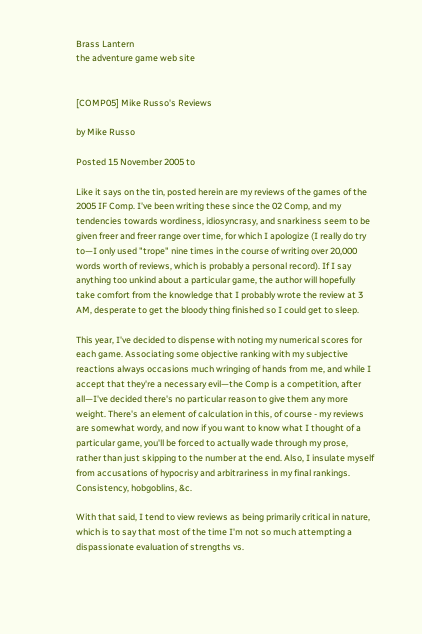Brass Lantern
the adventure game web site


[COMP05] Mike Russo's Reviews

by Mike Russo

Posted 15 November 2005 to

Like it says on the tin, posted herein are my reviews of the games of the 2005 IF Comp. I've been writing these since the 02 Comp, and my tendencies towards wordiness, idiosyncrasy, and snarkiness seem to be given freer and freer range over time, for which I apologize (I really do try to—I only used "trope" nine times in the course of writing over 20,000 words worth of reviews, which is probably a personal record). If I say anything too unkind about a particular game, the author will hopefully take comfort from the knowledge that I probably wrote the review at 3 AM, desperate to get the bloody thing finished so I could get to sleep.

This year, I've decided to dispense with noting my numerical scores for each game. Associating some objective ranking with my subjective reactions always occasions much wringing of hands from me, and while I accept that they're a necessary evil—the Comp is a competition, after all—I've decided there's no particular reason to give them any more weight. There's an element of calculation in this, of course - my reviews are somewhat wordy, and now if you want to know what I thought of a particular game, you'll be forced to actually wade through my prose, rather than just skipping to the number at the end. Also, I insulate myself from accusations of hypocrisy and arbitrariness in my final rankings. Consistency, hobgoblins, &c.

With that said, I tend to view reviews as being primarily critical in nature, which is to say that most of the time I'm not so much attempting a dispassionate evaluation of strengths vs.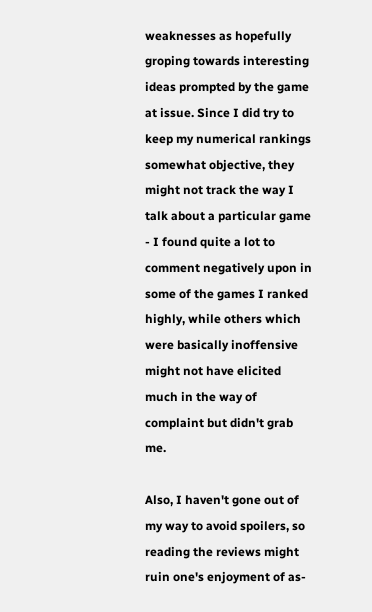weaknesses as hopefully groping towards interesting ideas prompted by the game at issue. Since I did try to keep my numerical rankings somewhat objective, they might not track the way I talk about a particular game - I found quite a lot to comment negatively upon in some of the games I ranked highly, while others which were basically inoffensive might not have elicited much in the way of complaint but didn't grab me.

Also, I haven't gone out of my way to avoid spoilers, so reading the reviews might ruin one's enjoyment of as-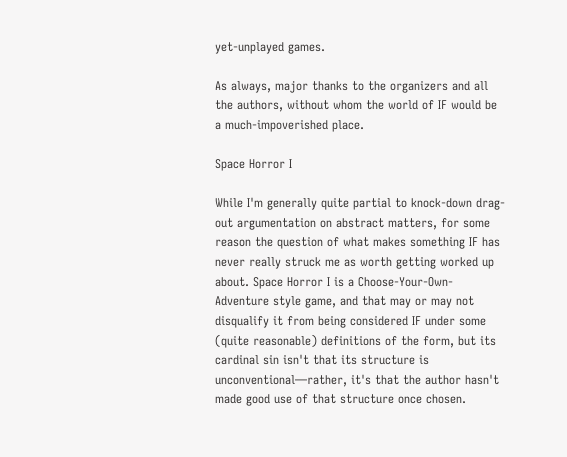yet-unplayed games.

As always, major thanks to the organizers and all the authors, without whom the world of IF would be a much-impoverished place.

Space Horror I

While I'm generally quite partial to knock-down drag-out argumentation on abstract matters, for some reason the question of what makes something IF has never really struck me as worth getting worked up about. Space Horror I is a Choose-Your-Own-Adventure style game, and that may or may not disqualify it from being considered IF under some (quite reasonable) definitions of the form, but its cardinal sin isn't that its structure is unconventional—rather, it's that the author hasn't made good use of that structure once chosen.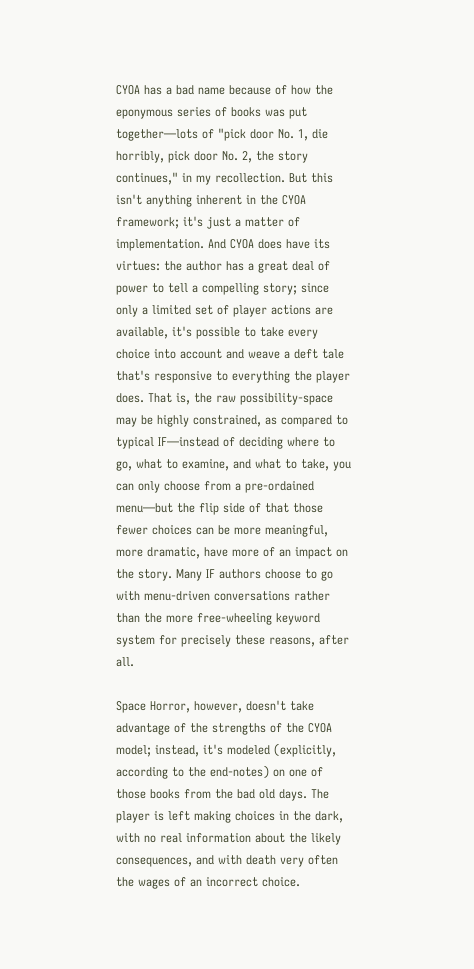CYOA has a bad name because of how the eponymous series of books was put together—lots of "pick door No. 1, die horribly, pick door No. 2, the story continues," in my recollection. But this isn't anything inherent in the CYOA framework; it's just a matter of implementation. And CYOA does have its virtues: the author has a great deal of power to tell a compelling story; since only a limited set of player actions are available, it's possible to take every choice into account and weave a deft tale that's responsive to everything the player does. That is, the raw possibility-space may be highly constrained, as compared to typical IF—instead of deciding where to go, what to examine, and what to take, you can only choose from a pre-ordained menu—but the flip side of that those fewer choices can be more meaningful, more dramatic, have more of an impact on the story. Many IF authors choose to go with menu-driven conversations rather than the more free-wheeling keyword system for precisely these reasons, after all.

Space Horror, however, doesn't take advantage of the strengths of the CYOA model; instead, it's modeled (explicitly, according to the end-notes) on one of those books from the bad old days. The player is left making choices in the dark, with no real information about the likely consequences, and with death very often the wages of an incorrect choice.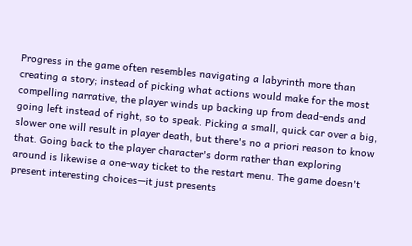Progress in the game often resembles navigating a labyrinth more than creating a story; instead of picking what actions would make for the most compelling narrative, the player winds up backing up from dead-ends and going left instead of right, so to speak. Picking a small, quick car over a big, slower one will result in player death, but there's no a priori reason to know that. Going back to the player character's dorm rather than exploring around is likewise a one-way ticket to the restart menu. The game doesn't present interesting choices—it just presents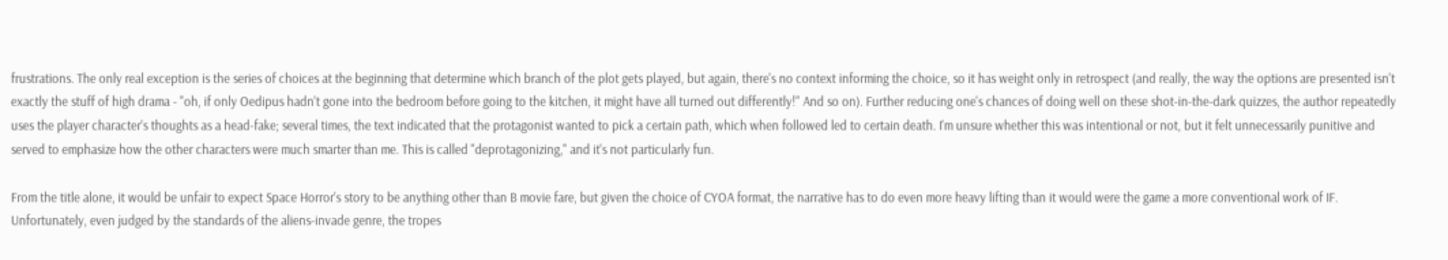frustrations. The only real exception is the series of choices at the beginning that determine which branch of the plot gets played, but again, there's no context informing the choice, so it has weight only in retrospect (and really, the way the options are presented isn't exactly the stuff of high drama - "oh, if only Oedipus hadn't gone into the bedroom before going to the kitchen, it might have all turned out differently!" And so on). Further reducing one's chances of doing well on these shot-in-the-dark quizzes, the author repeatedly uses the player character's thoughts as a head-fake; several times, the text indicated that the protagonist wanted to pick a certain path, which when followed led to certain death. I'm unsure whether this was intentional or not, but it felt unnecessarily punitive and served to emphasize how the other characters were much smarter than me. This is called "deprotagonizing," and it's not particularly fun.

From the title alone, it would be unfair to expect Space Horror's story to be anything other than B movie fare, but given the choice of CYOA format, the narrative has to do even more heavy lifting than it would were the game a more conventional work of IF. Unfortunately, even judged by the standards of the aliens-invade genre, the tropes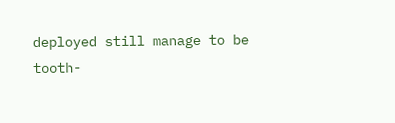deployed still manage to be tooth-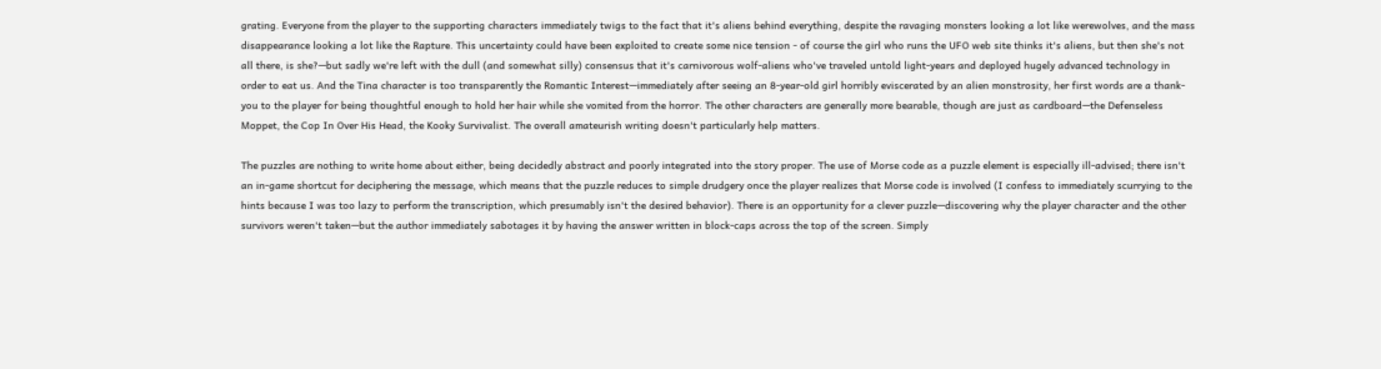grating. Everyone from the player to the supporting characters immediately twigs to the fact that it's aliens behind everything, despite the ravaging monsters looking a lot like werewolves, and the mass disappearance looking a lot like the Rapture. This uncertainty could have been exploited to create some nice tension - of course the girl who runs the UFO web site thinks it's aliens, but then she's not all there, is she?—but sadly we're left with the dull (and somewhat silly) consensus that it's carnivorous wolf-aliens who've traveled untold light-years and deployed hugely advanced technology in order to eat us. And the Tina character is too transparently the Romantic Interest—immediately after seeing an 8-year-old girl horribly eviscerated by an alien monstrosity, her first words are a thank-you to the player for being thoughtful enough to hold her hair while she vomited from the horror. The other characters are generally more bearable, though are just as cardboard—the Defenseless Moppet, the Cop In Over His Head, the Kooky Survivalist. The overall amateurish writing doesn't particularly help matters.

The puzzles are nothing to write home about either, being decidedly abstract and poorly integrated into the story proper. The use of Morse code as a puzzle element is especially ill-advised; there isn't an in-game shortcut for deciphering the message, which means that the puzzle reduces to simple drudgery once the player realizes that Morse code is involved (I confess to immediately scurrying to the hints because I was too lazy to perform the transcription, which presumably isn't the desired behavior). There is an opportunity for a clever puzzle—discovering why the player character and the other survivors weren't taken—but the author immediately sabotages it by having the answer written in block-caps across the top of the screen. Simply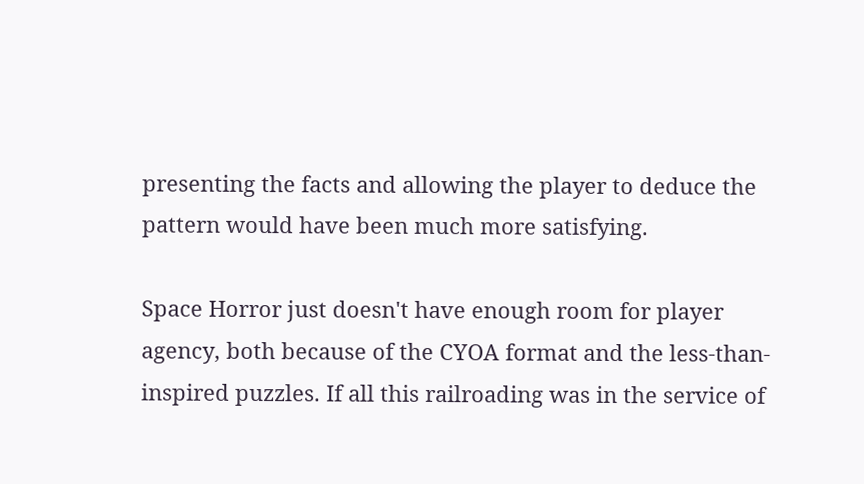presenting the facts and allowing the player to deduce the pattern would have been much more satisfying.

Space Horror just doesn't have enough room for player agency, both because of the CYOA format and the less-than-inspired puzzles. If all this railroading was in the service of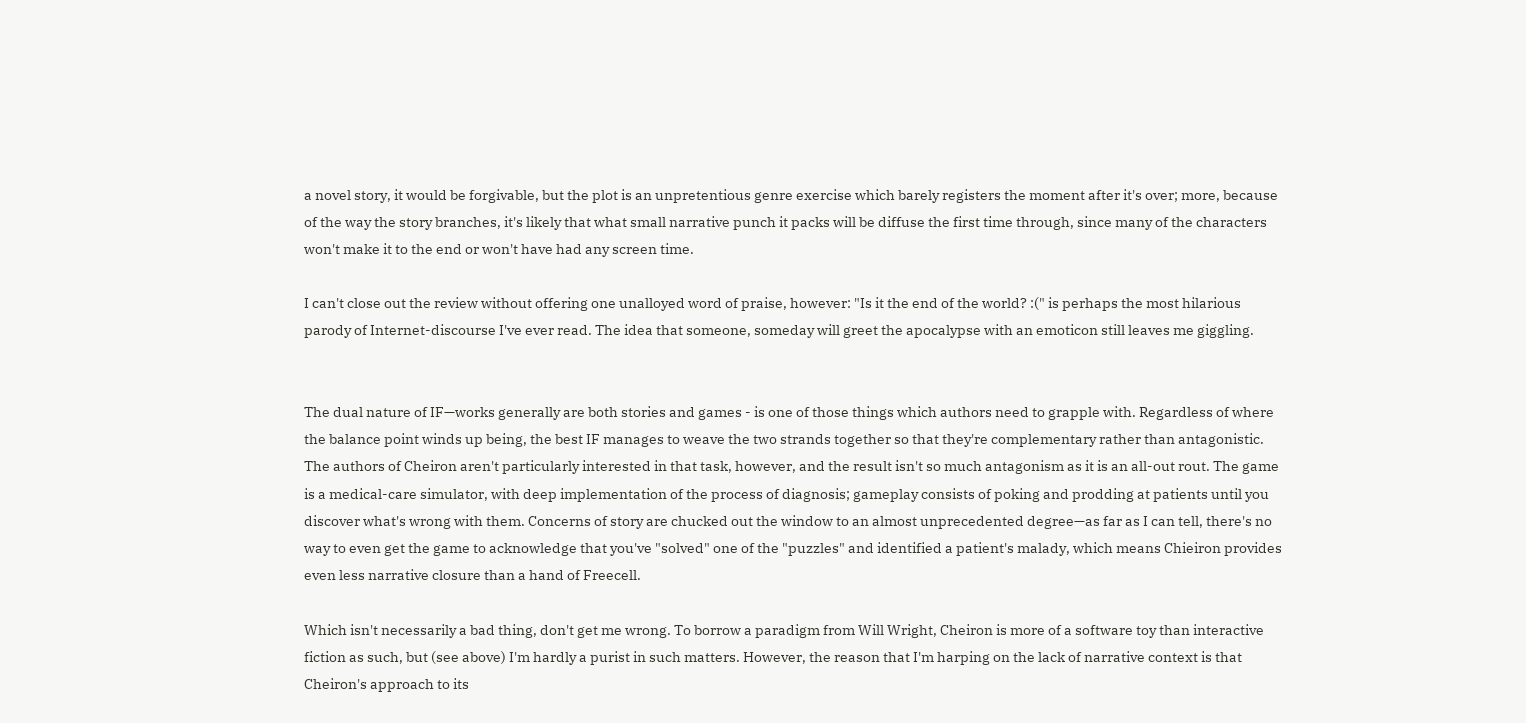a novel story, it would be forgivable, but the plot is an unpretentious genre exercise which barely registers the moment after it's over; more, because of the way the story branches, it's likely that what small narrative punch it packs will be diffuse the first time through, since many of the characters won't make it to the end or won't have had any screen time.

I can't close out the review without offering one unalloyed word of praise, however: "Is it the end of the world? :(" is perhaps the most hilarious parody of Internet-discourse I've ever read. The idea that someone, someday will greet the apocalypse with an emoticon still leaves me giggling.


The dual nature of IF—works generally are both stories and games - is one of those things which authors need to grapple with. Regardless of where the balance point winds up being, the best IF manages to weave the two strands together so that they're complementary rather than antagonistic. The authors of Cheiron aren't particularly interested in that task, however, and the result isn't so much antagonism as it is an all-out rout. The game is a medical-care simulator, with deep implementation of the process of diagnosis; gameplay consists of poking and prodding at patients until you discover what's wrong with them. Concerns of story are chucked out the window to an almost unprecedented degree—as far as I can tell, there's no way to even get the game to acknowledge that you've "solved" one of the "puzzles" and identified a patient's malady, which means Chieiron provides even less narrative closure than a hand of Freecell.

Which isn't necessarily a bad thing, don't get me wrong. To borrow a paradigm from Will Wright, Cheiron is more of a software toy than interactive fiction as such, but (see above) I'm hardly a purist in such matters. However, the reason that I'm harping on the lack of narrative context is that Cheiron's approach to its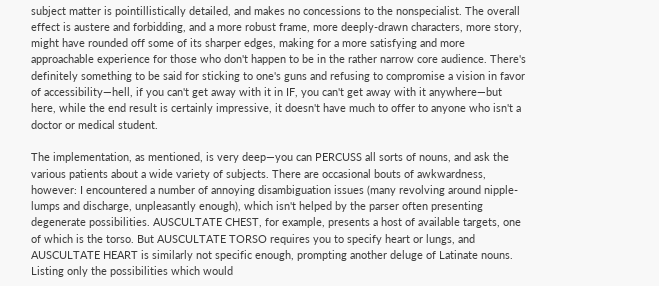subject matter is pointillistically detailed, and makes no concessions to the nonspecialist. The overall effect is austere and forbidding, and a more robust frame, more deeply-drawn characters, more story, might have rounded off some of its sharper edges, making for a more satisfying and more approachable experience for those who don't happen to be in the rather narrow core audience. There's definitely something to be said for sticking to one's guns and refusing to compromise a vision in favor of accessibility—hell, if you can't get away with it in IF, you can't get away with it anywhere—but here, while the end result is certainly impressive, it doesn't have much to offer to anyone who isn't a doctor or medical student.

The implementation, as mentioned, is very deep—you can PERCUSS all sorts of nouns, and ask the various patients about a wide variety of subjects. There are occasional bouts of awkwardness, however: I encountered a number of annoying disambiguation issues (many revolving around nipple-lumps and discharge, unpleasantly enough), which isn't helped by the parser often presenting degenerate possibilities. AUSCULTATE CHEST, for example, presents a host of available targets, one of which is the torso. But AUSCULTATE TORSO requires you to specify heart or lungs, and AUSCULTATE HEART is similarly not specific enough, prompting another deluge of Latinate nouns. Listing only the possibilities which would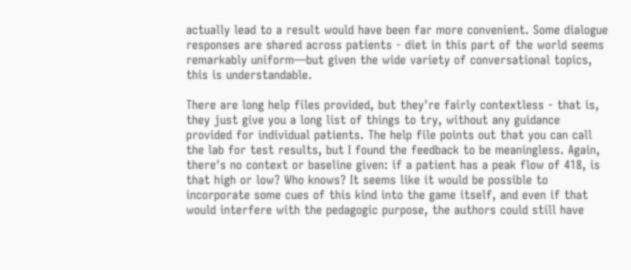actually lead to a result would have been far more convenient. Some dialogue responses are shared across patients - diet in this part of the world seems remarkably uniform—but given the wide variety of conversational topics, this is understandable.

There are long help files provided, but they're fairly contextless - that is, they just give you a long list of things to try, without any guidance provided for individual patients. The help file points out that you can call the lab for test results, but I found the feedback to be meaningless. Again, there's no context or baseline given: if a patient has a peak flow of 418, is that high or low? Who knows? It seems like it would be possible to incorporate some cues of this kind into the game itself, and even if that would interfere with the pedagogic purpose, the authors could still have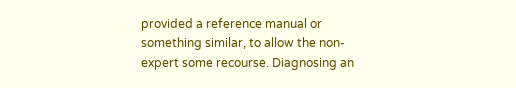provided a reference manual or something similar, to allow the non-expert some recourse. Diagnosing an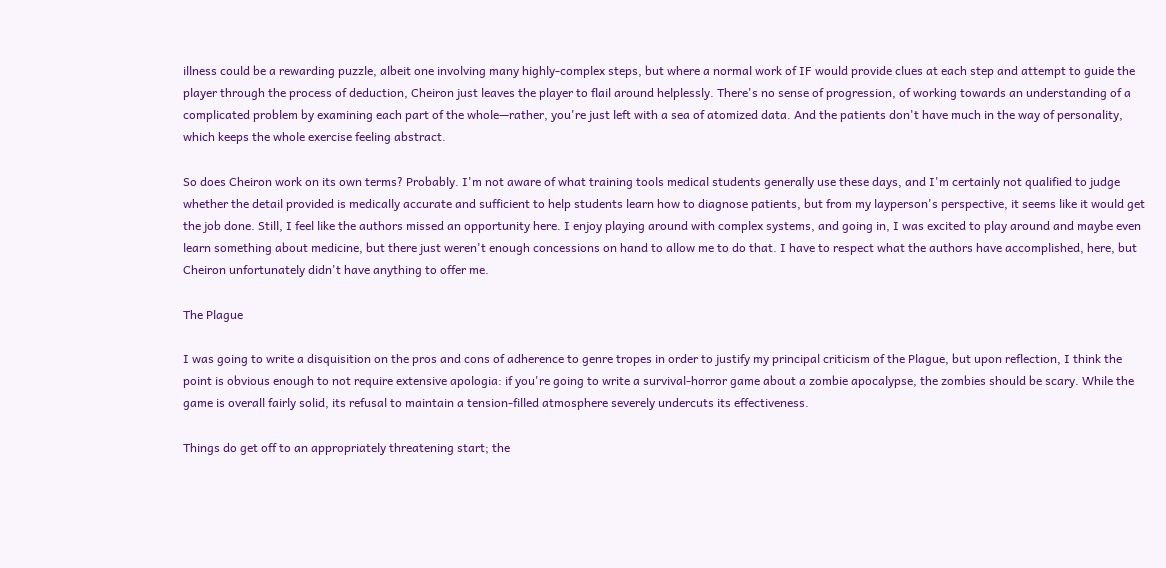illness could be a rewarding puzzle, albeit one involving many highly-complex steps, but where a normal work of IF would provide clues at each step and attempt to guide the player through the process of deduction, Cheiron just leaves the player to flail around helplessly. There's no sense of progression, of working towards an understanding of a complicated problem by examining each part of the whole—rather, you're just left with a sea of atomized data. And the patients don't have much in the way of personality, which keeps the whole exercise feeling abstract.

So does Cheiron work on its own terms? Probably. I'm not aware of what training tools medical students generally use these days, and I'm certainly not qualified to judge whether the detail provided is medically accurate and sufficient to help students learn how to diagnose patients, but from my layperson's perspective, it seems like it would get the job done. Still, I feel like the authors missed an opportunity here. I enjoy playing around with complex systems, and going in, I was excited to play around and maybe even learn something about medicine, but there just weren't enough concessions on hand to allow me to do that. I have to respect what the authors have accomplished, here, but Cheiron unfortunately didn't have anything to offer me.

The Plague

I was going to write a disquisition on the pros and cons of adherence to genre tropes in order to justify my principal criticism of the Plague, but upon reflection, I think the point is obvious enough to not require extensive apologia: if you're going to write a survival-horror game about a zombie apocalypse, the zombies should be scary. While the game is overall fairly solid, its refusal to maintain a tension-filled atmosphere severely undercuts its effectiveness.

Things do get off to an appropriately threatening start; the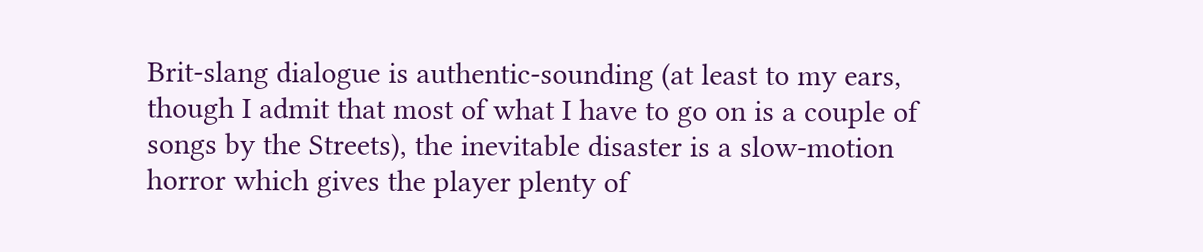Brit-slang dialogue is authentic-sounding (at least to my ears, though I admit that most of what I have to go on is a couple of songs by the Streets), the inevitable disaster is a slow-motion horror which gives the player plenty of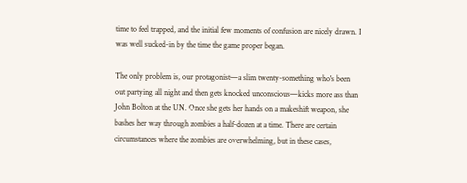time to feel trapped, and the initial few moments of confusion are nicely drawn. I was well sucked-in by the time the game proper began.

The only problem is, our protagonist—a slim twenty-something who's been out partying all night and then gets knocked unconscious—kicks more ass than John Bolton at the UN. Once she gets her hands on a makeshift weapon, she bashes her way through zombies a half-dozen at a time. There are certain circumstances where the zombies are overwhelming, but in these cases,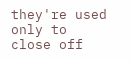they're used only to close off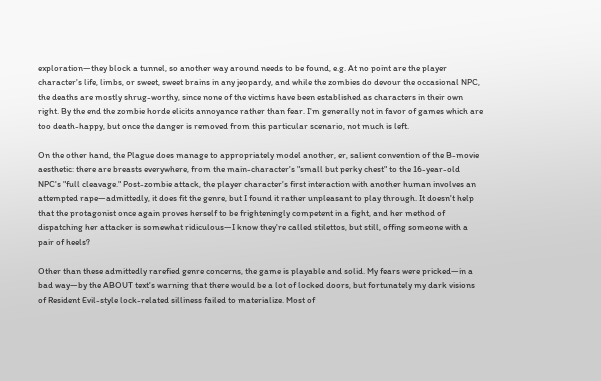exploration—they block a tunnel, so another way around needs to be found, e.g. At no point are the player character's life, limbs, or sweet, sweet brains in any jeopardy, and while the zombies do devour the occasional NPC, the deaths are mostly shrug-worthy, since none of the victims have been established as characters in their own right. By the end the zombie horde elicits annoyance rather than fear. I'm generally not in favor of games which are too death-happy, but once the danger is removed from this particular scenario, not much is left.

On the other hand, the Plague does manage to appropriately model another, er, salient convention of the B-movie aesthetic: there are breasts everywhere, from the main-character's "small but perky chest" to the 16-year-old NPC's "full cleavage." Post-zombie attack, the player character's first interaction with another human involves an attempted rape—admittedly, it does fit the genre, but I found it rather unpleasant to play through. It doesn't help that the protagonist once again proves herself to be frighteningly competent in a fight, and her method of dispatching her attacker is somewhat ridiculous—I know they're called stilettos, but still, offing someone with a pair of heels?

Other than these admittedly rarefied genre concerns, the game is playable and solid. My fears were pricked—in a bad way—by the ABOUT text's warning that there would be a lot of locked doors, but fortunately my dark visions of Resident Evil-style lock-related silliness failed to materialize. Most of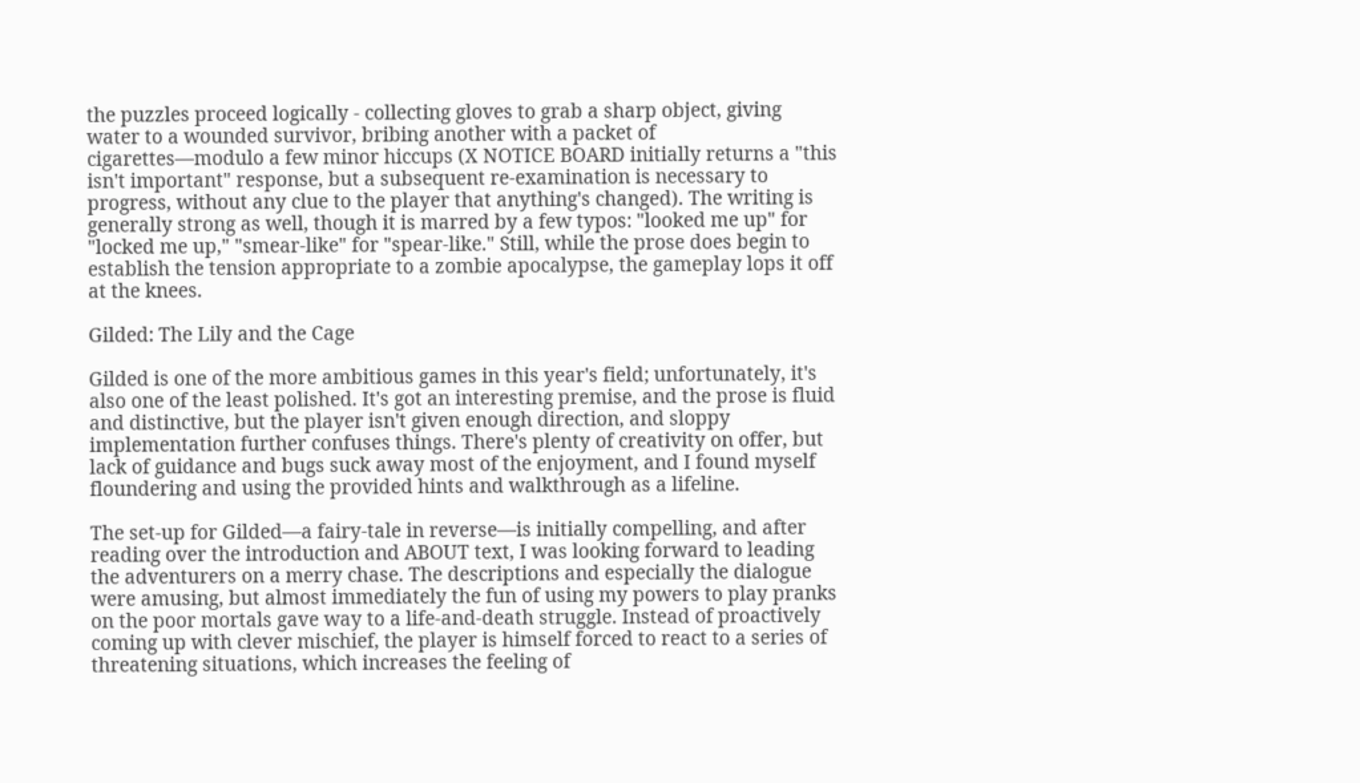the puzzles proceed logically - collecting gloves to grab a sharp object, giving water to a wounded survivor, bribing another with a packet of cigarettes—modulo a few minor hiccups (X NOTICE BOARD initially returns a "this isn't important" response, but a subsequent re-examination is necessary to progress, without any clue to the player that anything's changed). The writing is generally strong as well, though it is marred by a few typos: "looked me up" for "locked me up," "smear-like" for "spear-like." Still, while the prose does begin to establish the tension appropriate to a zombie apocalypse, the gameplay lops it off at the knees.

Gilded: The Lily and the Cage

Gilded is one of the more ambitious games in this year's field; unfortunately, it's also one of the least polished. It's got an interesting premise, and the prose is fluid and distinctive, but the player isn't given enough direction, and sloppy implementation further confuses things. There's plenty of creativity on offer, but lack of guidance and bugs suck away most of the enjoyment, and I found myself floundering and using the provided hints and walkthrough as a lifeline.

The set-up for Gilded—a fairy-tale in reverse—is initially compelling, and after reading over the introduction and ABOUT text, I was looking forward to leading the adventurers on a merry chase. The descriptions and especially the dialogue were amusing, but almost immediately the fun of using my powers to play pranks on the poor mortals gave way to a life-and-death struggle. Instead of proactively coming up with clever mischief, the player is himself forced to react to a series of threatening situations, which increases the feeling of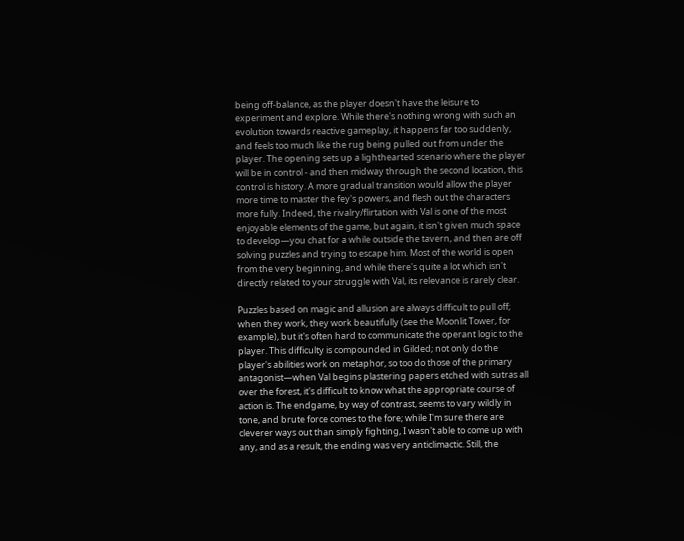being off-balance, as the player doesn't have the leisure to experiment and explore. While there's nothing wrong with such an evolution towards reactive gameplay, it happens far too suddenly, and feels too much like the rug being pulled out from under the player. The opening sets up a lighthearted scenario where the player will be in control - and then midway through the second location, this control is history. A more gradual transition would allow the player more time to master the fey's powers, and flesh out the characters more fully. Indeed, the rivalry/flirtation with Val is one of the most enjoyable elements of the game, but again, it isn't given much space to develop—you chat for a while outside the tavern, and then are off solving puzzles and trying to escape him. Most of the world is open from the very beginning, and while there's quite a lot which isn't directly related to your struggle with Val, its relevance is rarely clear.

Puzzles based on magic and allusion are always difficult to pull off; when they work, they work beautifully (see the Moonlit Tower, for example), but it's often hard to communicate the operant logic to the player. This difficulty is compounded in Gilded; not only do the player's abilities work on metaphor, so too do those of the primary antagonist—when Val begins plastering papers etched with sutras all over the forest, it's difficult to know what the appropriate course of action is. The endgame, by way of contrast, seems to vary wildly in tone, and brute force comes to the fore; while I'm sure there are cleverer ways out than simply fighting, I wasn't able to come up with any, and as a result, the ending was very anticlimactic. Still, the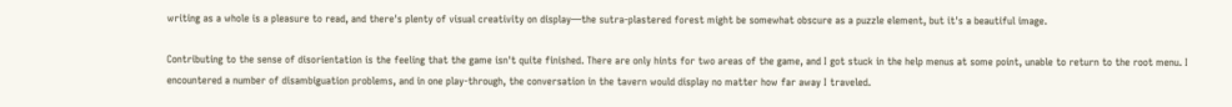writing as a whole is a pleasure to read, and there's plenty of visual creativity on display—the sutra-plastered forest might be somewhat obscure as a puzzle element, but it's a beautiful image.

Contributing to the sense of disorientation is the feeling that the game isn't quite finished. There are only hints for two areas of the game, and I got stuck in the help menus at some point, unable to return to the root menu. I encountered a number of disambiguation problems, and in one play-through, the conversation in the tavern would display no matter how far away I traveled.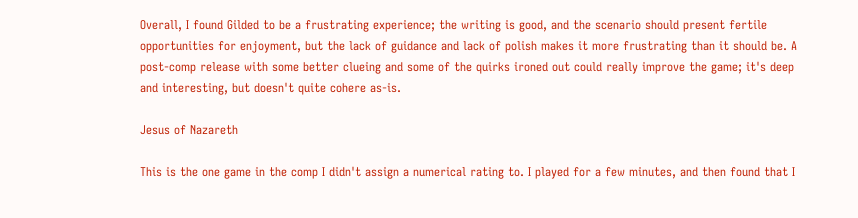Overall, I found Gilded to be a frustrating experience; the writing is good, and the scenario should present fertile opportunities for enjoyment, but the lack of guidance and lack of polish makes it more frustrating than it should be. A post-comp release with some better clueing and some of the quirks ironed out could really improve the game; it's deep and interesting, but doesn't quite cohere as-is.

Jesus of Nazareth

This is the one game in the comp I didn't assign a numerical rating to. I played for a few minutes, and then found that I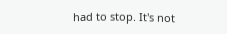had to stop. It's not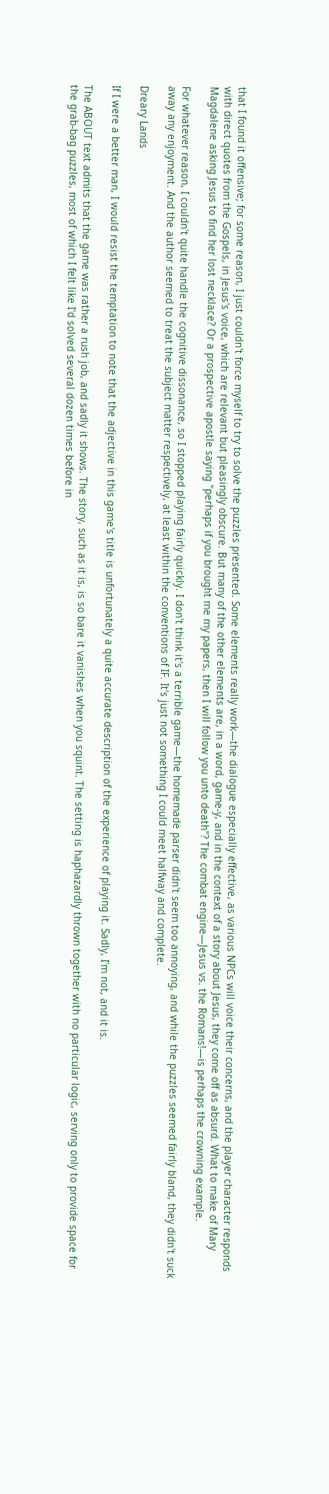that I found it offensive; for some reason, I just couldn't force myself to try to solve the puzzles presented. Some elements really work—the dialogue especially effective, as various NPCs will voice their concerns, and the player character responds with direct quotes from the Gospels, in Jesus's voice, which are relevant but pleasingly obscure. But many of the other elements are, in a word, game-y, and in the context of a story about Jesus, they come off as absurd. What to make of Mary Magdalene asking Jesus to find her lost necklace? Or a prospective apostle saying "perhaps if you brought me my papers, then I will follow you unto death"? The combat engine—Jesus vs. the Romans!—is perhaps the crowning example.

For whatever reason, I couldn't quite handle the cognitive dissonance, so I stopped playing fairly quickly. I don't think it's a terrible game—the homemade parser didn't seem too annoying, and while the puzzles seemed fairly bland, they didn't suck away any enjoyment. And the author seemed to treat the subject matter respectively, at least within the conventions of IF. It's just not something I could meet halfway and complete.

Dreary Lands

If I were a better man, I would resist the temptation to note that the adjective in this game's title is unfortunately a quite accurate description of the experience of playing it. Sadly, I'm not, and it is.

The ABOUT text admits that the game was rather a rush job, and sadly it shows. The story, such as it is, is so bare it vanishes when you squint. The setting is haphazardly thrown together with no particular logic, serving only to provide space for the grab-bag puzzles, most of which I felt like I'd solved several dozen times before in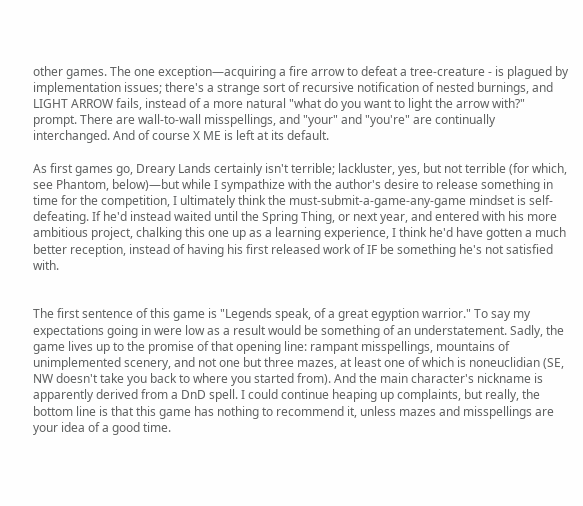other games. The one exception—acquiring a fire arrow to defeat a tree-creature - is plagued by implementation issues; there's a strange sort of recursive notification of nested burnings, and LIGHT ARROW fails, instead of a more natural "what do you want to light the arrow with?" prompt. There are wall-to-wall misspellings, and "your" and "you're" are continually interchanged. And of course X ME is left at its default.

As first games go, Dreary Lands certainly isn't terrible; lackluster, yes, but not terrible (for which, see Phantom, below)—but while I sympathize with the author's desire to release something in time for the competition, I ultimately think the must-submit-a-game-any-game mindset is self-defeating. If he'd instead waited until the Spring Thing, or next year, and entered with his more ambitious project, chalking this one up as a learning experience, I think he'd have gotten a much better reception, instead of having his first released work of IF be something he's not satisfied with.


The first sentence of this game is "Legends speak, of a great egyption warrior." To say my expectations going in were low as a result would be something of an understatement. Sadly, the game lives up to the promise of that opening line: rampant misspellings, mountains of unimplemented scenery, and not one but three mazes, at least one of which is noneuclidian (SE, NW doesn't take you back to where you started from). And the main character's nickname is apparently derived from a DnD spell. I could continue heaping up complaints, but really, the bottom line is that this game has nothing to recommend it, unless mazes and misspellings are your idea of a good time.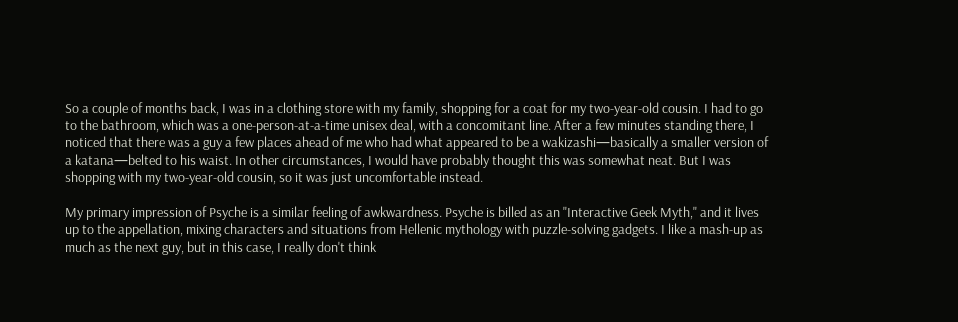So a couple of months back, I was in a clothing store with my family, shopping for a coat for my two-year-old cousin. I had to go to the bathroom, which was a one-person-at-a-time unisex deal, with a concomitant line. After a few minutes standing there, I noticed that there was a guy a few places ahead of me who had what appeared to be a wakizashi—basically a smaller version of a katana—belted to his waist. In other circumstances, I would have probably thought this was somewhat neat. But I was shopping with my two-year-old cousin, so it was just uncomfortable instead.

My primary impression of Psyche is a similar feeling of awkwardness. Psyche is billed as an "Interactive Geek Myth," and it lives up to the appellation, mixing characters and situations from Hellenic mythology with puzzle-solving gadgets. I like a mash-up as much as the next guy, but in this case, I really don't think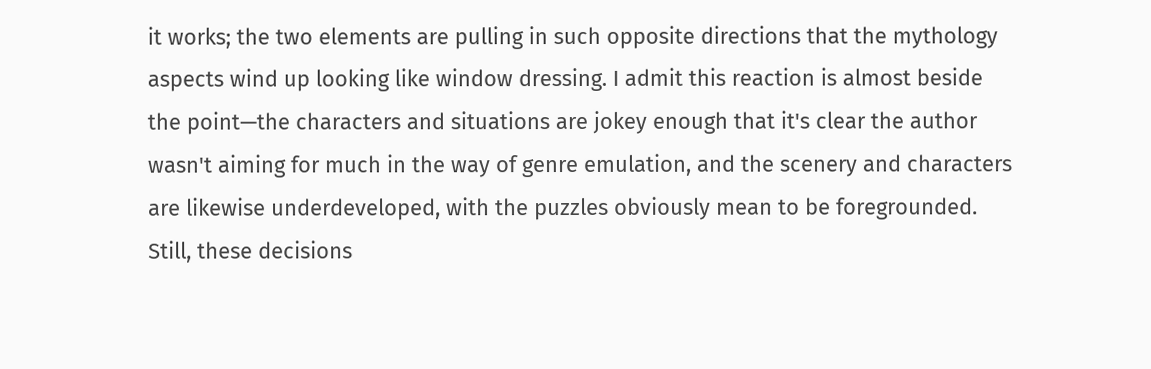it works; the two elements are pulling in such opposite directions that the mythology aspects wind up looking like window dressing. I admit this reaction is almost beside the point—the characters and situations are jokey enough that it's clear the author wasn't aiming for much in the way of genre emulation, and the scenery and characters are likewise underdeveloped, with the puzzles obviously mean to be foregrounded. Still, these decisions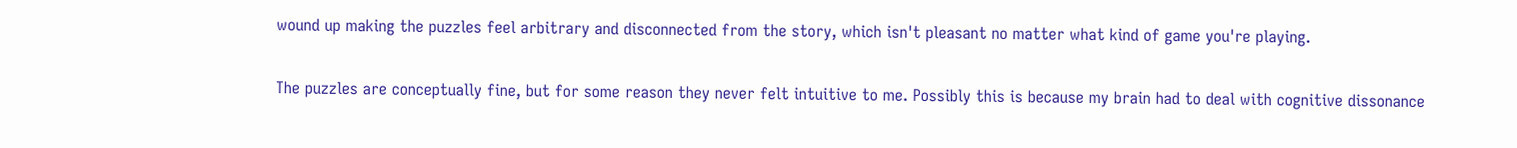wound up making the puzzles feel arbitrary and disconnected from the story, which isn't pleasant no matter what kind of game you're playing.

The puzzles are conceptually fine, but for some reason they never felt intuitive to me. Possibly this is because my brain had to deal with cognitive dissonance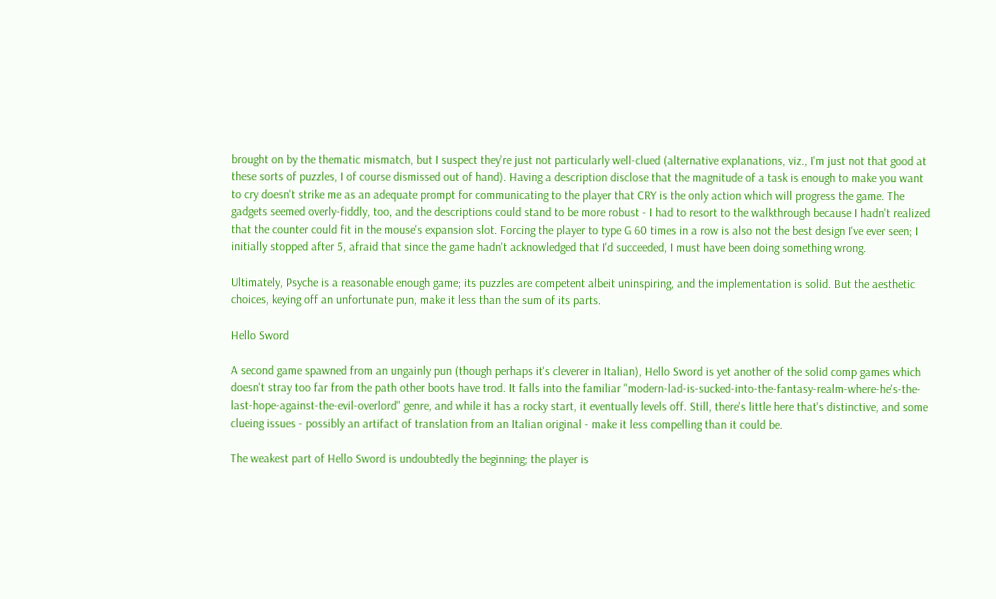brought on by the thematic mismatch, but I suspect they're just not particularly well-clued (alternative explanations, viz., I'm just not that good at these sorts of puzzles, I of course dismissed out of hand). Having a description disclose that the magnitude of a task is enough to make you want to cry doesn't strike me as an adequate prompt for communicating to the player that CRY is the only action which will progress the game. The gadgets seemed overly-fiddly, too, and the descriptions could stand to be more robust - I had to resort to the walkthrough because I hadn't realized that the counter could fit in the mouse's expansion slot. Forcing the player to type G 60 times in a row is also not the best design I've ever seen; I initially stopped after 5, afraid that since the game hadn't acknowledged that I'd succeeded, I must have been doing something wrong.

Ultimately, Psyche is a reasonable enough game; its puzzles are competent albeit uninspiring, and the implementation is solid. But the aesthetic choices, keying off an unfortunate pun, make it less than the sum of its parts.

Hello Sword

A second game spawned from an ungainly pun (though perhaps it's cleverer in Italian), Hello Sword is yet another of the solid comp games which doesn't stray too far from the path other boots have trod. It falls into the familiar "modern-lad-is-sucked-into-the-fantasy-realm-where-he's-the-last-hope-against-the-evil-overlord" genre, and while it has a rocky start, it eventually levels off. Still, there's little here that's distinctive, and some clueing issues - possibly an artifact of translation from an Italian original - make it less compelling than it could be.

The weakest part of Hello Sword is undoubtedly the beginning; the player is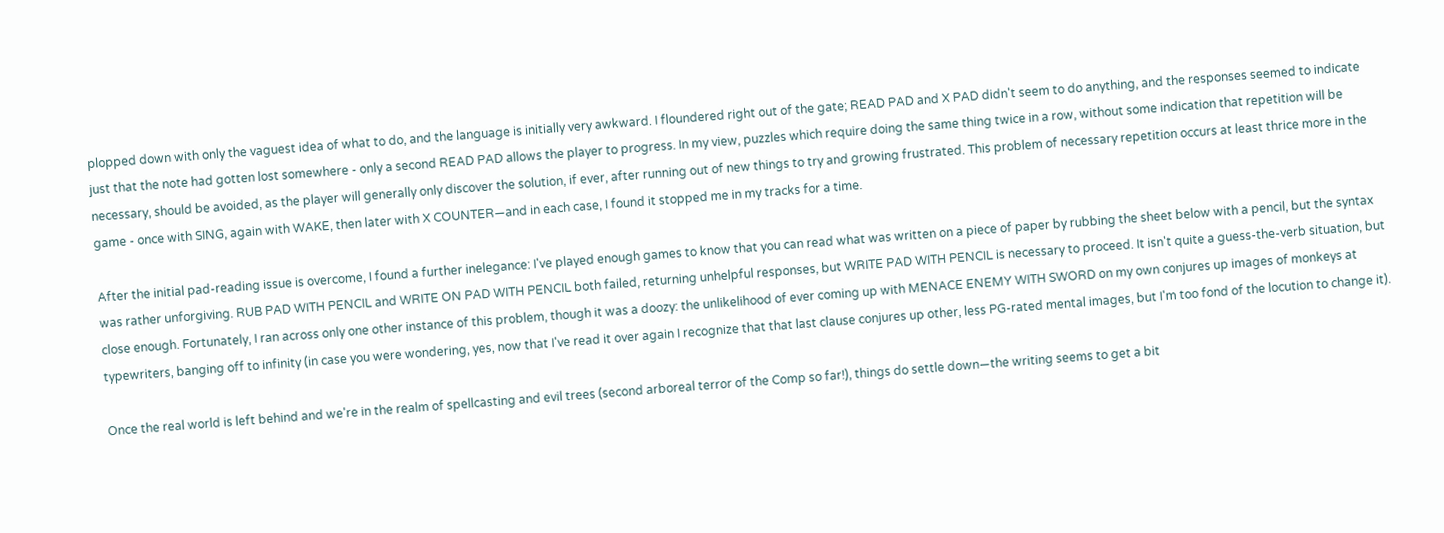plopped down with only the vaguest idea of what to do, and the language is initially very awkward. I floundered right out of the gate; READ PAD and X PAD didn't seem to do anything, and the responses seemed to indicate just that the note had gotten lost somewhere - only a second READ PAD allows the player to progress. In my view, puzzles which require doing the same thing twice in a row, without some indication that repetition will be necessary, should be avoided, as the player will generally only discover the solution, if ever, after running out of new things to try and growing frustrated. This problem of necessary repetition occurs at least thrice more in the game - once with SING, again with WAKE, then later with X COUNTER—and in each case, I found it stopped me in my tracks for a time.

After the initial pad-reading issue is overcome, I found a further inelegance: I've played enough games to know that you can read what was written on a piece of paper by rubbing the sheet below with a pencil, but the syntax was rather unforgiving. RUB PAD WITH PENCIL and WRITE ON PAD WITH PENCIL both failed, returning unhelpful responses, but WRITE PAD WITH PENCIL is necessary to proceed. It isn't quite a guess-the-verb situation, but close enough. Fortunately, I ran across only one other instance of this problem, though it was a doozy: the unlikelihood of ever coming up with MENACE ENEMY WITH SWORD on my own conjures up images of monkeys at typewriters, banging off to infinity (in case you were wondering, yes, now that I've read it over again I recognize that that last clause conjures up other, less PG-rated mental images, but I'm too fond of the locution to change it).

Once the real world is left behind and we're in the realm of spellcasting and evil trees (second arboreal terror of the Comp so far!), things do settle down—the writing seems to get a bit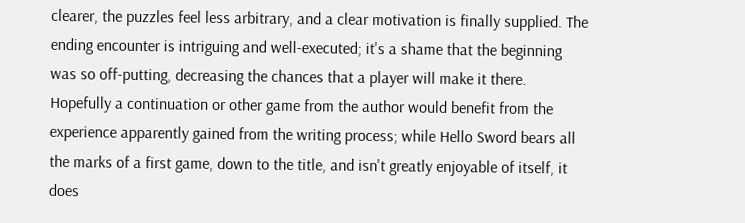clearer, the puzzles feel less arbitrary, and a clear motivation is finally supplied. The ending encounter is intriguing and well-executed; it's a shame that the beginning was so off-putting, decreasing the chances that a player will make it there. Hopefully a continuation or other game from the author would benefit from the experience apparently gained from the writing process; while Hello Sword bears all the marks of a first game, down to the title, and isn't greatly enjoyable of itself, it does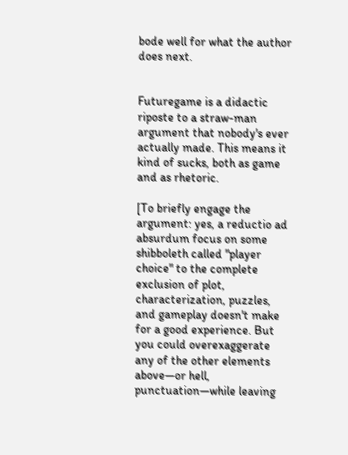bode well for what the author does next.


Futuregame is a didactic riposte to a straw-man argument that nobody's ever actually made. This means it kind of sucks, both as game and as rhetoric.

[To briefly engage the argument: yes, a reductio ad absurdum focus on some shibboleth called "player choice" to the complete exclusion of plot, characterization, puzzles, and gameplay doesn't make for a good experience. But you could overexaggerate any of the other elements above—or hell, punctuation—while leaving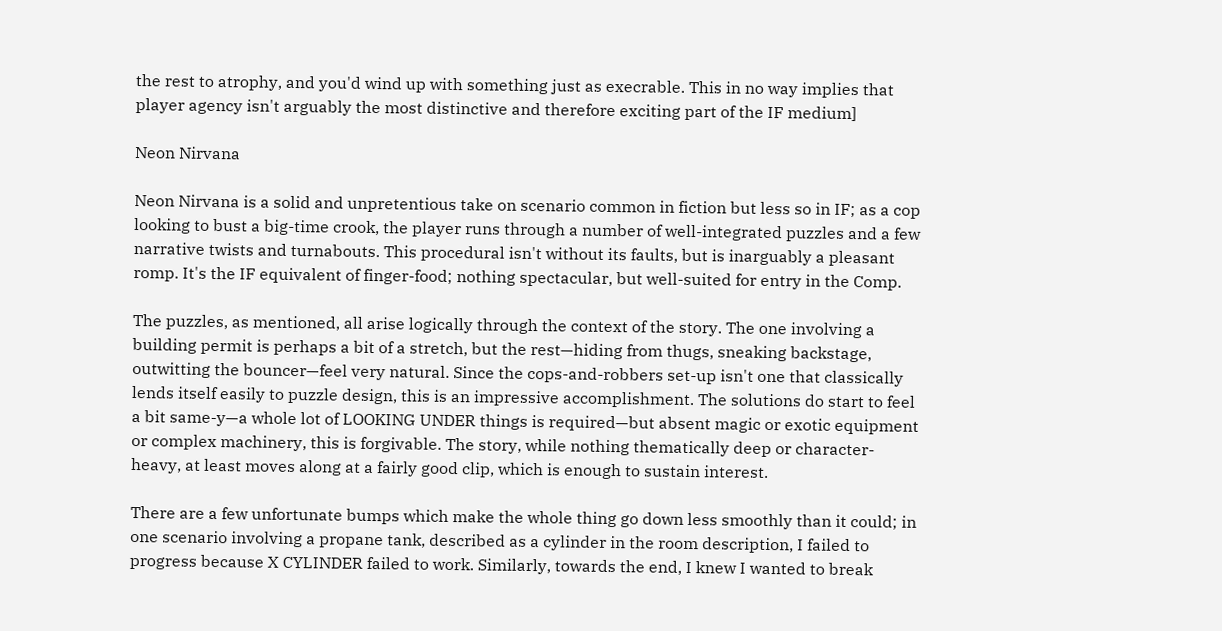the rest to atrophy, and you'd wind up with something just as execrable. This in no way implies that player agency isn't arguably the most distinctive and therefore exciting part of the IF medium]

Neon Nirvana

Neon Nirvana is a solid and unpretentious take on scenario common in fiction but less so in IF; as a cop looking to bust a big-time crook, the player runs through a number of well-integrated puzzles and a few narrative twists and turnabouts. This procedural isn't without its faults, but is inarguably a pleasant romp. It's the IF equivalent of finger-food; nothing spectacular, but well-suited for entry in the Comp.

The puzzles, as mentioned, all arise logically through the context of the story. The one involving a building permit is perhaps a bit of a stretch, but the rest—hiding from thugs, sneaking backstage, outwitting the bouncer—feel very natural. Since the cops-and-robbers set-up isn't one that classically lends itself easily to puzzle design, this is an impressive accomplishment. The solutions do start to feel a bit same-y—a whole lot of LOOKING UNDER things is required—but absent magic or exotic equipment or complex machinery, this is forgivable. The story, while nothing thematically deep or character-heavy, at least moves along at a fairly good clip, which is enough to sustain interest.

There are a few unfortunate bumps which make the whole thing go down less smoothly than it could; in one scenario involving a propane tank, described as a cylinder in the room description, I failed to progress because X CYLINDER failed to work. Similarly, towards the end, I knew I wanted to break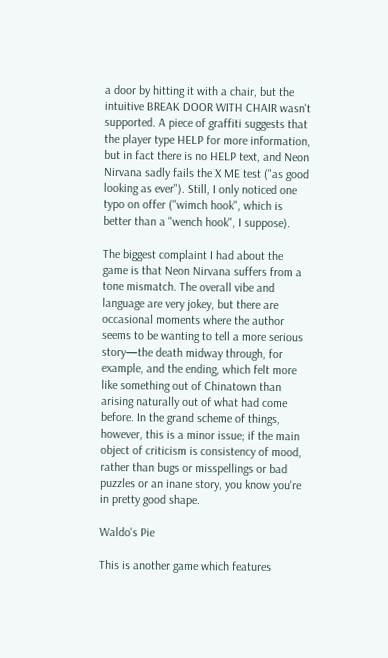a door by hitting it with a chair, but the intuitive BREAK DOOR WITH CHAIR wasn't supported. A piece of graffiti suggests that the player type HELP for more information, but in fact there is no HELP text, and Neon Nirvana sadly fails the X ME test ("as good looking as ever"). Still, I only noticed one typo on offer ("wimch hook", which is better than a "wench hook", I suppose).

The biggest complaint I had about the game is that Neon Nirvana suffers from a tone mismatch. The overall vibe and language are very jokey, but there are occasional moments where the author seems to be wanting to tell a more serious story—the death midway through, for example, and the ending, which felt more like something out of Chinatown than arising naturally out of what had come before. In the grand scheme of things, however, this is a minor issue; if the main object of criticism is consistency of mood, rather than bugs or misspellings or bad puzzles or an inane story, you know you're in pretty good shape.

Waldo's Pie

This is another game which features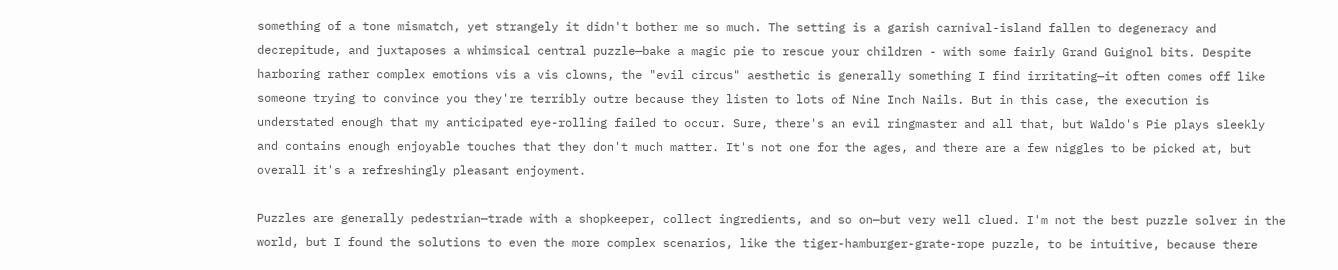something of a tone mismatch, yet strangely it didn't bother me so much. The setting is a garish carnival-island fallen to degeneracy and decrepitude, and juxtaposes a whimsical central puzzle—bake a magic pie to rescue your children - with some fairly Grand Guignol bits. Despite harboring rather complex emotions vis a vis clowns, the "evil circus" aesthetic is generally something I find irritating—it often comes off like someone trying to convince you they're terribly outre because they listen to lots of Nine Inch Nails. But in this case, the execution is understated enough that my anticipated eye-rolling failed to occur. Sure, there's an evil ringmaster and all that, but Waldo's Pie plays sleekly and contains enough enjoyable touches that they don't much matter. It's not one for the ages, and there are a few niggles to be picked at, but overall it's a refreshingly pleasant enjoyment.

Puzzles are generally pedestrian—trade with a shopkeeper, collect ingredients, and so on—but very well clued. I'm not the best puzzle solver in the world, but I found the solutions to even the more complex scenarios, like the tiger-hamburger-grate-rope puzzle, to be intuitive, because there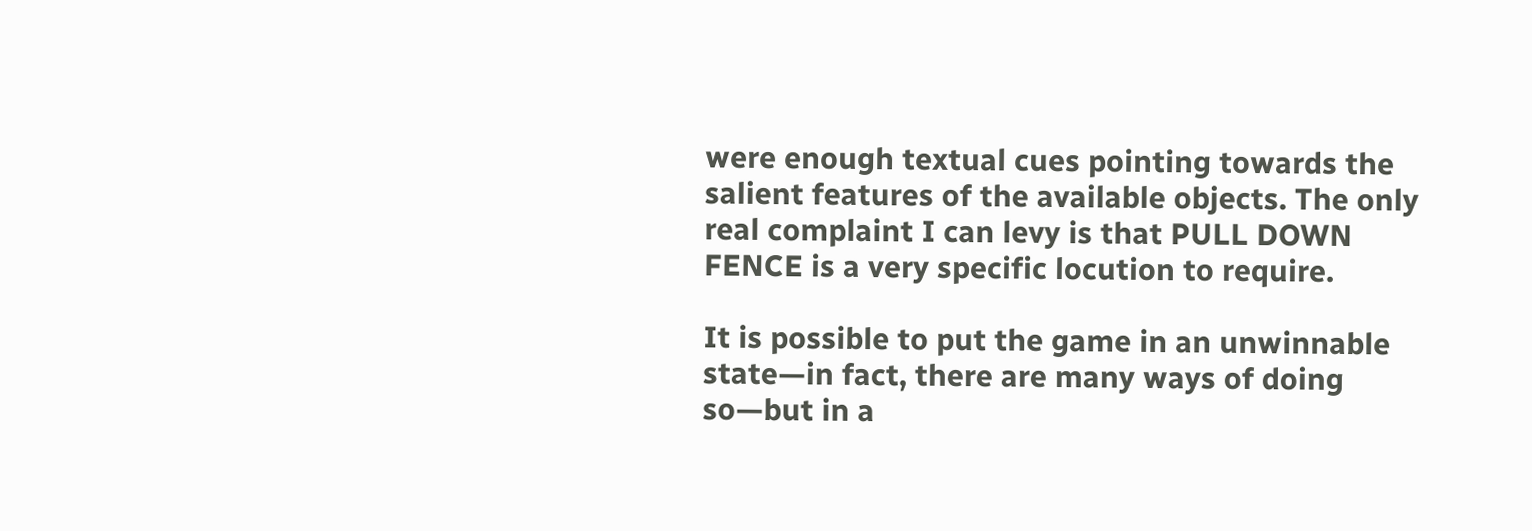were enough textual cues pointing towards the salient features of the available objects. The only real complaint I can levy is that PULL DOWN FENCE is a very specific locution to require.

It is possible to put the game in an unwinnable state—in fact, there are many ways of doing so—but in a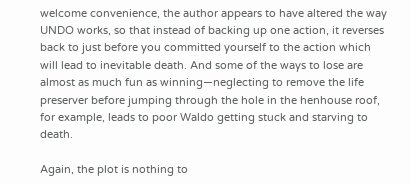welcome convenience, the author appears to have altered the way UNDO works, so that instead of backing up one action, it reverses back to just before you committed yourself to the action which will lead to inevitable death. And some of the ways to lose are almost as much fun as winning—neglecting to remove the life preserver before jumping through the hole in the henhouse roof, for example, leads to poor Waldo getting stuck and starving to death.

Again, the plot is nothing to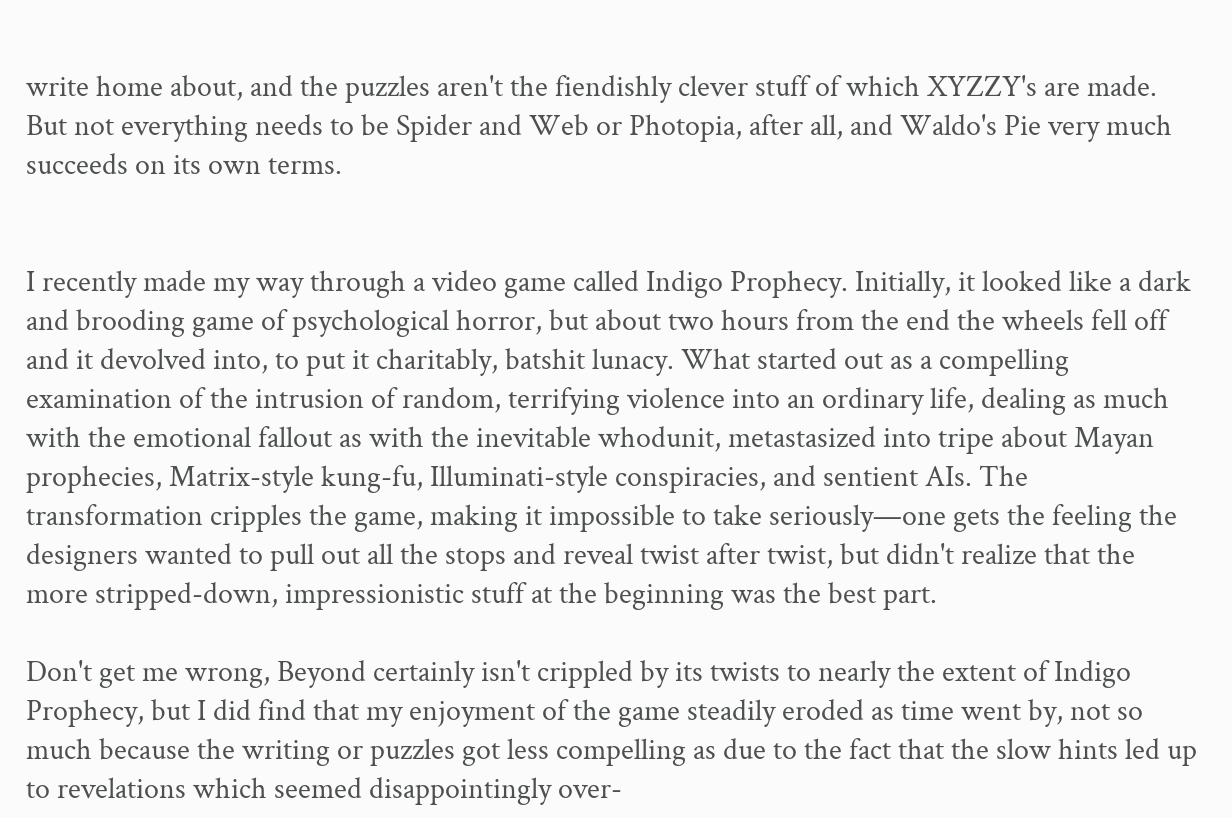write home about, and the puzzles aren't the fiendishly clever stuff of which XYZZY's are made. But not everything needs to be Spider and Web or Photopia, after all, and Waldo's Pie very much succeeds on its own terms.


I recently made my way through a video game called Indigo Prophecy. Initially, it looked like a dark and brooding game of psychological horror, but about two hours from the end the wheels fell off and it devolved into, to put it charitably, batshit lunacy. What started out as a compelling examination of the intrusion of random, terrifying violence into an ordinary life, dealing as much with the emotional fallout as with the inevitable whodunit, metastasized into tripe about Mayan prophecies, Matrix-style kung-fu, Illuminati-style conspiracies, and sentient AIs. The transformation cripples the game, making it impossible to take seriously—one gets the feeling the designers wanted to pull out all the stops and reveal twist after twist, but didn't realize that the more stripped-down, impressionistic stuff at the beginning was the best part.

Don't get me wrong, Beyond certainly isn't crippled by its twists to nearly the extent of Indigo Prophecy, but I did find that my enjoyment of the game steadily eroded as time went by, not so much because the writing or puzzles got less compelling as due to the fact that the slow hints led up to revelations which seemed disappointingly over-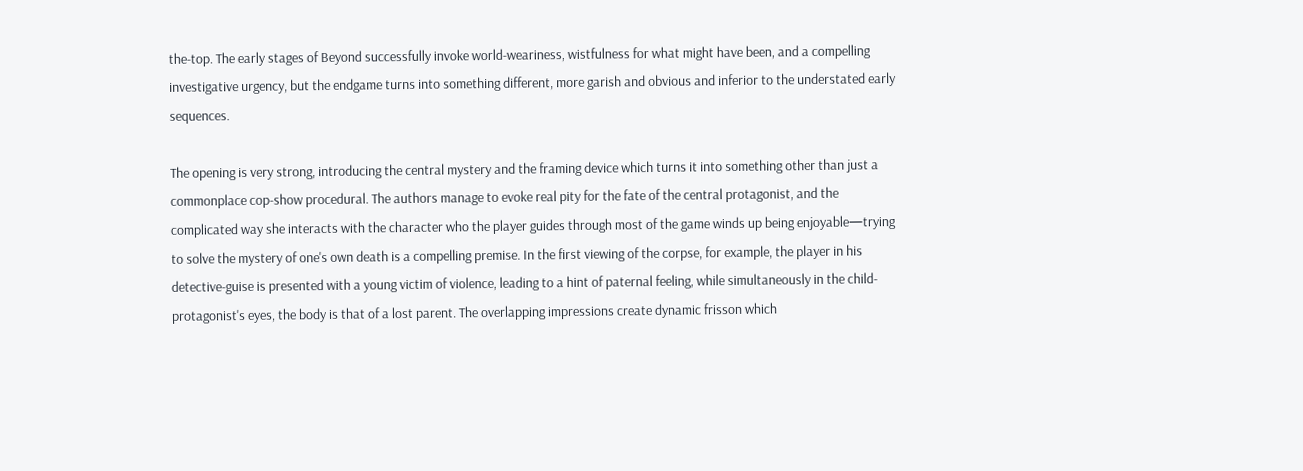the-top. The early stages of Beyond successfully invoke world-weariness, wistfulness for what might have been, and a compelling investigative urgency, but the endgame turns into something different, more garish and obvious and inferior to the understated early sequences.

The opening is very strong, introducing the central mystery and the framing device which turns it into something other than just a commonplace cop-show procedural. The authors manage to evoke real pity for the fate of the central protagonist, and the complicated way she interacts with the character who the player guides through most of the game winds up being enjoyable—trying to solve the mystery of one's own death is a compelling premise. In the first viewing of the corpse, for example, the player in his detective-guise is presented with a young victim of violence, leading to a hint of paternal feeling, while simultaneously in the child-protagonist's eyes, the body is that of a lost parent. The overlapping impressions create dynamic frisson which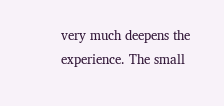very much deepens the experience. The small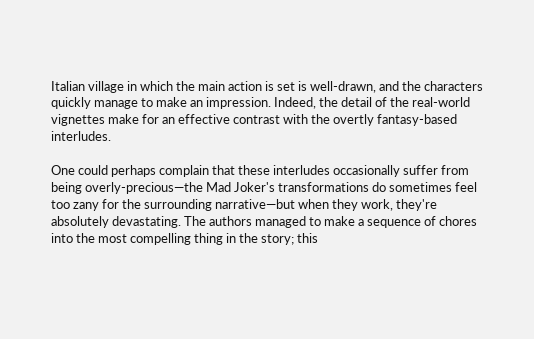Italian village in which the main action is set is well-drawn, and the characters quickly manage to make an impression. Indeed, the detail of the real-world vignettes make for an effective contrast with the overtly fantasy-based interludes.

One could perhaps complain that these interludes occasionally suffer from being overly-precious—the Mad Joker's transformations do sometimes feel too zany for the surrounding narrative—but when they work, they're absolutely devastating. The authors managed to make a sequence of chores into the most compelling thing in the story; this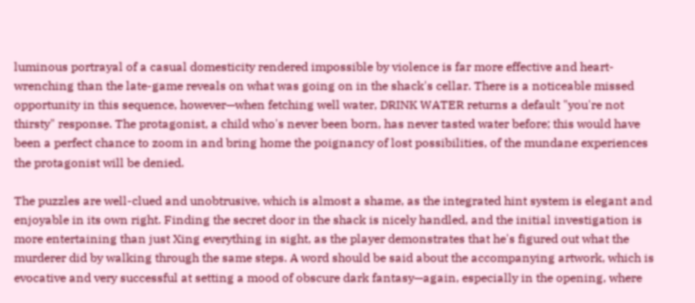luminous portrayal of a casual domesticity rendered impossible by violence is far more effective and heart-wrenching than the late-game reveals on what was going on in the shack's cellar. There is a noticeable missed opportunity in this sequence, however—when fetching well water, DRINK WATER returns a default "you're not thirsty" response. The protagonist, a child who's never been born, has never tasted water before; this would have been a perfect chance to zoom in and bring home the poignancy of lost possibilities, of the mundane experiences the protagonist will be denied.

The puzzles are well-clued and unobtrusive, which is almost a shame, as the integrated hint system is elegant and enjoyable in its own right. Finding the secret door in the shack is nicely handled, and the initial investigation is more entertaining than just Xing everything in sight, as the player demonstrates that he's figured out what the murderer did by walking through the same steps. A word should be said about the accompanying artwork, which is evocative and very successful at setting a mood of obscure dark fantasy—again, especially in the opening, where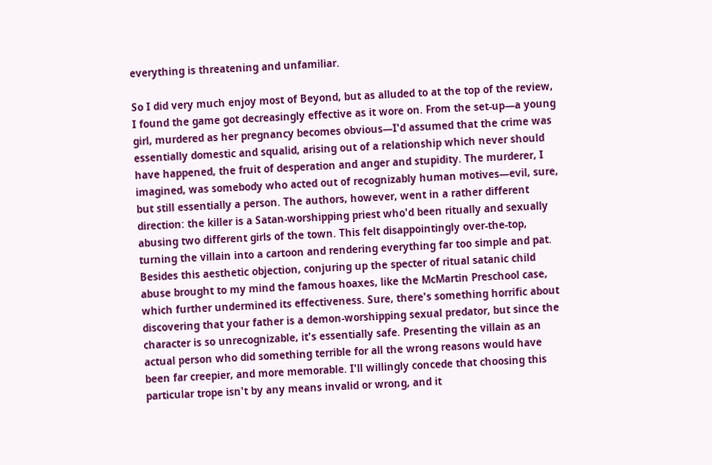everything is threatening and unfamiliar.

So I did very much enjoy most of Beyond, but as alluded to at the top of the review, I found the game got decreasingly effective as it wore on. From the set-up—a young girl, murdered as her pregnancy becomes obvious—I'd assumed that the crime was essentially domestic and squalid, arising out of a relationship which never should have happened, the fruit of desperation and anger and stupidity. The murderer, I imagined, was somebody who acted out of recognizably human motives—evil, sure, but still essentially a person. The authors, however, went in a rather different direction: the killer is a Satan-worshipping priest who'd been ritually and sexually abusing two different girls of the town. This felt disappointingly over-the-top, turning the villain into a cartoon and rendering everything far too simple and pat. Besides this aesthetic objection, conjuring up the specter of ritual satanic child abuse brought to my mind the famous hoaxes, like the McMartin Preschool case, which further undermined its effectiveness. Sure, there's something horrific about discovering that your father is a demon-worshipping sexual predator, but since the character is so unrecognizable, it's essentially safe. Presenting the villain as an actual person who did something terrible for all the wrong reasons would have been far creepier, and more memorable. I'll willingly concede that choosing this particular trope isn't by any means invalid or wrong, and it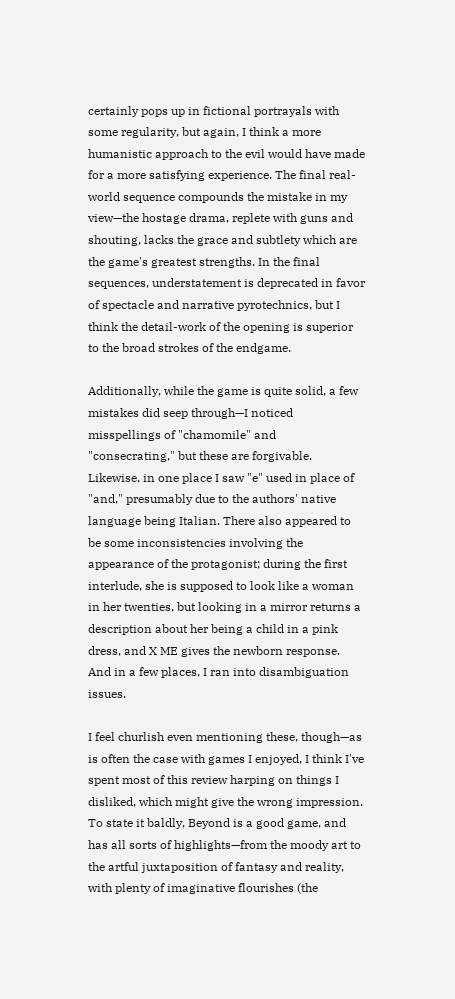certainly pops up in fictional portrayals with some regularity, but again, I think a more humanistic approach to the evil would have made for a more satisfying experience. The final real-world sequence compounds the mistake in my view—the hostage drama, replete with guns and shouting, lacks the grace and subtlety which are the game's greatest strengths. In the final sequences, understatement is deprecated in favor of spectacle and narrative pyrotechnics, but I think the detail-work of the opening is superior to the broad strokes of the endgame.

Additionally, while the game is quite solid, a few mistakes did seep through—I noticed misspellings of "chamomile" and "consecrating," but these are forgivable. Likewise, in one place I saw "e" used in place of "and," presumably due to the authors' native language being Italian. There also appeared to be some inconsistencies involving the appearance of the protagonist; during the first interlude, she is supposed to look like a woman in her twenties, but looking in a mirror returns a description about her being a child in a pink dress, and X ME gives the newborn response. And in a few places, I ran into disambiguation issues.

I feel churlish even mentioning these, though—as is often the case with games I enjoyed, I think I've spent most of this review harping on things I disliked, which might give the wrong impression. To state it baldly, Beyond is a good game, and has all sorts of highlights—from the moody art to the artful juxtaposition of fantasy and reality, with plenty of imaginative flourishes (the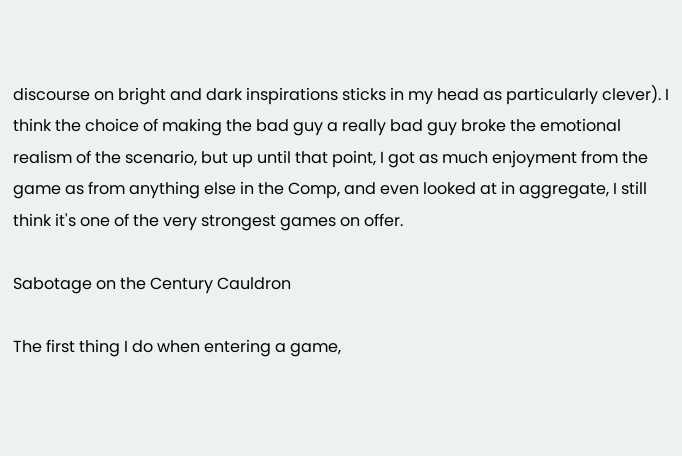discourse on bright and dark inspirations sticks in my head as particularly clever). I think the choice of making the bad guy a really bad guy broke the emotional realism of the scenario, but up until that point, I got as much enjoyment from the game as from anything else in the Comp, and even looked at in aggregate, I still think it's one of the very strongest games on offer.

Sabotage on the Century Cauldron

The first thing I do when entering a game,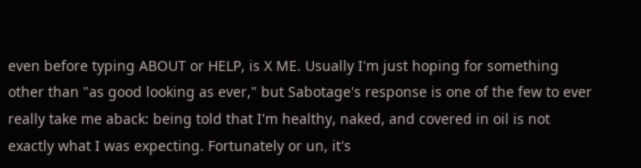even before typing ABOUT or HELP, is X ME. Usually I'm just hoping for something other than "as good looking as ever," but Sabotage's response is one of the few to ever really take me aback: being told that I'm healthy, naked, and covered in oil is not exactly what I was expecting. Fortunately or un, it's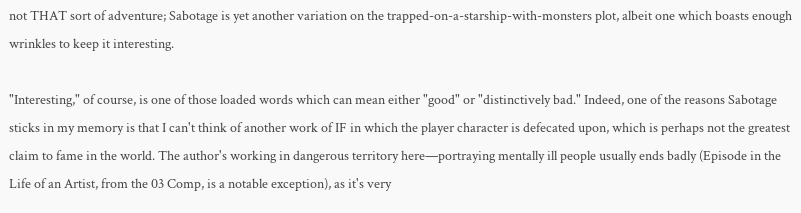not THAT sort of adventure; Sabotage is yet another variation on the trapped-on-a-starship-with-monsters plot, albeit one which boasts enough wrinkles to keep it interesting.

"Interesting," of course, is one of those loaded words which can mean either "good" or "distinctively bad." Indeed, one of the reasons Sabotage sticks in my memory is that I can't think of another work of IF in which the player character is defecated upon, which is perhaps not the greatest claim to fame in the world. The author's working in dangerous territory here—portraying mentally ill people usually ends badly (Episode in the Life of an Artist, from the 03 Comp, is a notable exception), as it's very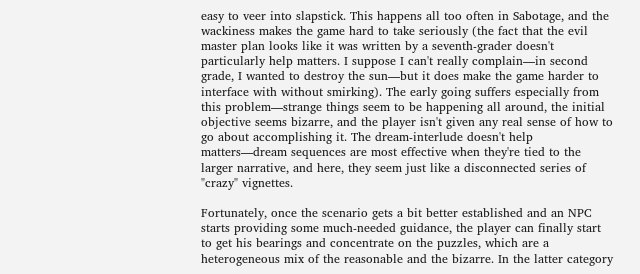easy to veer into slapstick. This happens all too often in Sabotage, and the wackiness makes the game hard to take seriously (the fact that the evil master plan looks like it was written by a seventh-grader doesn't particularly help matters. I suppose I can't really complain—in second grade, I wanted to destroy the sun—but it does make the game harder to interface with without smirking). The early going suffers especially from this problem—strange things seem to be happening all around, the initial objective seems bizarre, and the player isn't given any real sense of how to go about accomplishing it. The dream-interlude doesn't help matters—dream sequences are most effective when they're tied to the larger narrative, and here, they seem just like a disconnected series of "crazy" vignettes.

Fortunately, once the scenario gets a bit better established and an NPC starts providing some much-needed guidance, the player can finally start to get his bearings and concentrate on the puzzles, which are a heterogeneous mix of the reasonable and the bizarre. In the latter category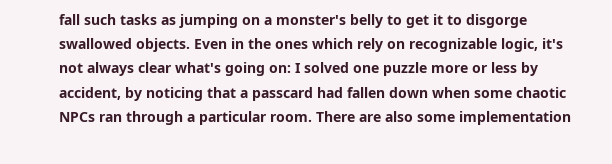fall such tasks as jumping on a monster's belly to get it to disgorge swallowed objects. Even in the ones which rely on recognizable logic, it's not always clear what's going on: I solved one puzzle more or less by accident, by noticing that a passcard had fallen down when some chaotic NPCs ran through a particular room. There are also some implementation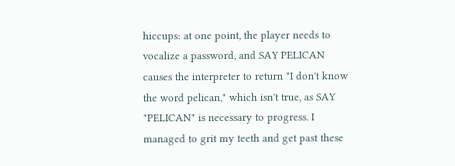hiccups: at one point, the player needs to vocalize a password, and SAY PELICAN causes the interpreter to return "I don't know the word pelican," which isn't true, as SAY "PELICAN" is necessary to progress. I managed to grit my teeth and get past these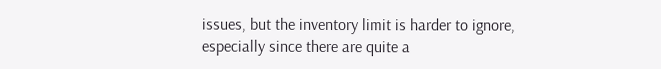issues, but the inventory limit is harder to ignore, especially since there are quite a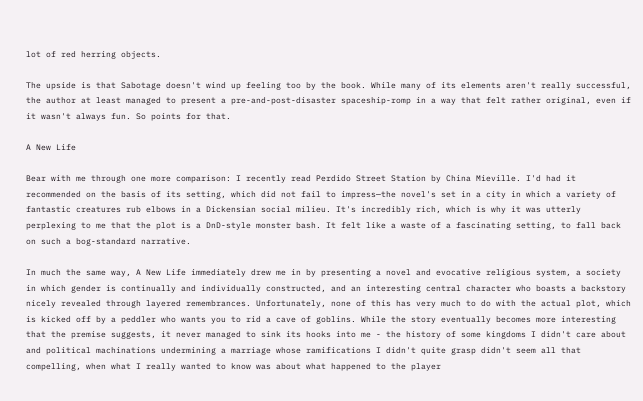lot of red herring objects.

The upside is that Sabotage doesn't wind up feeling too by the book. While many of its elements aren't really successful, the author at least managed to present a pre-and-post-disaster spaceship-romp in a way that felt rather original, even if it wasn't always fun. So points for that.

A New Life

Bear with me through one more comparison: I recently read Perdido Street Station by China Mieville. I'd had it recommended on the basis of its setting, which did not fail to impress—the novel's set in a city in which a variety of fantastic creatures rub elbows in a Dickensian social milieu. It's incredibly rich, which is why it was utterly perplexing to me that the plot is a DnD-style monster bash. It felt like a waste of a fascinating setting, to fall back on such a bog-standard narrative.

In much the same way, A New Life immediately drew me in by presenting a novel and evocative religious system, a society in which gender is continually and individually constructed, and an interesting central character who boasts a backstory nicely revealed through layered remembrances. Unfortunately, none of this has very much to do with the actual plot, which is kicked off by a peddler who wants you to rid a cave of goblins. While the story eventually becomes more interesting that the premise suggests, it never managed to sink its hooks into me - the history of some kingdoms I didn't care about and political machinations undermining a marriage whose ramifications I didn't quite grasp didn't seem all that compelling, when what I really wanted to know was about what happened to the player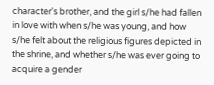character's brother, and the girl s/he had fallen in love with when s/he was young, and how s/he felt about the religious figures depicted in the shrine, and whether s/he was ever going to acquire a gender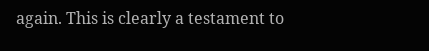again. This is clearly a testament to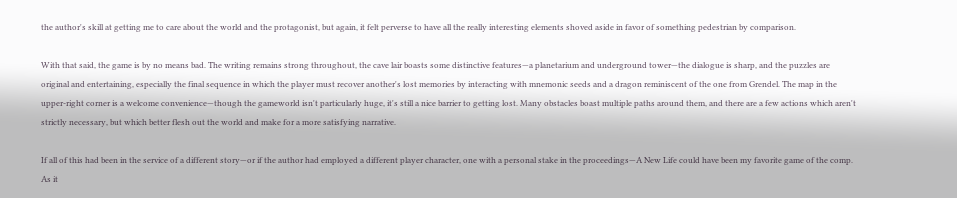the author's skill at getting me to care about the world and the protagonist, but again, it felt perverse to have all the really interesting elements shoved aside in favor of something pedestrian by comparison.

With that said, the game is by no means bad. The writing remains strong throughout, the cave lair boasts some distinctive features—a planetarium and underground tower—the dialogue is sharp, and the puzzles are original and entertaining, especially the final sequence in which the player must recover another's lost memories by interacting with mnemonic seeds and a dragon reminiscent of the one from Grendel. The map in the upper-right corner is a welcome convenience—though the gameworld isn't particularly huge, it's still a nice barrier to getting lost. Many obstacles boast multiple paths around them, and there are a few actions which aren't strictly necessary, but which better flesh out the world and make for a more satisfying narrative.

If all of this had been in the service of a different story—or if the author had employed a different player character, one with a personal stake in the proceedings—A New Life could have been my favorite game of the comp. As it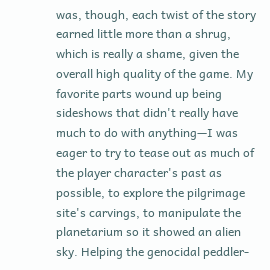was, though, each twist of the story earned little more than a shrug, which is really a shame, given the overall high quality of the game. My favorite parts wound up being sideshows that didn't really have much to do with anything—I was eager to try to tease out as much of the player character's past as possible, to explore the pilgrimage site's carvings, to manipulate the planetarium so it showed an alien sky. Helping the genocidal peddler-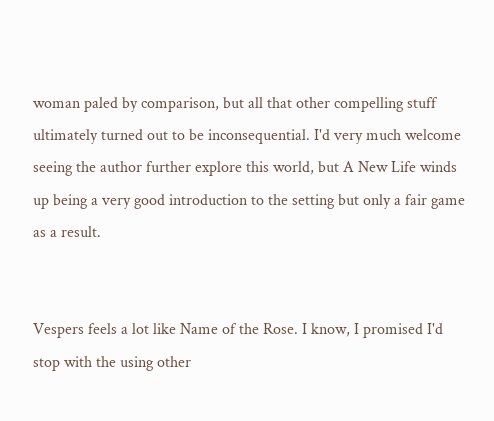woman paled by comparison, but all that other compelling stuff ultimately turned out to be inconsequential. I'd very much welcome seeing the author further explore this world, but A New Life winds up being a very good introduction to the setting but only a fair game as a result.


Vespers feels a lot like Name of the Rose. I know, I promised I'd stop with the using other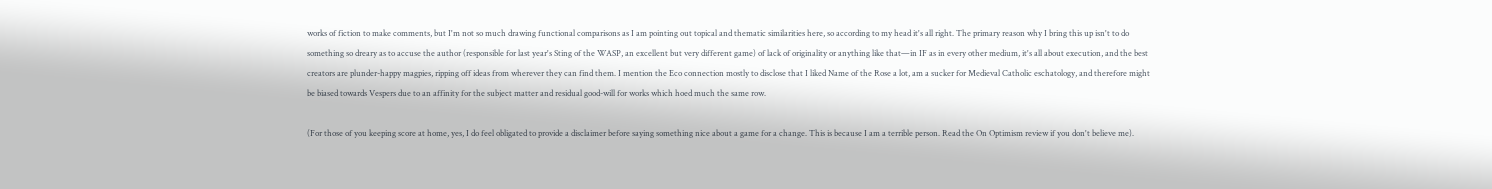works of fiction to make comments, but I'm not so much drawing functional comparisons as I am pointing out topical and thematic similarities here, so according to my head it's all right. The primary reason why I bring this up isn't to do something so dreary as to accuse the author (responsible for last year's Sting of the WASP, an excellent but very different game) of lack of originality or anything like that—in IF as in every other medium, it's all about execution, and the best creators are plunder-happy magpies, ripping off ideas from wherever they can find them. I mention the Eco connection mostly to disclose that I liked Name of the Rose a lot, am a sucker for Medieval Catholic eschatology, and therefore might be biased towards Vespers due to an affinity for the subject matter and residual good-will for works which hoed much the same row.

(For those of you keeping score at home, yes, I do feel obligated to provide a disclaimer before saying something nice about a game for a change. This is because I am a terrible person. Read the On Optimism review if you don't believe me).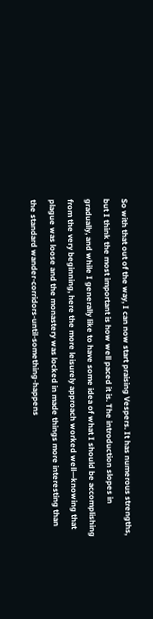So with that out of the way, I can now start praising Vespers. It has numerous strengths, but I think the most important is how well paced it is. The introduction slopes in gradually, and while I generally like to have some idea of what I should be accomplishing from the very beginning, here the more leisurely approach worked well—knowing that plague was loose and the monastery was locked in made things more interesting than the standard wander-corridors-until-something-happens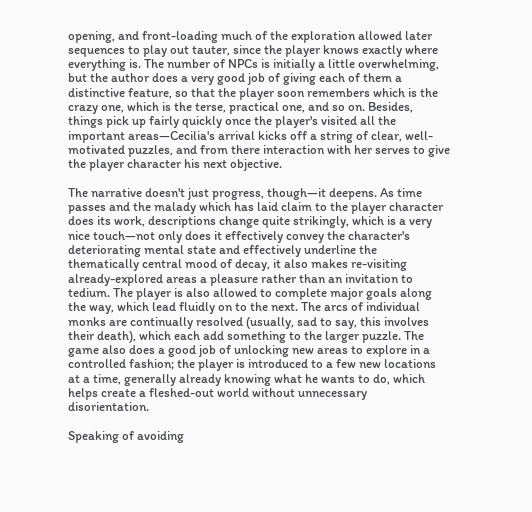opening, and front-loading much of the exploration allowed later sequences to play out tauter, since the player knows exactly where everything is. The number of NPCs is initially a little overwhelming, but the author does a very good job of giving each of them a distinctive feature, so that the player soon remembers which is the crazy one, which is the terse, practical one, and so on. Besides, things pick up fairly quickly once the player's visited all the important areas—Cecilia's arrival kicks off a string of clear, well-motivated puzzles, and from there interaction with her serves to give the player character his next objective.

The narrative doesn't just progress, though—it deepens. As time passes and the malady which has laid claim to the player character does its work, descriptions change quite strikingly, which is a very nice touch—not only does it effectively convey the character's deteriorating mental state and effectively underline the thematically central mood of decay, it also makes re-visiting already-explored areas a pleasure rather than an invitation to tedium. The player is also allowed to complete major goals along the way, which lead fluidly on to the next. The arcs of individual monks are continually resolved (usually, sad to say, this involves their death), which each add something to the larger puzzle. The game also does a good job of unlocking new areas to explore in a controlled fashion; the player is introduced to a few new locations at a time, generally already knowing what he wants to do, which helps create a fleshed-out world without unnecessary disorientation.

Speaking of avoiding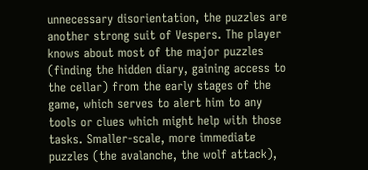unnecessary disorientation, the puzzles are another strong suit of Vespers. The player knows about most of the major puzzles (finding the hidden diary, gaining access to the cellar) from the early stages of the game, which serves to alert him to any tools or clues which might help with those tasks. Smaller-scale, more immediate puzzles (the avalanche, the wolf attack),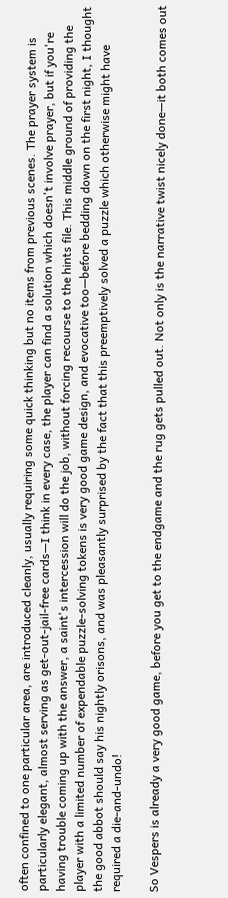often confined to one particular area, are introduced cleanly, usually requiring some quick thinking but no items from previous scenes. The prayer system is particularly elegant, almost serving as get-out-jail-free cards—I think in every case, the player can find a solution which doesn't involve prayer, but if you're having trouble coming up with the answer, a saint's intercession will do the job, without forcing recourse to the hints file. This middle ground of providing the player with a limited number of expendable puzzle-solving tokens is very good game design, and evocative too—before bedding down on the first night, I thought the good abbot should say his nightly orisons, and was pleasantly surprised by the fact that this preemptively solved a puzzle which otherwise might have required a die-and-undo!

So Vespers is already a very good game, before you get to the endgame and the rug gets pulled out. Not only is the narrative twist nicely done—it both comes out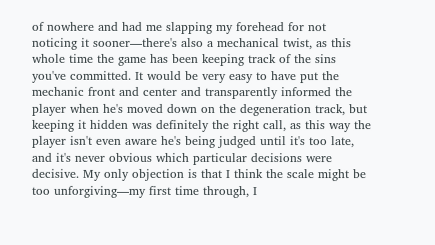of nowhere and had me slapping my forehead for not noticing it sooner—there's also a mechanical twist, as this whole time the game has been keeping track of the sins you've committed. It would be very easy to have put the mechanic front and center and transparently informed the player when he's moved down on the degeneration track, but keeping it hidden was definitely the right call, as this way the player isn't even aware he's being judged until it's too late, and it's never obvious which particular decisions were decisive. My only objection is that I think the scale might be too unforgiving—my first time through, I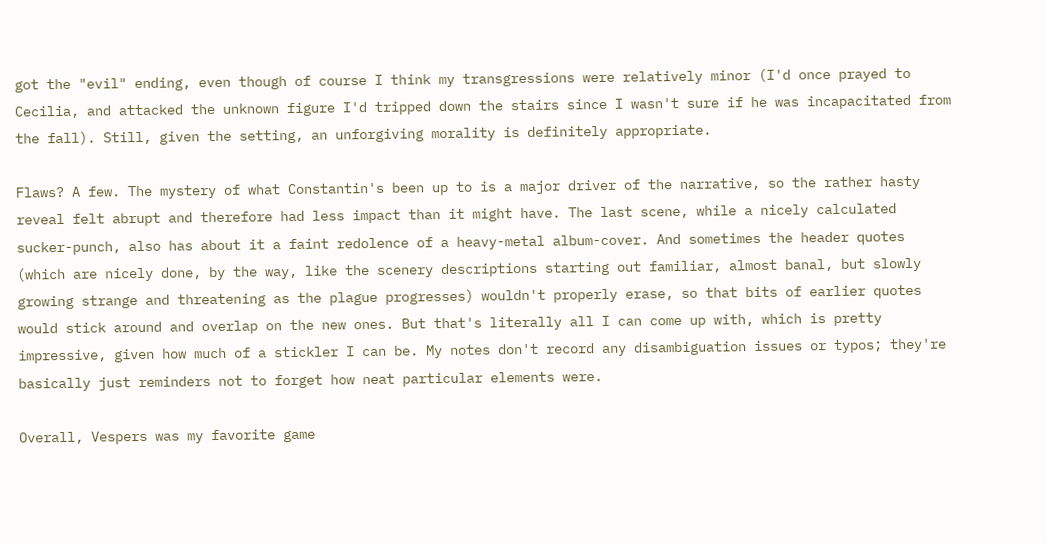got the "evil" ending, even though of course I think my transgressions were relatively minor (I'd once prayed to Cecilia, and attacked the unknown figure I'd tripped down the stairs since I wasn't sure if he was incapacitated from the fall). Still, given the setting, an unforgiving morality is definitely appropriate.

Flaws? A few. The mystery of what Constantin's been up to is a major driver of the narrative, so the rather hasty reveal felt abrupt and therefore had less impact than it might have. The last scene, while a nicely calculated sucker-punch, also has about it a faint redolence of a heavy-metal album-cover. And sometimes the header quotes (which are nicely done, by the way, like the scenery descriptions starting out familiar, almost banal, but slowly growing strange and threatening as the plague progresses) wouldn't properly erase, so that bits of earlier quotes would stick around and overlap on the new ones. But that's literally all I can come up with, which is pretty impressive, given how much of a stickler I can be. My notes don't record any disambiguation issues or typos; they're basically just reminders not to forget how neat particular elements were.

Overall, Vespers was my favorite game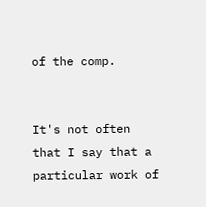of the comp.


It's not often that I say that a particular work of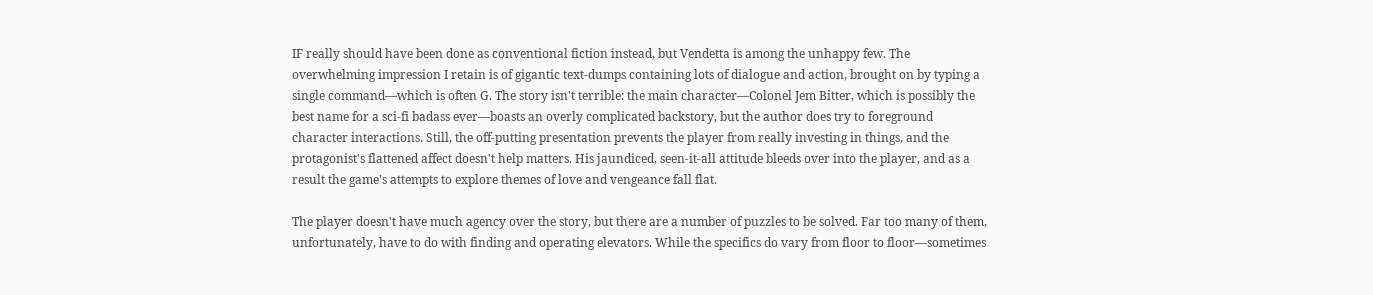IF really should have been done as conventional fiction instead, but Vendetta is among the unhappy few. The overwhelming impression I retain is of gigantic text-dumps containing lots of dialogue and action, brought on by typing a single command—which is often G. The story isn't terrible: the main character—Colonel Jem Bitter, which is possibly the best name for a sci-fi badass ever—boasts an overly complicated backstory, but the author does try to foreground character interactions. Still, the off-putting presentation prevents the player from really investing in things, and the protagonist's flattened affect doesn't help matters. His jaundiced, seen-it-all attitude bleeds over into the player, and as a result the game's attempts to explore themes of love and vengeance fall flat.

The player doesn't have much agency over the story, but there are a number of puzzles to be solved. Far too many of them, unfortunately, have to do with finding and operating elevators. While the specifics do vary from floor to floor—sometimes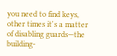you need to find keys, other times it's a matter of disabling guards—the building-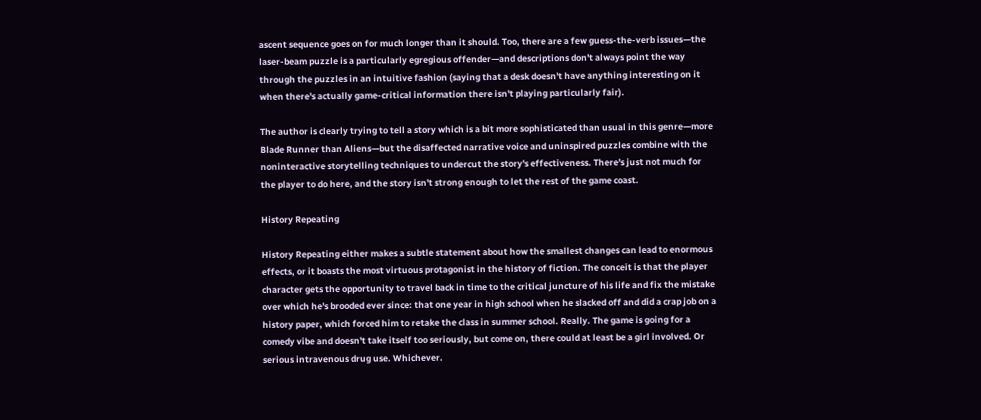ascent sequence goes on for much longer than it should. Too, there are a few guess-the-verb issues—the laser-beam puzzle is a particularly egregious offender—and descriptions don't always point the way through the puzzles in an intuitive fashion (saying that a desk doesn't have anything interesting on it when there's actually game-critical information there isn't playing particularly fair).

The author is clearly trying to tell a story which is a bit more sophisticated than usual in this genre—more Blade Runner than Aliens—but the disaffected narrative voice and uninspired puzzles combine with the noninteractive storytelling techniques to undercut the story's effectiveness. There's just not much for the player to do here, and the story isn't strong enough to let the rest of the game coast.

History Repeating

History Repeating either makes a subtle statement about how the smallest changes can lead to enormous effects, or it boasts the most virtuous protagonist in the history of fiction. The conceit is that the player character gets the opportunity to travel back in time to the critical juncture of his life and fix the mistake over which he's brooded ever since: that one year in high school when he slacked off and did a crap job on a history paper, which forced him to retake the class in summer school. Really. The game is going for a comedy vibe and doesn't take itself too seriously, but come on, there could at least be a girl involved. Or serious intravenous drug use. Whichever.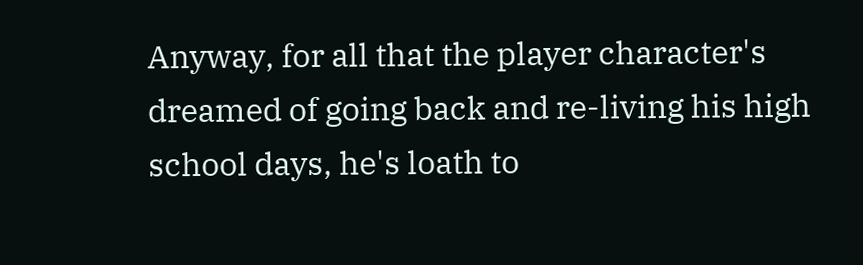Anyway, for all that the player character's dreamed of going back and re-living his high school days, he's loath to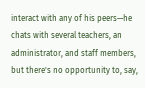interact with any of his peers—he chats with several teachers, an administrator, and staff members, but there's no opportunity to, say,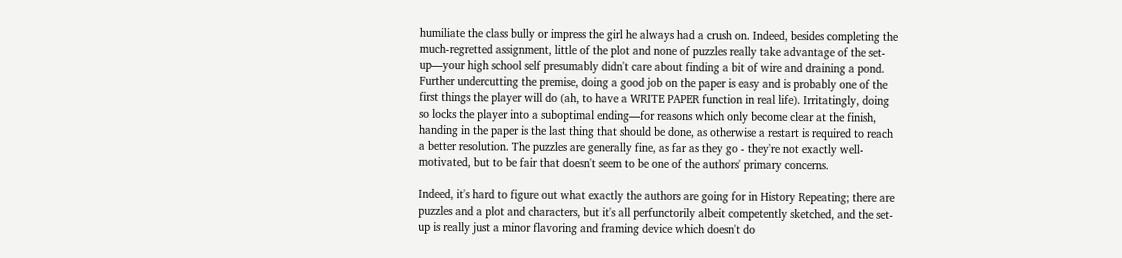humiliate the class bully or impress the girl he always had a crush on. Indeed, besides completing the much-regretted assignment, little of the plot and none of puzzles really take advantage of the set-up—your high school self presumably didn't care about finding a bit of wire and draining a pond. Further undercutting the premise, doing a good job on the paper is easy and is probably one of the first things the player will do (ah, to have a WRITE PAPER function in real life). Irritatingly, doing so locks the player into a suboptimal ending—for reasons which only become clear at the finish, handing in the paper is the last thing that should be done, as otherwise a restart is required to reach a better resolution. The puzzles are generally fine, as far as they go - they're not exactly well-motivated, but to be fair that doesn't seem to be one of the authors' primary concerns.

Indeed, it's hard to figure out what exactly the authors are going for in History Repeating; there are puzzles and a plot and characters, but it's all perfunctorily albeit competently sketched, and the set-up is really just a minor flavoring and framing device which doesn't do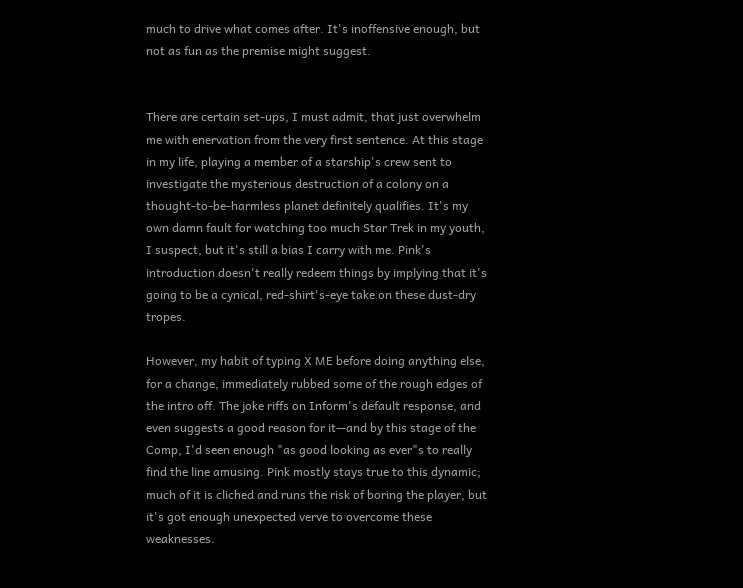much to drive what comes after. It's inoffensive enough, but not as fun as the premise might suggest.


There are certain set-ups, I must admit, that just overwhelm me with enervation from the very first sentence. At this stage in my life, playing a member of a starship's crew sent to investigate the mysterious destruction of a colony on a thought-to-be-harmless planet definitely qualifies. It's my own damn fault for watching too much Star Trek in my youth, I suspect, but it's still a bias I carry with me. Pink's introduction doesn't really redeem things by implying that it's going to be a cynical, red-shirt's-eye take on these dust-dry tropes.

However, my habit of typing X ME before doing anything else, for a change, immediately rubbed some of the rough edges of the intro off. The joke riffs on Inform's default response, and even suggests a good reason for it—and by this stage of the Comp, I'd seen enough "as good looking as ever"s to really find the line amusing. Pink mostly stays true to this dynamic; much of it is cliched and runs the risk of boring the player, but it's got enough unexpected verve to overcome these weaknesses.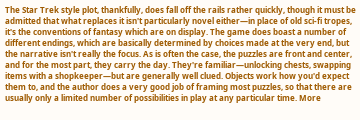The Star Trek style plot, thankfully, does fall off the rails rather quickly, though it must be admitted that what replaces it isn't particularly novel either—in place of old sci-fi tropes, it's the conventions of fantasy which are on display. The game does boast a number of different endings, which are basically determined by choices made at the very end, but the narrative isn't really the focus. As is often the case, the puzzles are front and center, and for the most part, they carry the day. They're familiar—unlocking chests, swapping items with a shopkeeper—but are generally well clued. Objects work how you'd expect them to, and the author does a very good job of framing most puzzles, so that there are usually only a limited number of possibilities in play at any particular time. More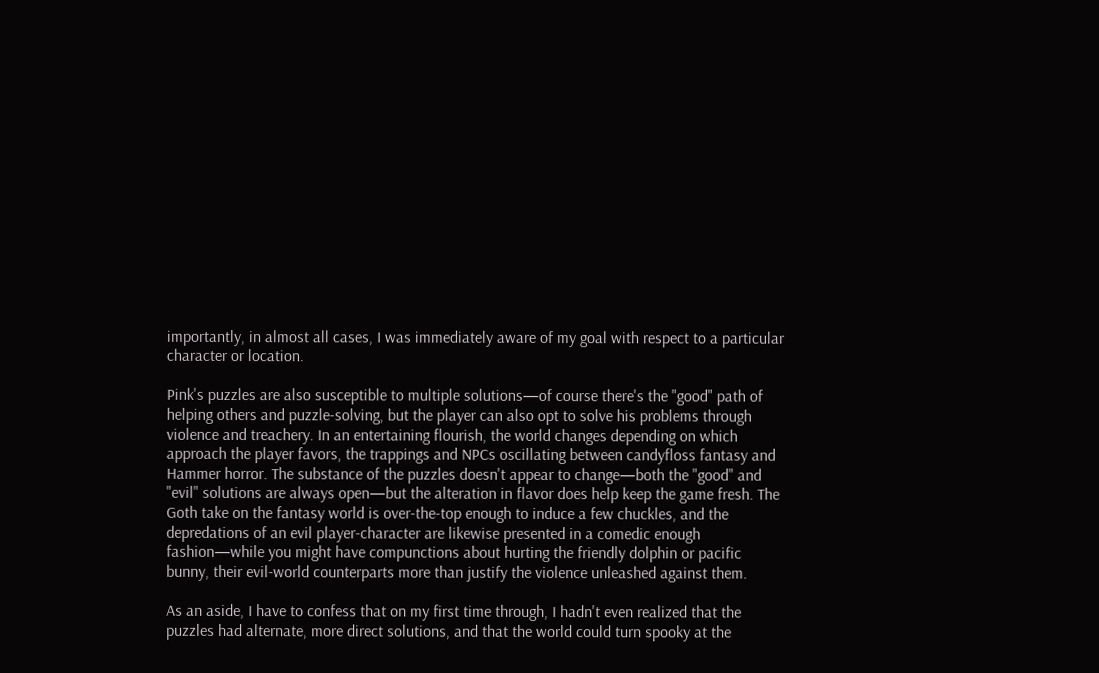importantly, in almost all cases, I was immediately aware of my goal with respect to a particular character or location.

Pink's puzzles are also susceptible to multiple solutions—of course there's the "good" path of helping others and puzzle-solving, but the player can also opt to solve his problems through violence and treachery. In an entertaining flourish, the world changes depending on which approach the player favors, the trappings and NPCs oscillating between candyfloss fantasy and Hammer horror. The substance of the puzzles doesn't appear to change—both the "good" and "evil" solutions are always open—but the alteration in flavor does help keep the game fresh. The Goth take on the fantasy world is over-the-top enough to induce a few chuckles, and the depredations of an evil player-character are likewise presented in a comedic enough fashion—while you might have compunctions about hurting the friendly dolphin or pacific bunny, their evil-world counterparts more than justify the violence unleashed against them.

As an aside, I have to confess that on my first time through, I hadn't even realized that the puzzles had alternate, more direct solutions, and that the world could turn spooky at the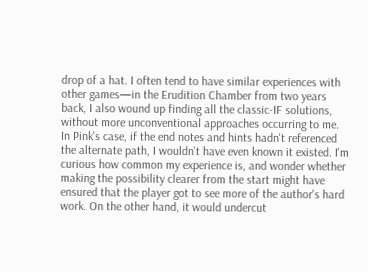drop of a hat. I often tend to have similar experiences with other games—in the Erudition Chamber from two years back, I also wound up finding all the classic-IF solutions, without more unconventional approaches occurring to me. In Pink's case, if the end notes and hints hadn't referenced the alternate path, I wouldn't have even known it existed. I'm curious how common my experience is, and wonder whether making the possibility clearer from the start might have ensured that the player got to see more of the author's hard work. On the other hand, it would undercut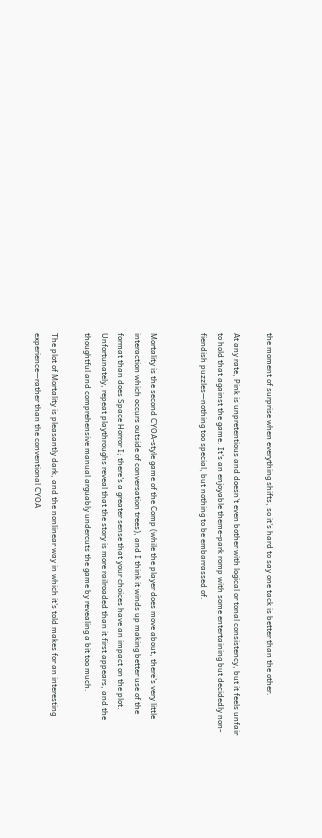the moment of surprise when everything shifts, so it's hard to say one tack is better than the other.

At any rate, Pink is unpretentious and doesn't even bother with logical or tonal consistency, but it feels unfair to hold that against the game. It's an enjoyable theme-park romp with some entertaining but decidedly non-fiendish puzzles—nothing too special, but nothing to be embarrassed of.


Mortality is the second CYOA-style game of the Comp (while the player does move about, there's very little interaction which occurs outside of conversation trees), and I think it winds up making better use of the format than does Space Horror I; there's a greater sense that your choices have an impact on the plot. Unfortunately, repeat playthroughs reveal that the story is more railroaded than it first appears, and the thoughtful and comprehensive manual arguably undercuts the game by revealing a bit too much.

The plot of Mortality is pleasantly dark, and the nonlinear way in which it's told makes for an interesting experience—rather than the conventional CYOA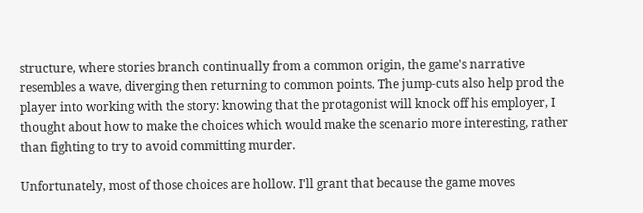structure, where stories branch continually from a common origin, the game's narrative resembles a wave, diverging then returning to common points. The jump-cuts also help prod the player into working with the story: knowing that the protagonist will knock off his employer, I thought about how to make the choices which would make the scenario more interesting, rather than fighting to try to avoid committing murder.

Unfortunately, most of those choices are hollow. I'll grant that because the game moves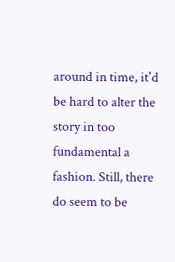around in time, it'd be hard to alter the story in too fundamental a fashion. Still, there do seem to be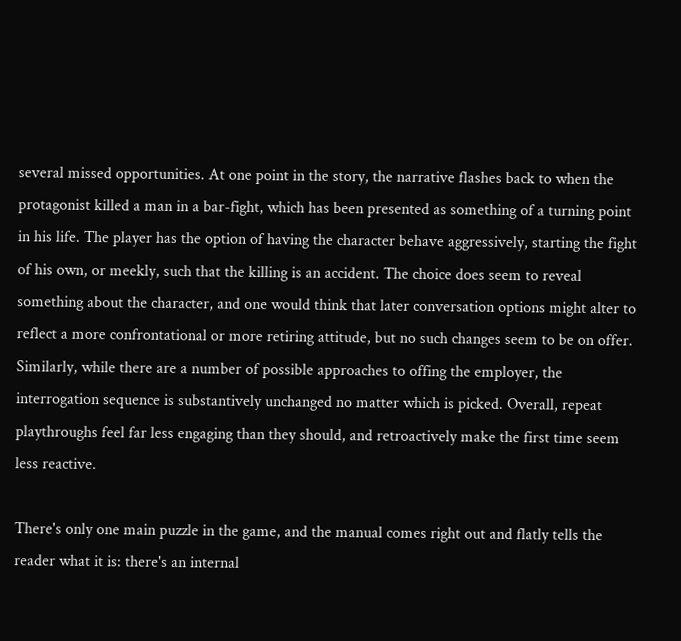several missed opportunities. At one point in the story, the narrative flashes back to when the protagonist killed a man in a bar-fight, which has been presented as something of a turning point in his life. The player has the option of having the character behave aggressively, starting the fight of his own, or meekly, such that the killing is an accident. The choice does seem to reveal something about the character, and one would think that later conversation options might alter to reflect a more confrontational or more retiring attitude, but no such changes seem to be on offer. Similarly, while there are a number of possible approaches to offing the employer, the interrogation sequence is substantively unchanged no matter which is picked. Overall, repeat playthroughs feel far less engaging than they should, and retroactively make the first time seem less reactive.

There's only one main puzzle in the game, and the manual comes right out and flatly tells the reader what it is: there's an internal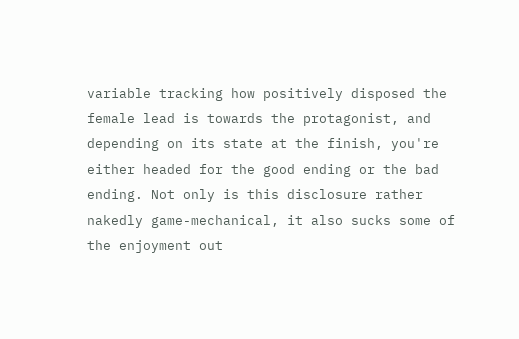variable tracking how positively disposed the female lead is towards the protagonist, and depending on its state at the finish, you're either headed for the good ending or the bad ending. Not only is this disclosure rather nakedly game-mechanical, it also sucks some of the enjoyment out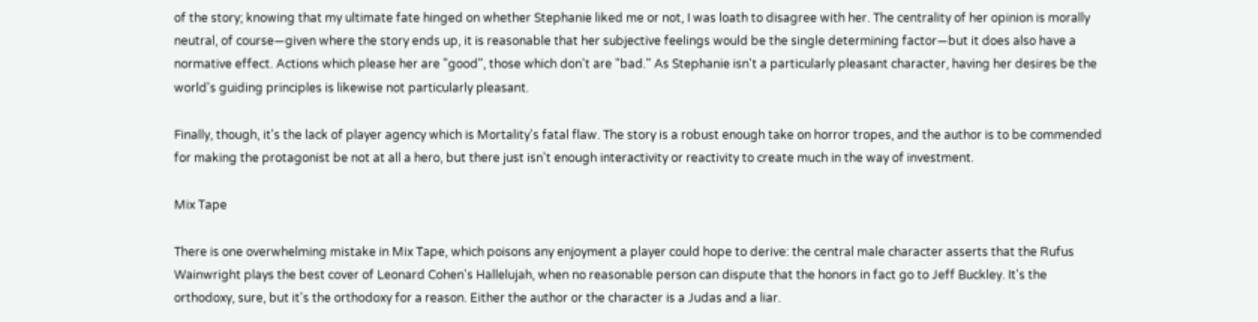of the story; knowing that my ultimate fate hinged on whether Stephanie liked me or not, I was loath to disagree with her. The centrality of her opinion is morally neutral, of course—given where the story ends up, it is reasonable that her subjective feelings would be the single determining factor—but it does also have a normative effect. Actions which please her are "good", those which don't are "bad." As Stephanie isn't a particularly pleasant character, having her desires be the world's guiding principles is likewise not particularly pleasant.

Finally, though, it's the lack of player agency which is Mortality's fatal flaw. The story is a robust enough take on horror tropes, and the author is to be commended for making the protagonist be not at all a hero, but there just isn't enough interactivity or reactivity to create much in the way of investment.

Mix Tape

There is one overwhelming mistake in Mix Tape, which poisons any enjoyment a player could hope to derive: the central male character asserts that the Rufus Wainwright plays the best cover of Leonard Cohen's Hallelujah, when no reasonable person can dispute that the honors in fact go to Jeff Buckley. It's the orthodoxy, sure, but it's the orthodoxy for a reason. Either the author or the character is a Judas and a liar.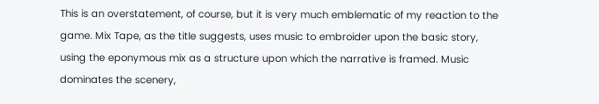This is an overstatement, of course, but it is very much emblematic of my reaction to the game. Mix Tape, as the title suggests, uses music to embroider upon the basic story, using the eponymous mix as a structure upon which the narrative is framed. Music dominates the scenery,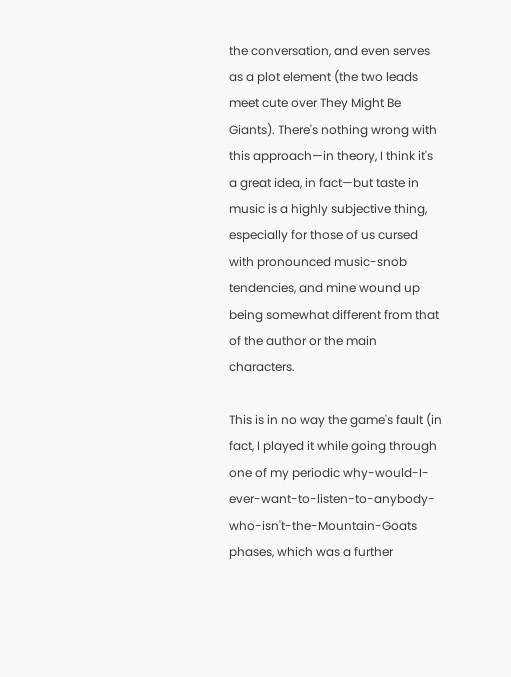the conversation, and even serves as a plot element (the two leads meet cute over They Might Be Giants). There's nothing wrong with this approach—in theory, I think it's a great idea, in fact—but taste in music is a highly subjective thing, especially for those of us cursed with pronounced music-snob tendencies, and mine wound up being somewhat different from that of the author or the main characters.

This is in no way the game's fault (in fact, I played it while going through one of my periodic why-would-I-ever-want-to-listen-to-anybody-who-isn't-the-Mountain-Goats phases, which was a further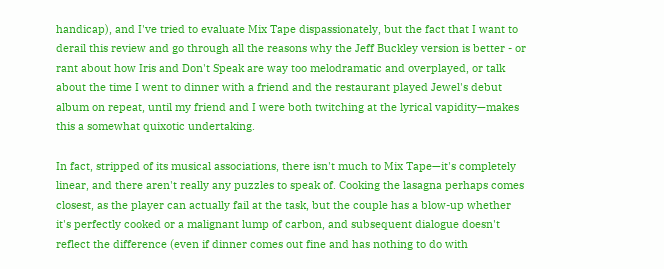handicap), and I've tried to evaluate Mix Tape dispassionately, but the fact that I want to derail this review and go through all the reasons why the Jeff Buckley version is better - or rant about how Iris and Don't Speak are way too melodramatic and overplayed, or talk about the time I went to dinner with a friend and the restaurant played Jewel's debut album on repeat, until my friend and I were both twitching at the lyrical vapidity—makes this a somewhat quixotic undertaking.

In fact, stripped of its musical associations, there isn't much to Mix Tape—it's completely linear, and there aren't really any puzzles to speak of. Cooking the lasagna perhaps comes closest, as the player can actually fail at the task, but the couple has a blow-up whether it's perfectly cooked or a malignant lump of carbon, and subsequent dialogue doesn't reflect the difference (even if dinner comes out fine and has nothing to do with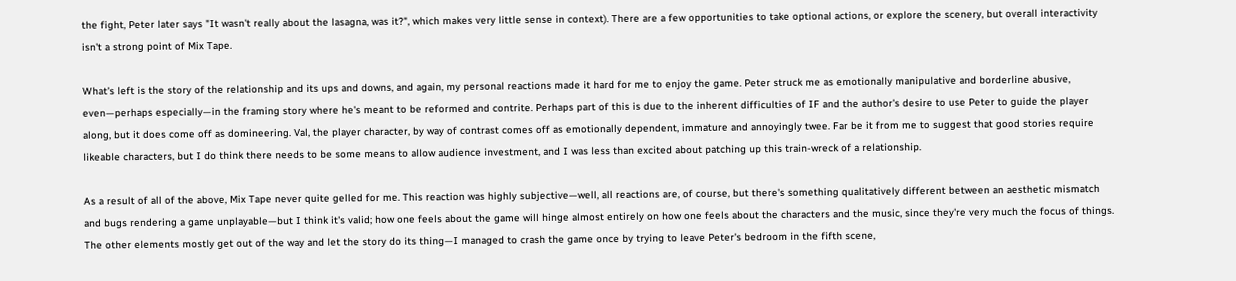the fight, Peter later says "It wasn't really about the lasagna, was it?", which makes very little sense in context). There are a few opportunities to take optional actions, or explore the scenery, but overall interactivity isn't a strong point of Mix Tape.

What's left is the story of the relationship and its ups and downs, and again, my personal reactions made it hard for me to enjoy the game. Peter struck me as emotionally manipulative and borderline abusive, even—perhaps especially—in the framing story where he's meant to be reformed and contrite. Perhaps part of this is due to the inherent difficulties of IF and the author's desire to use Peter to guide the player along, but it does come off as domineering. Val, the player character, by way of contrast comes off as emotionally dependent, immature and annoyingly twee. Far be it from me to suggest that good stories require likeable characters, but I do think there needs to be some means to allow audience investment, and I was less than excited about patching up this train-wreck of a relationship.

As a result of all of the above, Mix Tape never quite gelled for me. This reaction was highly subjective—well, all reactions are, of course, but there's something qualitatively different between an aesthetic mismatch and bugs rendering a game unplayable—but I think it's valid; how one feels about the game will hinge almost entirely on how one feels about the characters and the music, since they're very much the focus of things. The other elements mostly get out of the way and let the story do its thing—I managed to crash the game once by trying to leave Peter's bedroom in the fifth scene,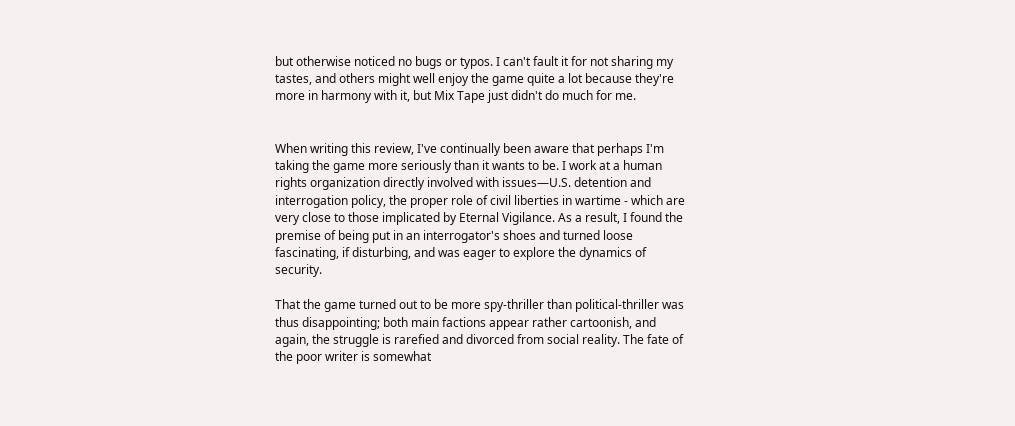but otherwise noticed no bugs or typos. I can't fault it for not sharing my tastes, and others might well enjoy the game quite a lot because they're more in harmony with it, but Mix Tape just didn't do much for me.


When writing this review, I've continually been aware that perhaps I'm taking the game more seriously than it wants to be. I work at a human rights organization directly involved with issues—U.S. detention and interrogation policy, the proper role of civil liberties in wartime - which are very close to those implicated by Eternal Vigilance. As a result, I found the premise of being put in an interrogator's shoes and turned loose fascinating, if disturbing, and was eager to explore the dynamics of security.

That the game turned out to be more spy-thriller than political-thriller was thus disappointing; both main factions appear rather cartoonish, and again, the struggle is rarefied and divorced from social reality. The fate of the poor writer is somewhat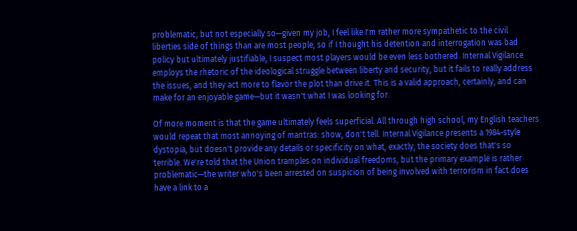problematic, but not especially so—given my job, I feel like I'm rather more sympathetic to the civil liberties side of things than are most people, so if I thought his detention and interrogation was bad policy but ultimately justifiable, I suspect most players would be even less bothered. Internal Vigilance employs the rhetoric of the ideological struggle between liberty and security, but it fails to really address the issues, and they act more to flavor the plot than drive it. This is a valid approach, certainly, and can make for an enjoyable game—but it wasn't what I was looking for.

Of more moment is that the game ultimately feels superficial. All through high school, my English teachers would repeat that most annoying of mantras: show, don't tell. Internal Vigilance presents a 1984-style dystopia, but doesn't provide any details or specificity on what, exactly, the society does that's so terrible. We're told that the Union tramples on individual freedoms, but the primary example is rather problematic—the writer who's been arrested on suspicion of being involved with terrorism in fact does have a link to a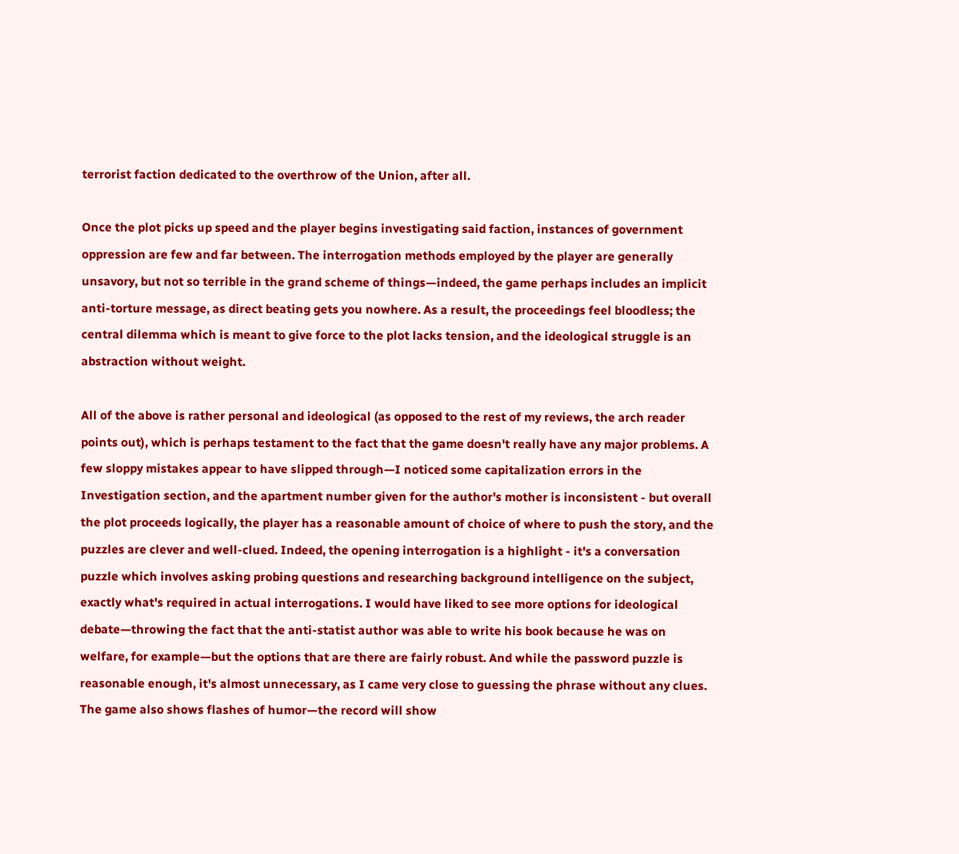terrorist faction dedicated to the overthrow of the Union, after all.

Once the plot picks up speed and the player begins investigating said faction, instances of government oppression are few and far between. The interrogation methods employed by the player are generally unsavory, but not so terrible in the grand scheme of things—indeed, the game perhaps includes an implicit anti-torture message, as direct beating gets you nowhere. As a result, the proceedings feel bloodless; the central dilemma which is meant to give force to the plot lacks tension, and the ideological struggle is an abstraction without weight.

All of the above is rather personal and ideological (as opposed to the rest of my reviews, the arch reader points out), which is perhaps testament to the fact that the game doesn't really have any major problems. A few sloppy mistakes appear to have slipped through—I noticed some capitalization errors in the Investigation section, and the apartment number given for the author's mother is inconsistent - but overall the plot proceeds logically, the player has a reasonable amount of choice of where to push the story, and the puzzles are clever and well-clued. Indeed, the opening interrogation is a highlight - it's a conversation puzzle which involves asking probing questions and researching background intelligence on the subject, exactly what's required in actual interrogations. I would have liked to see more options for ideological debate—throwing the fact that the anti-statist author was able to write his book because he was on welfare, for example—but the options that are there are fairly robust. And while the password puzzle is reasonable enough, it's almost unnecessary, as I came very close to guessing the phrase without any clues. The game also shows flashes of humor—the record will show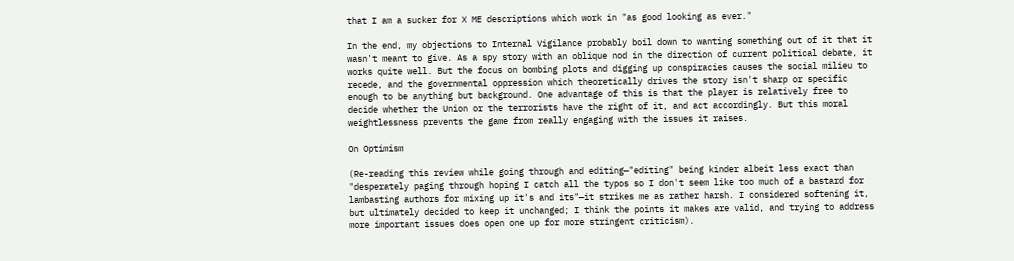that I am a sucker for X ME descriptions which work in "as good looking as ever."

In the end, my objections to Internal Vigilance probably boil down to wanting something out of it that it wasn't meant to give. As a spy story with an oblique nod in the direction of current political debate, it works quite well. But the focus on bombing plots and digging up conspiracies causes the social milieu to recede, and the governmental oppression which theoretically drives the story isn't sharp or specific enough to be anything but background. One advantage of this is that the player is relatively free to decide whether the Union or the terrorists have the right of it, and act accordingly. But this moral weightlessness prevents the game from really engaging with the issues it raises.

On Optimism

(Re-reading this review while going through and editing—"editing" being kinder albeit less exact than "desperately paging through hoping I catch all the typos so I don't seem like too much of a bastard for lambasting authors for mixing up it's and its"—it strikes me as rather harsh. I considered softening it, but ultimately decided to keep it unchanged; I think the points it makes are valid, and trying to address more important issues does open one up for more stringent criticism).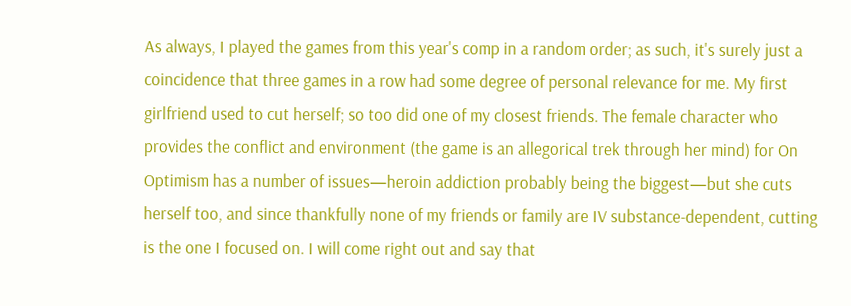As always, I played the games from this year's comp in a random order; as such, it's surely just a coincidence that three games in a row had some degree of personal relevance for me. My first girlfriend used to cut herself; so too did one of my closest friends. The female character who provides the conflict and environment (the game is an allegorical trek through her mind) for On Optimism has a number of issues—heroin addiction probably being the biggest—but she cuts herself too, and since thankfully none of my friends or family are IV substance-dependent, cutting is the one I focused on. I will come right out and say that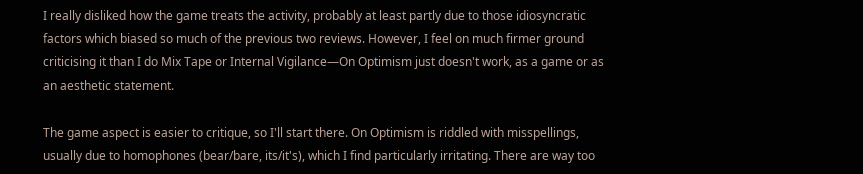I really disliked how the game treats the activity, probably at least partly due to those idiosyncratic factors which biased so much of the previous two reviews. However, I feel on much firmer ground criticising it than I do Mix Tape or Internal Vigilance—On Optimism just doesn't work, as a game or as an aesthetic statement.

The game aspect is easier to critique, so I'll start there. On Optimism is riddled with misspellings, usually due to homophones (bear/bare, its/it's), which I find particularly irritating. There are way too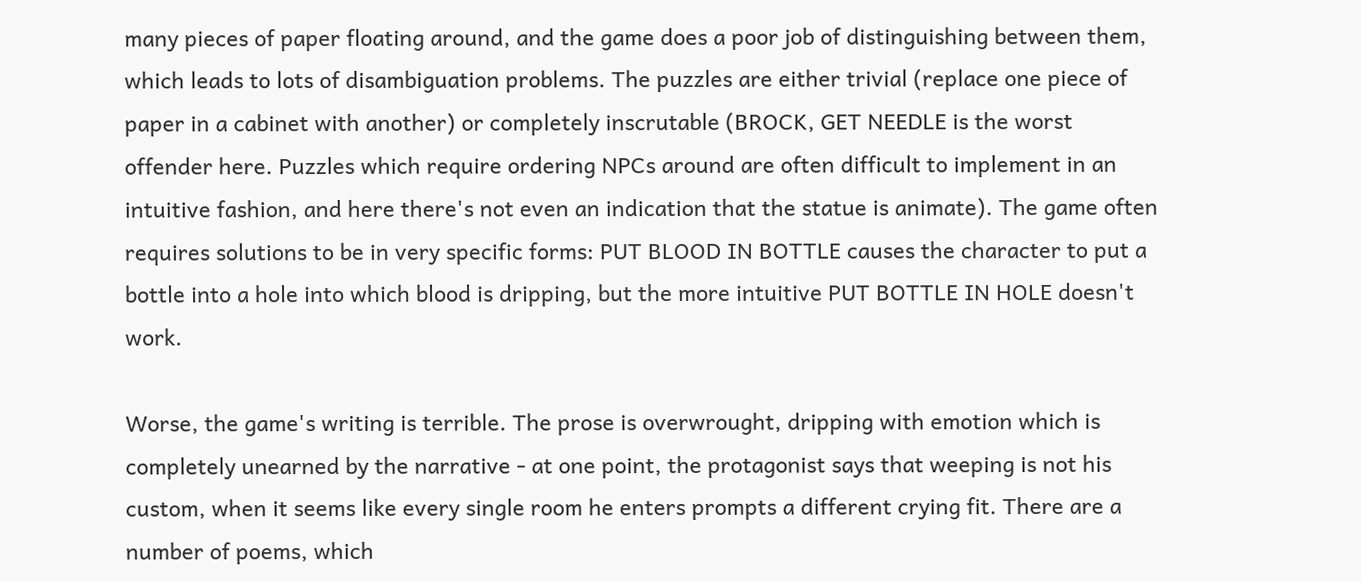many pieces of paper floating around, and the game does a poor job of distinguishing between them, which leads to lots of disambiguation problems. The puzzles are either trivial (replace one piece of paper in a cabinet with another) or completely inscrutable (BROCK, GET NEEDLE is the worst offender here. Puzzles which require ordering NPCs around are often difficult to implement in an intuitive fashion, and here there's not even an indication that the statue is animate). The game often requires solutions to be in very specific forms: PUT BLOOD IN BOTTLE causes the character to put a bottle into a hole into which blood is dripping, but the more intuitive PUT BOTTLE IN HOLE doesn't work.

Worse, the game's writing is terrible. The prose is overwrought, dripping with emotion which is completely unearned by the narrative - at one point, the protagonist says that weeping is not his custom, when it seems like every single room he enters prompts a different crying fit. There are a number of poems, which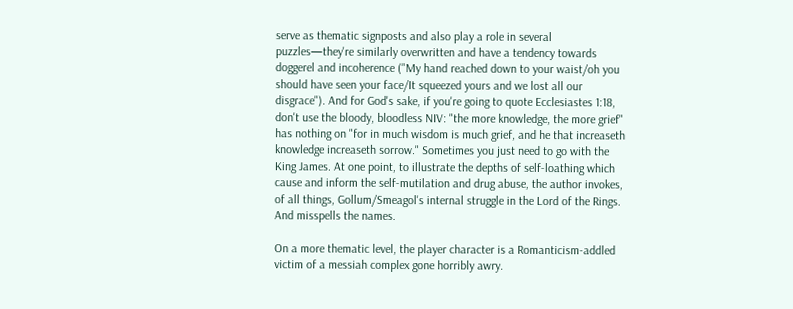serve as thematic signposts and also play a role in several puzzles—they're similarly overwritten and have a tendency towards doggerel and incoherence ("My hand reached down to your waist/oh you should have seen your face/It squeezed yours and we lost all our disgrace"). And for God's sake, if you're going to quote Ecclesiastes 1:18, don't use the bloody, bloodless NIV: "the more knowledge, the more grief" has nothing on "for in much wisdom is much grief, and he that increaseth knowledge increaseth sorrow." Sometimes you just need to go with the King James. At one point, to illustrate the depths of self-loathing which cause and inform the self-mutilation and drug abuse, the author invokes, of all things, Gollum/Smeagol's internal struggle in the Lord of the Rings. And misspells the names.

On a more thematic level, the player character is a Romanticism-addled victim of a messiah complex gone horribly awry.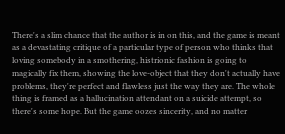There's a slim chance that the author is in on this, and the game is meant as a devastating critique of a particular type of person who thinks that loving somebody in a smothering, histrionic fashion is going to magically fix them, showing the love-object that they don't actually have problems, they're perfect and flawless just the way they are. The whole thing is framed as a hallucination attendant on a suicide attempt, so there's some hope. But the game oozes sincerity, and no matter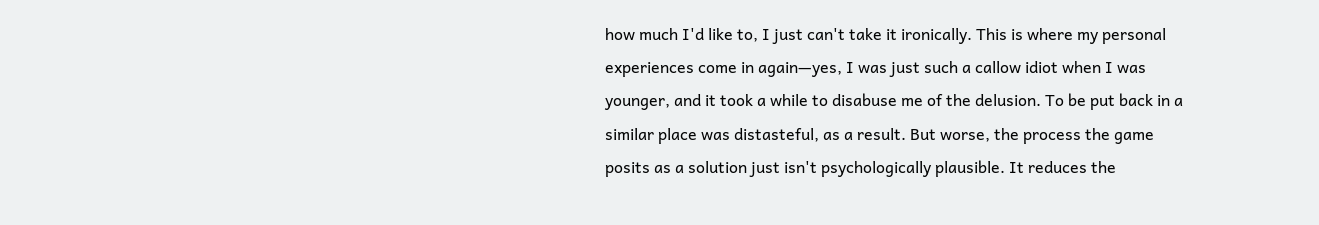how much I'd like to, I just can't take it ironically. This is where my personal experiences come in again—yes, I was just such a callow idiot when I was younger, and it took a while to disabuse me of the delusion. To be put back in a similar place was distasteful, as a result. But worse, the process the game posits as a solution just isn't psychologically plausible. It reduces the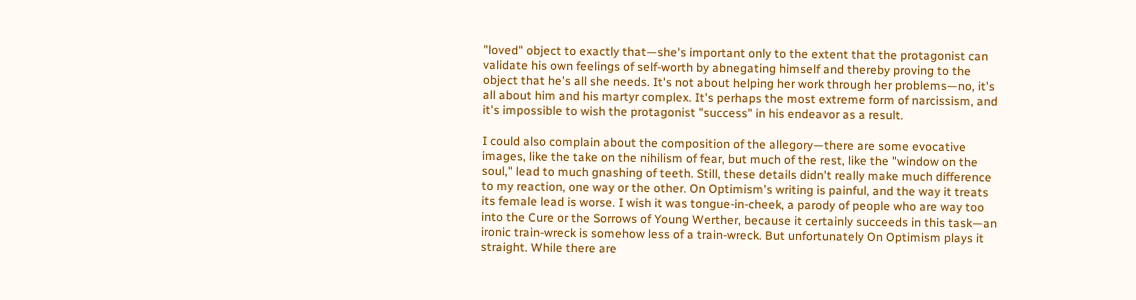"loved" object to exactly that—she's important only to the extent that the protagonist can validate his own feelings of self-worth by abnegating himself and thereby proving to the object that he's all she needs. It's not about helping her work through her problems—no, it's all about him and his martyr complex. It's perhaps the most extreme form of narcissism, and it's impossible to wish the protagonist "success" in his endeavor as a result.

I could also complain about the composition of the allegory—there are some evocative images, like the take on the nihilism of fear, but much of the rest, like the "window on the soul," lead to much gnashing of teeth. Still, these details didn't really make much difference to my reaction, one way or the other. On Optimism's writing is painful, and the way it treats its female lead is worse. I wish it was tongue-in-cheek, a parody of people who are way too into the Cure or the Sorrows of Young Werther, because it certainly succeeds in this task—an ironic train-wreck is somehow less of a train-wreck. But unfortunately On Optimism plays it straight. While there are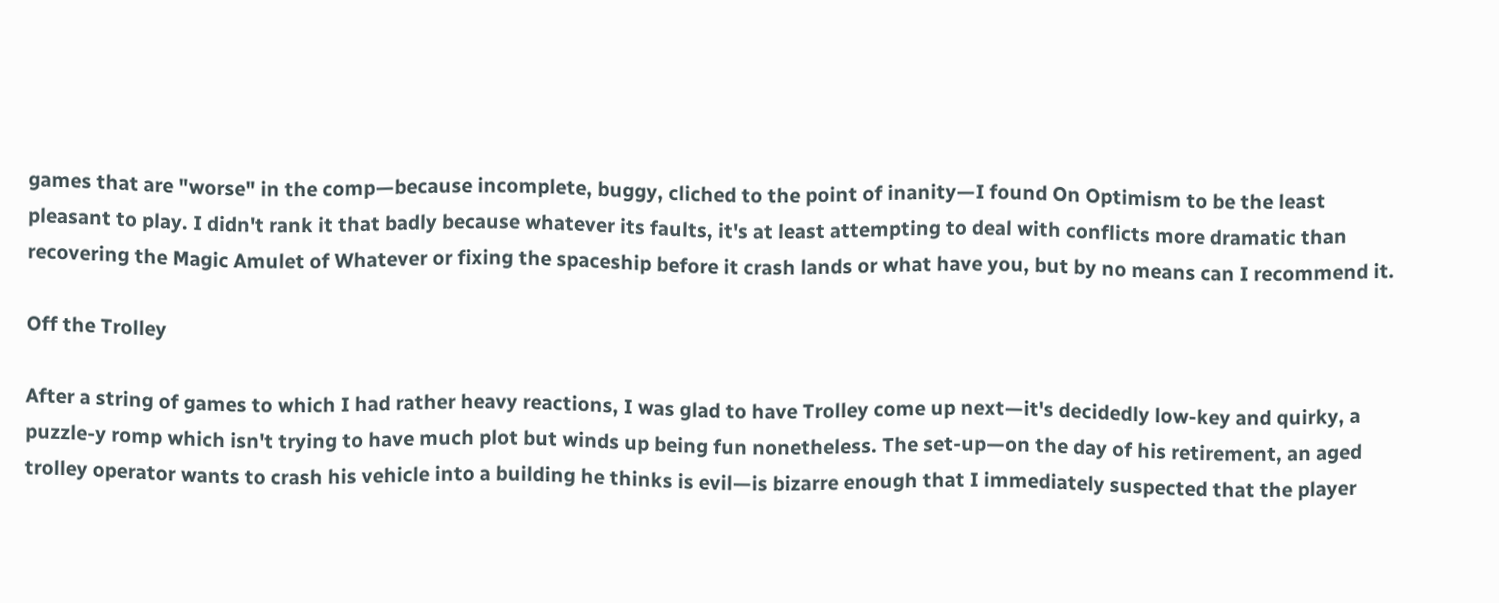games that are "worse" in the comp—because incomplete, buggy, cliched to the point of inanity—I found On Optimism to be the least pleasant to play. I didn't rank it that badly because whatever its faults, it's at least attempting to deal with conflicts more dramatic than recovering the Magic Amulet of Whatever or fixing the spaceship before it crash lands or what have you, but by no means can I recommend it.

Off the Trolley

After a string of games to which I had rather heavy reactions, I was glad to have Trolley come up next—it's decidedly low-key and quirky, a puzzle-y romp which isn't trying to have much plot but winds up being fun nonetheless. The set-up—on the day of his retirement, an aged trolley operator wants to crash his vehicle into a building he thinks is evil—is bizarre enough that I immediately suspected that the player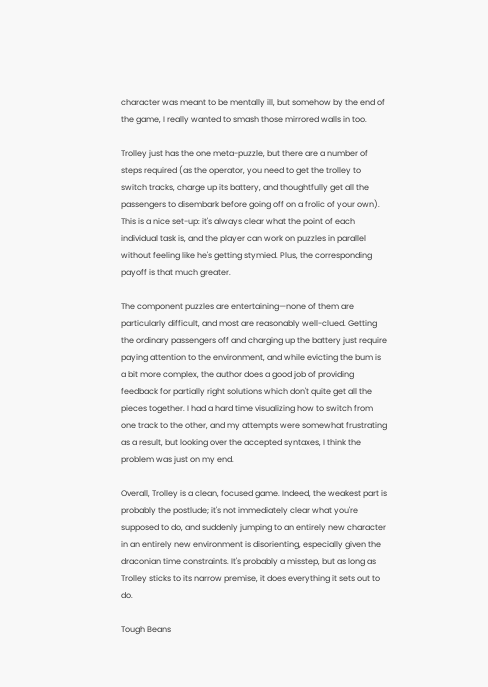character was meant to be mentally ill, but somehow by the end of the game, I really wanted to smash those mirrored walls in too.

Trolley just has the one meta-puzzle, but there are a number of steps required (as the operator, you need to get the trolley to switch tracks, charge up its battery, and thoughtfully get all the passengers to disembark before going off on a frolic of your own). This is a nice set-up: it's always clear what the point of each individual task is, and the player can work on puzzles in parallel without feeling like he's getting stymied. Plus, the corresponding payoff is that much greater.

The component puzzles are entertaining—none of them are particularly difficult, and most are reasonably well-clued. Getting the ordinary passengers off and charging up the battery just require paying attention to the environment, and while evicting the bum is a bit more complex, the author does a good job of providing feedback for partially right solutions which don't quite get all the pieces together. I had a hard time visualizing how to switch from one track to the other, and my attempts were somewhat frustrating as a result, but looking over the accepted syntaxes, I think the problem was just on my end.

Overall, Trolley is a clean, focused game. Indeed, the weakest part is probably the postlude; it's not immediately clear what you're supposed to do, and suddenly jumping to an entirely new character in an entirely new environment is disorienting, especially given the draconian time constraints. It's probably a misstep, but as long as Trolley sticks to its narrow premise, it does everything it sets out to do.

Tough Beans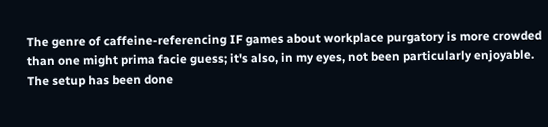The genre of caffeine-referencing IF games about workplace purgatory is more crowded than one might prima facie guess; it's also, in my eyes, not been particularly enjoyable. The setup has been done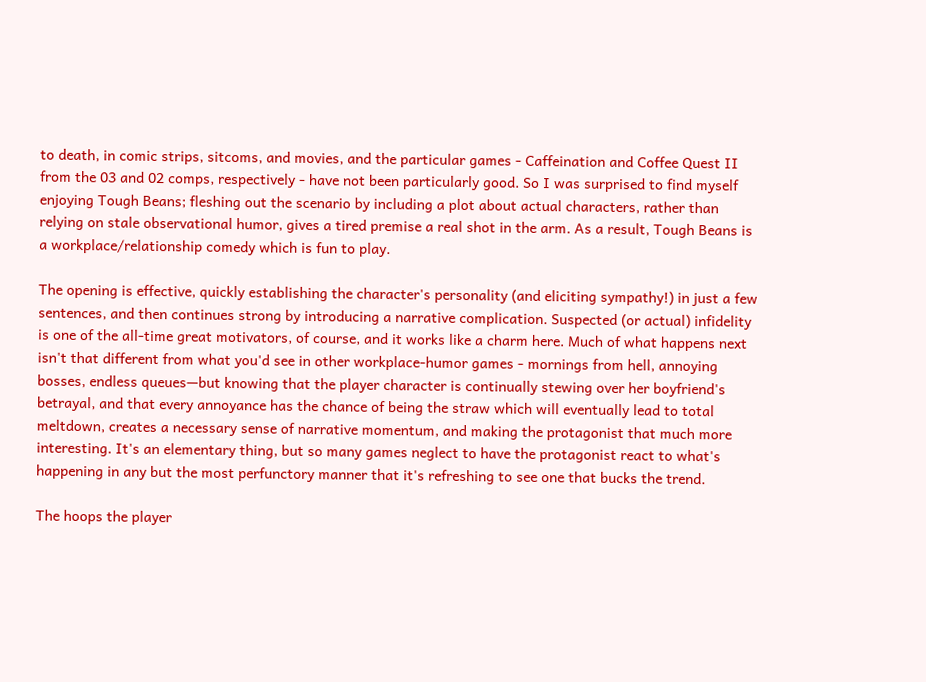to death, in comic strips, sitcoms, and movies, and the particular games - Caffeination and Coffee Quest II from the 03 and 02 comps, respectively - have not been particularly good. So I was surprised to find myself enjoying Tough Beans; fleshing out the scenario by including a plot about actual characters, rather than relying on stale observational humor, gives a tired premise a real shot in the arm. As a result, Tough Beans is a workplace/relationship comedy which is fun to play.

The opening is effective, quickly establishing the character's personality (and eliciting sympathy!) in just a few sentences, and then continues strong by introducing a narrative complication. Suspected (or actual) infidelity is one of the all-time great motivators, of course, and it works like a charm here. Much of what happens next isn't that different from what you'd see in other workplace-humor games - mornings from hell, annoying bosses, endless queues—but knowing that the player character is continually stewing over her boyfriend's betrayal, and that every annoyance has the chance of being the straw which will eventually lead to total meltdown, creates a necessary sense of narrative momentum, and making the protagonist that much more interesting. It's an elementary thing, but so many games neglect to have the protagonist react to what's happening in any but the most perfunctory manner that it's refreshing to see one that bucks the trend.

The hoops the player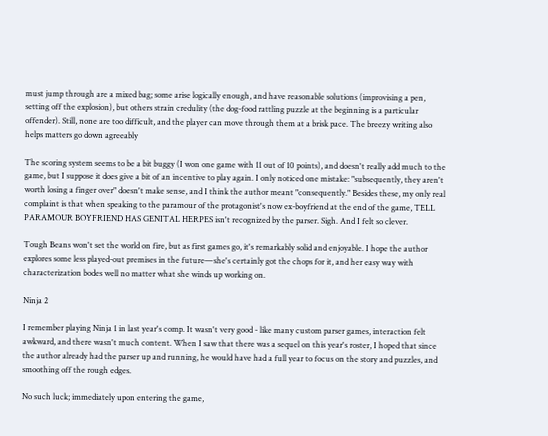must jump through are a mixed bag; some arise logically enough, and have reasonable solutions (improvising a pen, setting off the explosion), but others strain credulity (the dog-food rattling puzzle at the beginning is a particular offender). Still, none are too difficult, and the player can move through them at a brisk pace. The breezy writing also helps matters go down agreeably

The scoring system seems to be a bit buggy (I won one game with 11 out of 10 points), and doesn't really add much to the game, but I suppose it does give a bit of an incentive to play again. I only noticed one mistake: "subsequently, they aren't worth losing a finger over" doesn't make sense, and I think the author meant "consequently." Besides these, my only real complaint is that when speaking to the paramour of the protagonist's now ex-boyfriend at the end of the game, TELL PARAMOUR BOYFRIEND HAS GENITAL HERPES isn't recognized by the parser. Sigh. And I felt so clever.

Tough Beans won't set the world on fire, but as first games go, it's remarkably solid and enjoyable. I hope the author explores some less played-out premises in the future—she's certainly got the chops for it, and her easy way with characterization bodes well no matter what she winds up working on.

Ninja 2

I remember playing Ninja 1 in last year's comp. It wasn't very good - like many custom parser games, interaction felt awkward, and there wasn't much content. When I saw that there was a sequel on this year's roster, I hoped that since the author already had the parser up and running, he would have had a full year to focus on the story and puzzles, and smoothing off the rough edges.

No such luck; immediately upon entering the game,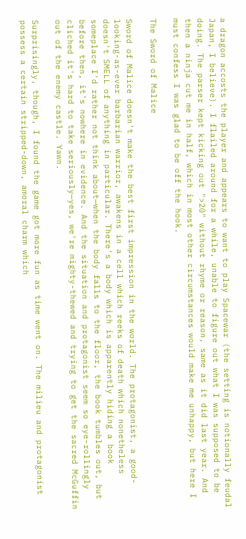a dragon accosts the player and appears to want to play Spacewar (the setting is notionally feudal Japan, I believe). I flailed around for a while, unable to figure out what I was supposed to be doing. The parser kept kicking out ">20" without rhyme or reason, same as it did last year. And then a ninja cut me in half, which in most other circumstances would make me unhappy, but here I must confess I was glad to be off the hook.

The Sword of Malice

Sword of Malice doesn't make the best first impression in the world. The protagonist, a good-looking-as-ever barbarian warrior, awakens in a cell which reeks of death which nonetheless doesn't SMELL of anything in particular. There's a body which is apparently hiding a book someplace I'd rather not think about—when the body falls to the floor, the book tumbles out, but before then, it's nowhere in evidence. And the situation and protagonist seem so eye-rollingly cliched it's hard to take seriously—yes, we're mighty-thewed and trying to get the sacred McGuffin out of the enemy castle. Yawn.

Surprisingly, though, I found the game got more fun as time went on. The milieu and protagonist possess a certain stripped-down, amoral charm which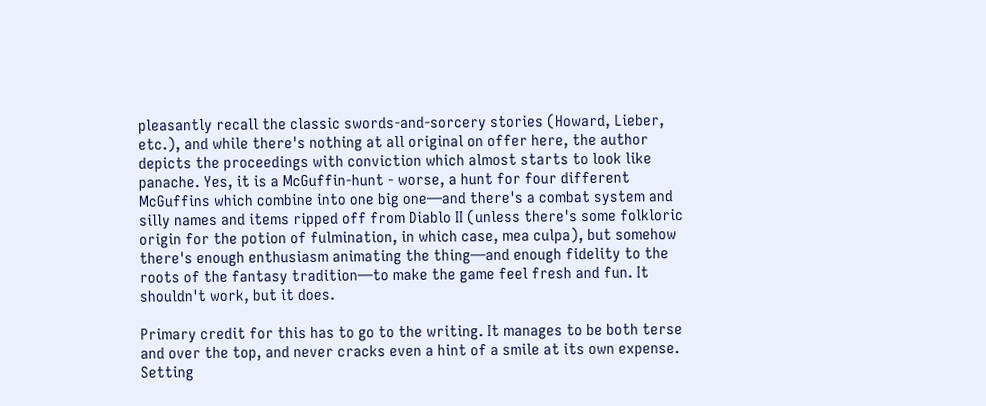pleasantly recall the classic swords-and-sorcery stories (Howard, Lieber, etc.), and while there's nothing at all original on offer here, the author depicts the proceedings with conviction which almost starts to look like panache. Yes, it is a McGuffin-hunt - worse, a hunt for four different McGuffins which combine into one big one—and there's a combat system and silly names and items ripped off from Diablo II (unless there's some folkloric origin for the potion of fulmination, in which case, mea culpa), but somehow there's enough enthusiasm animating the thing—and enough fidelity to the roots of the fantasy tradition—to make the game feel fresh and fun. It shouldn't work, but it does.

Primary credit for this has to go to the writing. It manages to be both terse and over the top, and never cracks even a hint of a smile at its own expense. Setting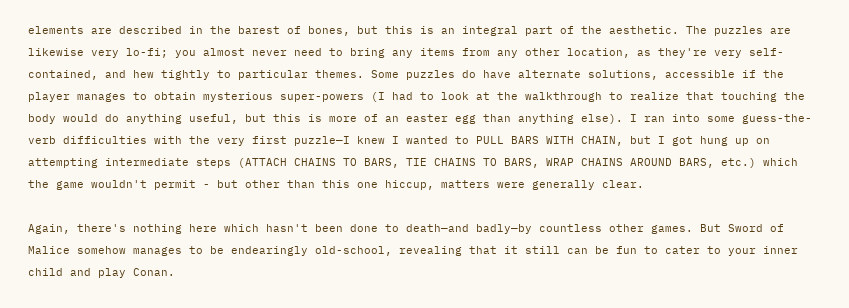elements are described in the barest of bones, but this is an integral part of the aesthetic. The puzzles are likewise very lo-fi; you almost never need to bring any items from any other location, as they're very self-contained, and hew tightly to particular themes. Some puzzles do have alternate solutions, accessible if the player manages to obtain mysterious super-powers (I had to look at the walkthrough to realize that touching the body would do anything useful, but this is more of an easter egg than anything else). I ran into some guess-the-verb difficulties with the very first puzzle—I knew I wanted to PULL BARS WITH CHAIN, but I got hung up on attempting intermediate steps (ATTACH CHAINS TO BARS, TIE CHAINS TO BARS, WRAP CHAINS AROUND BARS, etc.) which the game wouldn't permit - but other than this one hiccup, matters were generally clear.

Again, there's nothing here which hasn't been done to death—and badly—by countless other games. But Sword of Malice somehow manages to be endearingly old-school, revealing that it still can be fun to cater to your inner child and play Conan.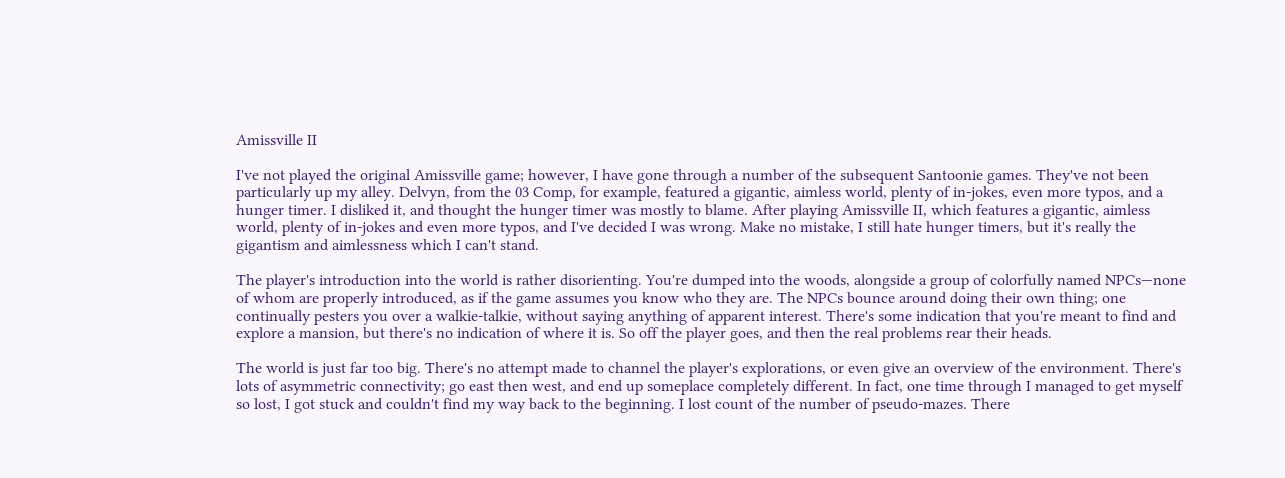Amissville II

I've not played the original Amissville game; however, I have gone through a number of the subsequent Santoonie games. They've not been particularly up my alley. Delvyn, from the 03 Comp, for example, featured a gigantic, aimless world, plenty of in-jokes, even more typos, and a hunger timer. I disliked it, and thought the hunger timer was mostly to blame. After playing Amissville II, which features a gigantic, aimless world, plenty of in-jokes and even more typos, and I've decided I was wrong. Make no mistake, I still hate hunger timers, but it's really the gigantism and aimlessness which I can't stand.

The player's introduction into the world is rather disorienting. You're dumped into the woods, alongside a group of colorfully named NPCs—none of whom are properly introduced, as if the game assumes you know who they are. The NPCs bounce around doing their own thing; one continually pesters you over a walkie-talkie, without saying anything of apparent interest. There's some indication that you're meant to find and explore a mansion, but there's no indication of where it is. So off the player goes, and then the real problems rear their heads.

The world is just far too big. There's no attempt made to channel the player's explorations, or even give an overview of the environment. There's lots of asymmetric connectivity; go east then west, and end up someplace completely different. In fact, one time through I managed to get myself so lost, I got stuck and couldn't find my way back to the beginning. I lost count of the number of pseudo-mazes. There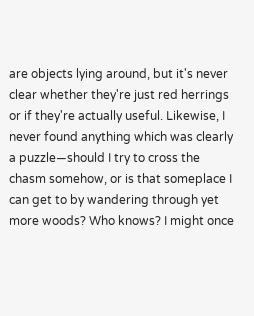are objects lying around, but it's never clear whether they're just red herrings or if they're actually useful. Likewise, I never found anything which was clearly a puzzle—should I try to cross the chasm somehow, or is that someplace I can get to by wandering through yet more woods? Who knows? I might once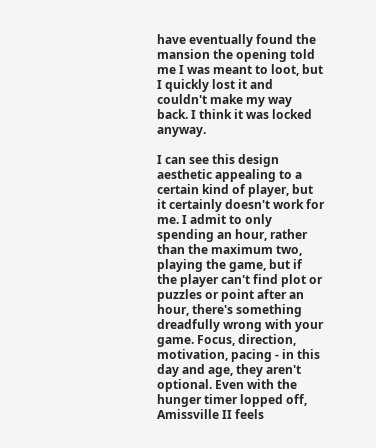have eventually found the mansion the opening told me I was meant to loot, but I quickly lost it and couldn't make my way back. I think it was locked anyway.

I can see this design aesthetic appealing to a certain kind of player, but it certainly doesn't work for me. I admit to only spending an hour, rather than the maximum two, playing the game, but if the player can't find plot or puzzles or point after an hour, there's something dreadfully wrong with your game. Focus, direction, motivation, pacing - in this day and age, they aren't optional. Even with the hunger timer lopped off, Amissville II feels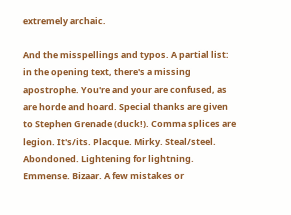extremely archaic.

And the misspellings and typos. A partial list: in the opening text, there's a missing apostrophe. You're and your are confused, as are horde and hoard. Special thanks are given to Stephen Grenade (duck!). Comma splices are legion. It's/its. Placque. Mirky. Steal/steel. Abondoned. Lightening for lightning. Emmense. Bizaar. A few mistakes or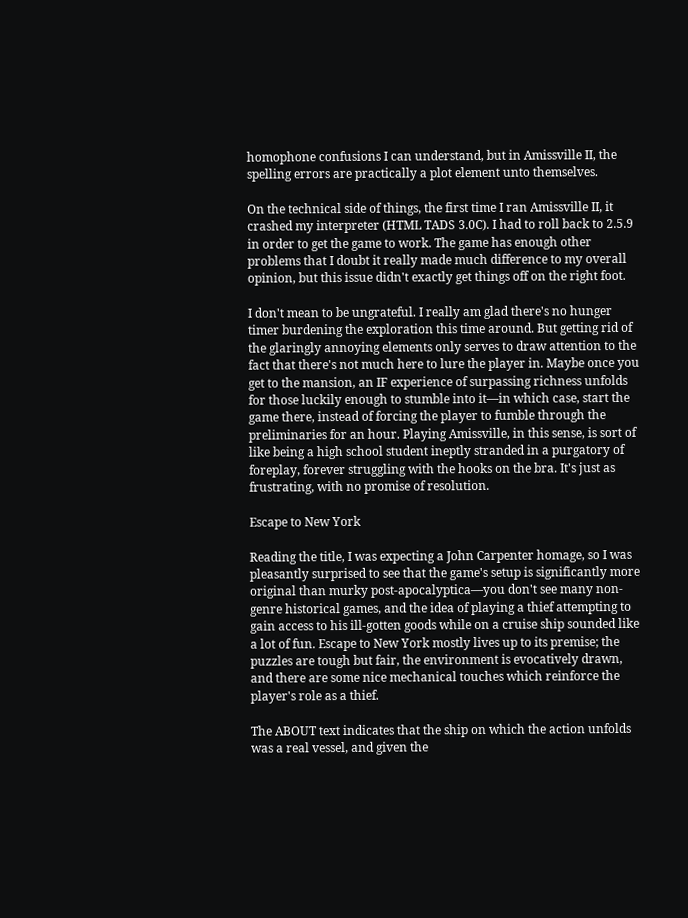homophone confusions I can understand, but in Amissville II, the spelling errors are practically a plot element unto themselves.

On the technical side of things, the first time I ran Amissville II, it crashed my interpreter (HTML TADS 3.0C). I had to roll back to 2.5.9 in order to get the game to work. The game has enough other problems that I doubt it really made much difference to my overall opinion, but this issue didn't exactly get things off on the right foot.

I don't mean to be ungrateful. I really am glad there's no hunger timer burdening the exploration this time around. But getting rid of the glaringly annoying elements only serves to draw attention to the fact that there's not much here to lure the player in. Maybe once you get to the mansion, an IF experience of surpassing richness unfolds for those luckily enough to stumble into it—in which case, start the game there, instead of forcing the player to fumble through the preliminaries for an hour. Playing Amissville, in this sense, is sort of like being a high school student ineptly stranded in a purgatory of foreplay, forever struggling with the hooks on the bra. It's just as frustrating, with no promise of resolution.

Escape to New York

Reading the title, I was expecting a John Carpenter homage, so I was pleasantly surprised to see that the game's setup is significantly more original than murky post-apocalyptica—you don't see many non-genre historical games, and the idea of playing a thief attempting to gain access to his ill-gotten goods while on a cruise ship sounded like a lot of fun. Escape to New York mostly lives up to its premise; the puzzles are tough but fair, the environment is evocatively drawn, and there are some nice mechanical touches which reinforce the player's role as a thief.

The ABOUT text indicates that the ship on which the action unfolds was a real vessel, and given the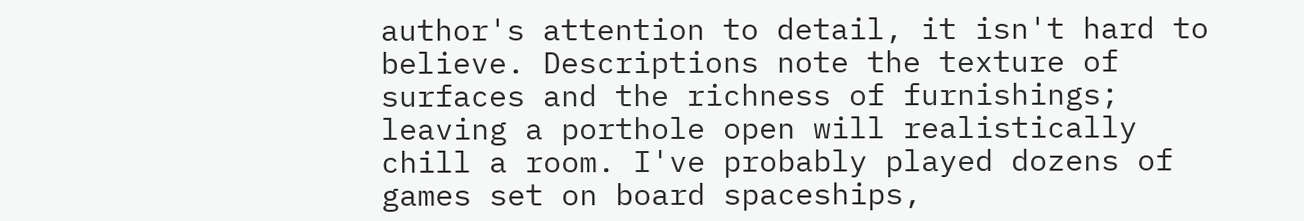author's attention to detail, it isn't hard to believe. Descriptions note the texture of surfaces and the richness of furnishings; leaving a porthole open will realistically chill a room. I've probably played dozens of games set on board spaceships,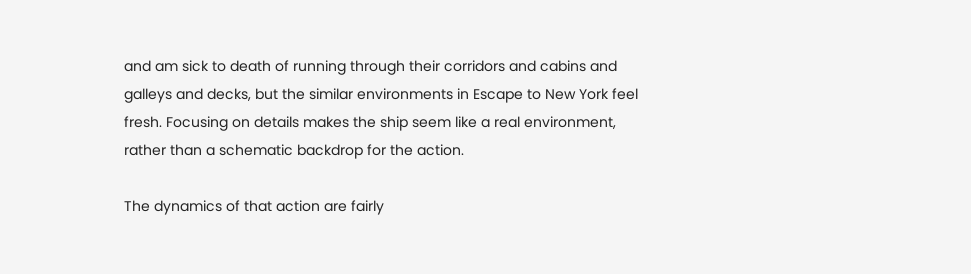and am sick to death of running through their corridors and cabins and galleys and decks, but the similar environments in Escape to New York feel fresh. Focusing on details makes the ship seem like a real environment, rather than a schematic backdrop for the action.

The dynamics of that action are fairly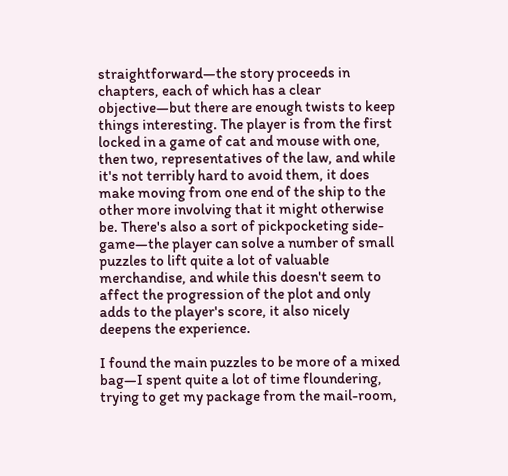straightforward—the story proceeds in chapters, each of which has a clear objective—but there are enough twists to keep things interesting. The player is from the first locked in a game of cat and mouse with one, then two, representatives of the law, and while it's not terribly hard to avoid them, it does make moving from one end of the ship to the other more involving that it might otherwise be. There's also a sort of pickpocketing side-game—the player can solve a number of small puzzles to lift quite a lot of valuable merchandise, and while this doesn't seem to affect the progression of the plot and only adds to the player's score, it also nicely deepens the experience.

I found the main puzzles to be more of a mixed bag—I spent quite a lot of time floundering, trying to get my package from the mail-room,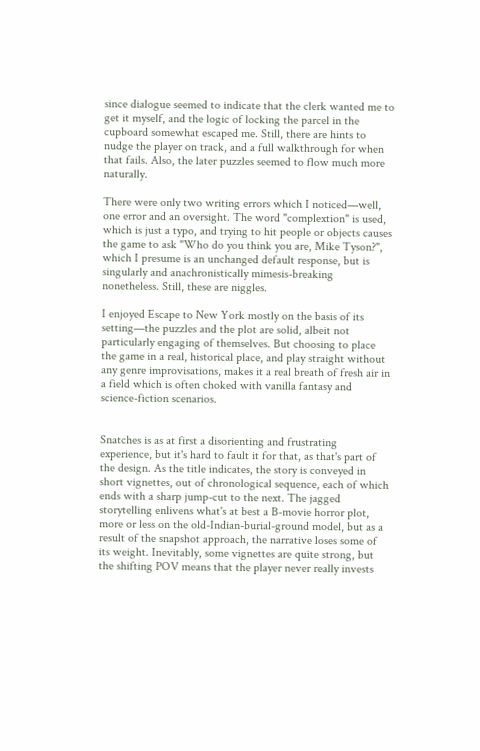since dialogue seemed to indicate that the clerk wanted me to get it myself, and the logic of locking the parcel in the cupboard somewhat escaped me. Still, there are hints to nudge the player on track, and a full walkthrough for when that fails. Also, the later puzzles seemed to flow much more naturally.

There were only two writing errors which I noticed—well, one error and an oversight. The word "complextion" is used, which is just a typo, and trying to hit people or objects causes the game to ask "Who do you think you are, Mike Tyson?", which I presume is an unchanged default response, but is singularly and anachronistically mimesis-breaking nonetheless. Still, these are niggles.

I enjoyed Escape to New York mostly on the basis of its setting—the puzzles and the plot are solid, albeit not particularly engaging of themselves. But choosing to place the game in a real, historical place, and play straight without any genre improvisations, makes it a real breath of fresh air in a field which is often choked with vanilla fantasy and science-fiction scenarios.


Snatches is as at first a disorienting and frustrating experience, but it's hard to fault it for that, as that's part of the design. As the title indicates, the story is conveyed in short vignettes, out of chronological sequence, each of which ends with a sharp jump-cut to the next. The jagged storytelling enlivens what's at best a B-movie horror plot, more or less on the old-Indian-burial-ground model, but as a result of the snapshot approach, the narrative loses some of its weight. Inevitably, some vignettes are quite strong, but the shifting POV means that the player never really invests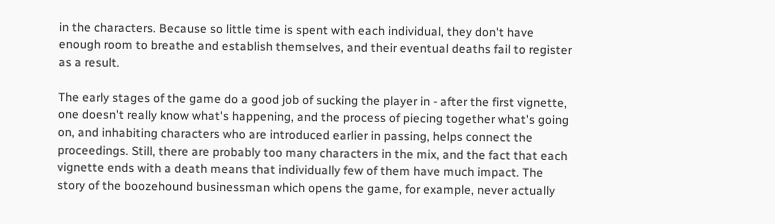in the characters. Because so little time is spent with each individual, they don't have enough room to breathe and establish themselves, and their eventual deaths fail to register as a result.

The early stages of the game do a good job of sucking the player in - after the first vignette, one doesn't really know what's happening, and the process of piecing together what's going on, and inhabiting characters who are introduced earlier in passing, helps connect the proceedings. Still, there are probably too many characters in the mix, and the fact that each vignette ends with a death means that individually few of them have much impact. The story of the boozehound businessman which opens the game, for example, never actually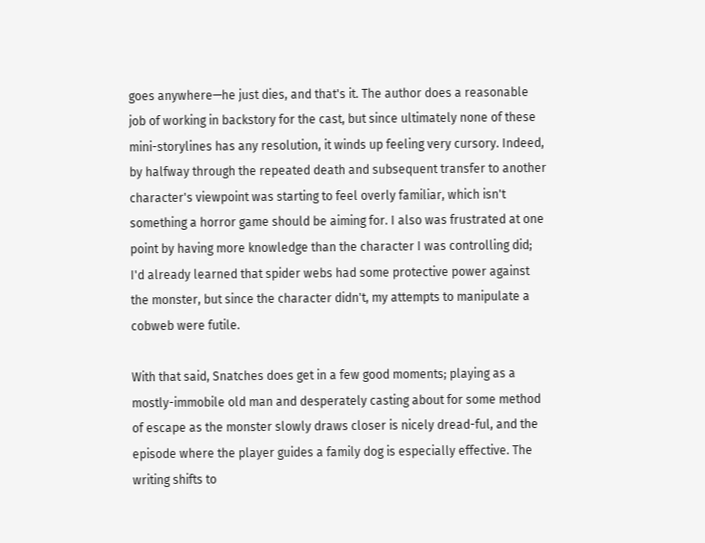goes anywhere—he just dies, and that's it. The author does a reasonable job of working in backstory for the cast, but since ultimately none of these mini-storylines has any resolution, it winds up feeling very cursory. Indeed, by halfway through the repeated death and subsequent transfer to another character's viewpoint was starting to feel overly familiar, which isn't something a horror game should be aiming for. I also was frustrated at one point by having more knowledge than the character I was controlling did; I'd already learned that spider webs had some protective power against the monster, but since the character didn't, my attempts to manipulate a cobweb were futile.

With that said, Snatches does get in a few good moments; playing as a mostly-immobile old man and desperately casting about for some method of escape as the monster slowly draws closer is nicely dread-ful, and the episode where the player guides a family dog is especially effective. The writing shifts to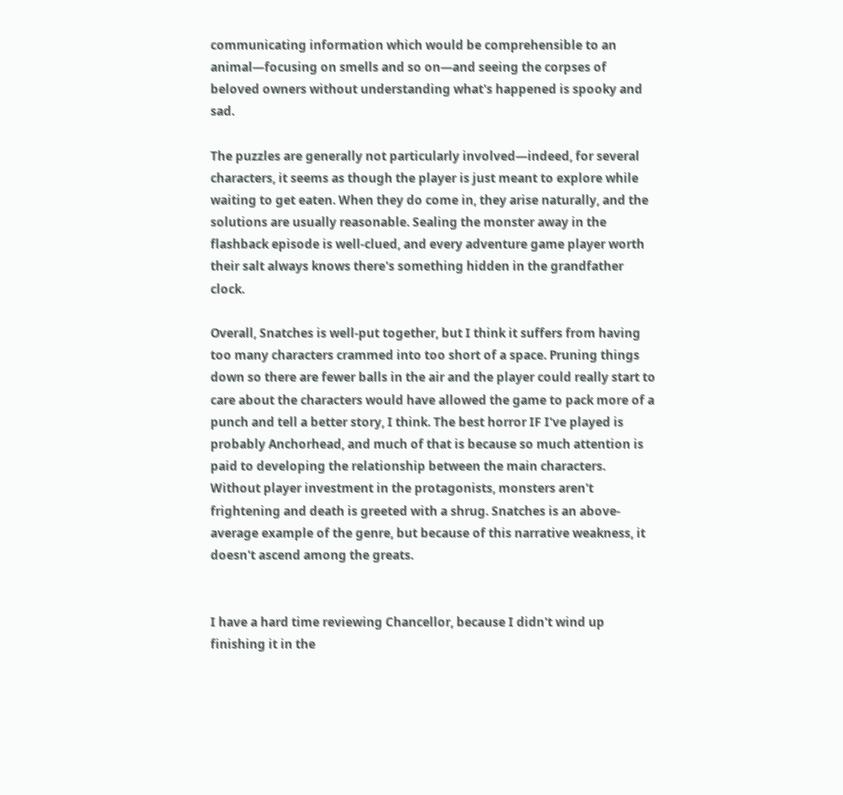communicating information which would be comprehensible to an animal—focusing on smells and so on—and seeing the corpses of beloved owners without understanding what's happened is spooky and sad.

The puzzles are generally not particularly involved—indeed, for several characters, it seems as though the player is just meant to explore while waiting to get eaten. When they do come in, they arise naturally, and the solutions are usually reasonable. Sealing the monster away in the flashback episode is well-clued, and every adventure game player worth their salt always knows there's something hidden in the grandfather clock.

Overall, Snatches is well-put together, but I think it suffers from having too many characters crammed into too short of a space. Pruning things down so there are fewer balls in the air and the player could really start to care about the characters would have allowed the game to pack more of a punch and tell a better story, I think. The best horror IF I've played is probably Anchorhead, and much of that is because so much attention is paid to developing the relationship between the main characters. Without player investment in the protagonists, monsters aren't frightening and death is greeted with a shrug. Snatches is an above-average example of the genre, but because of this narrative weakness, it doesn't ascend among the greats.


I have a hard time reviewing Chancellor, because I didn't wind up finishing it in the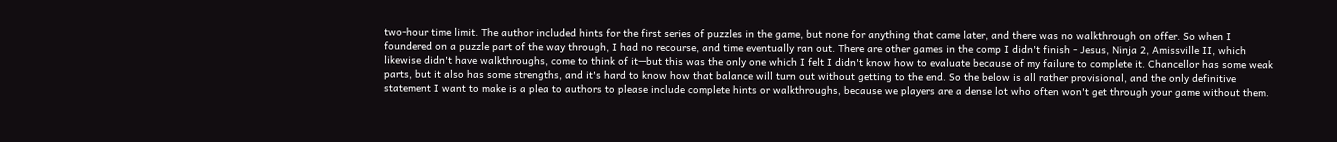two-hour time limit. The author included hints for the first series of puzzles in the game, but none for anything that came later, and there was no walkthrough on offer. So when I foundered on a puzzle part of the way through, I had no recourse, and time eventually ran out. There are other games in the comp I didn't finish - Jesus, Ninja 2, Amissville II, which likewise didn't have walkthroughs, come to think of it—but this was the only one which I felt I didn't know how to evaluate because of my failure to complete it. Chancellor has some weak parts, but it also has some strengths, and it's hard to know how that balance will turn out without getting to the end. So the below is all rather provisional, and the only definitive statement I want to make is a plea to authors to please include complete hints or walkthroughs, because we players are a dense lot who often won't get through your game without them.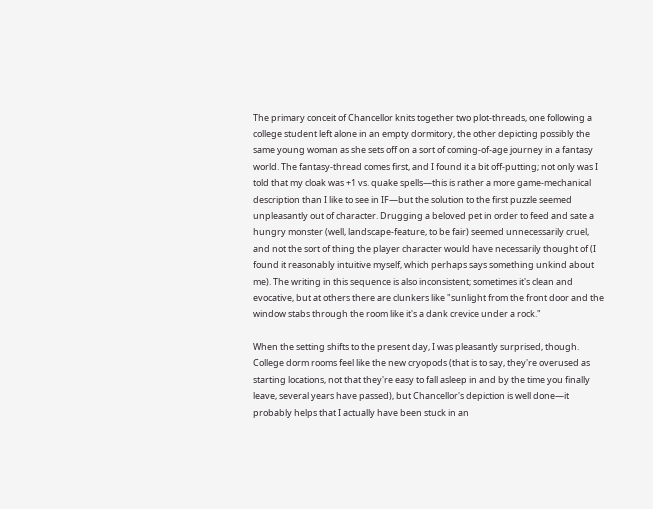The primary conceit of Chancellor knits together two plot-threads, one following a college student left alone in an empty dormitory, the other depicting possibly the same young woman as she sets off on a sort of coming-of-age journey in a fantasy world. The fantasy-thread comes first, and I found it a bit off-putting; not only was I told that my cloak was +1 vs. quake spells—this is rather a more game-mechanical description than I like to see in IF—but the solution to the first puzzle seemed unpleasantly out of character. Drugging a beloved pet in order to feed and sate a hungry monster (well, landscape-feature, to be fair) seemed unnecessarily cruel, and not the sort of thing the player character would have necessarily thought of (I found it reasonably intuitive myself, which perhaps says something unkind about me). The writing in this sequence is also inconsistent; sometimes it's clean and evocative, but at others there are clunkers like "sunlight from the front door and the window stabs through the room like it's a dank crevice under a rock."

When the setting shifts to the present day, I was pleasantly surprised, though. College dorm rooms feel like the new cryopods (that is to say, they're overused as starting locations, not that they're easy to fall asleep in and by the time you finally leave, several years have passed), but Chancellor's depiction is well done—it probably helps that I actually have been stuck in an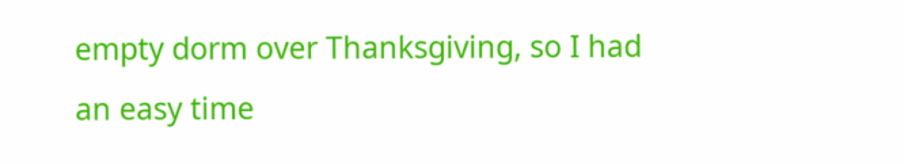empty dorm over Thanksgiving, so I had an easy time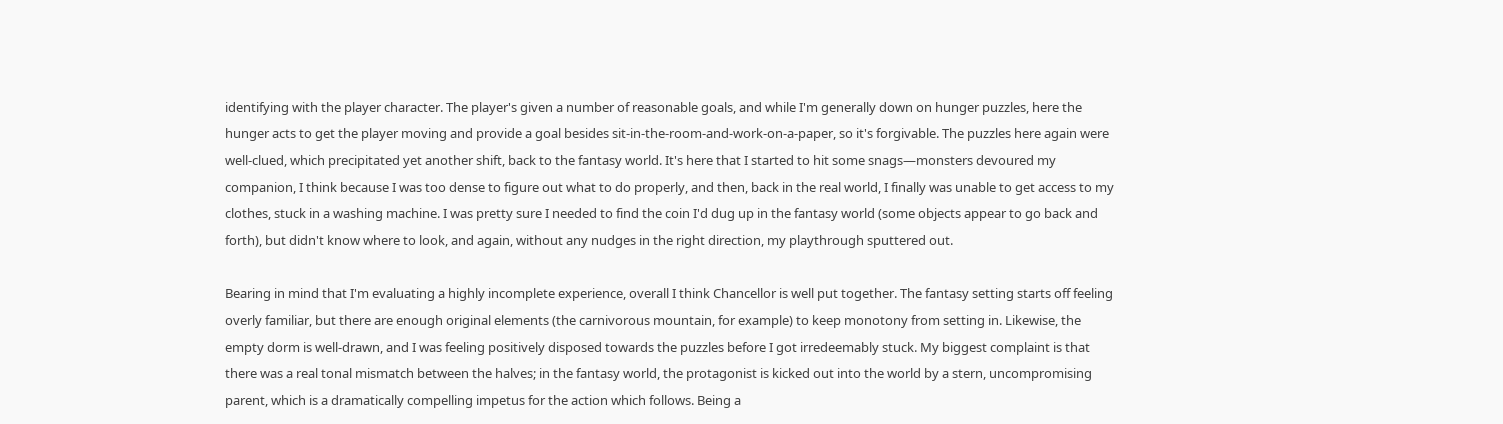identifying with the player character. The player's given a number of reasonable goals, and while I'm generally down on hunger puzzles, here the hunger acts to get the player moving and provide a goal besides sit-in-the-room-and-work-on-a-paper, so it's forgivable. The puzzles here again were well-clued, which precipitated yet another shift, back to the fantasy world. It's here that I started to hit some snags—monsters devoured my companion, I think because I was too dense to figure out what to do properly, and then, back in the real world, I finally was unable to get access to my clothes, stuck in a washing machine. I was pretty sure I needed to find the coin I'd dug up in the fantasy world (some objects appear to go back and forth), but didn't know where to look, and again, without any nudges in the right direction, my playthrough sputtered out.

Bearing in mind that I'm evaluating a highly incomplete experience, overall I think Chancellor is well put together. The fantasy setting starts off feeling overly familiar, but there are enough original elements (the carnivorous mountain, for example) to keep monotony from setting in. Likewise, the empty dorm is well-drawn, and I was feeling positively disposed towards the puzzles before I got irredeemably stuck. My biggest complaint is that there was a real tonal mismatch between the halves; in the fantasy world, the protagonist is kicked out into the world by a stern, uncompromising parent, which is a dramatically compelling impetus for the action which follows. Being a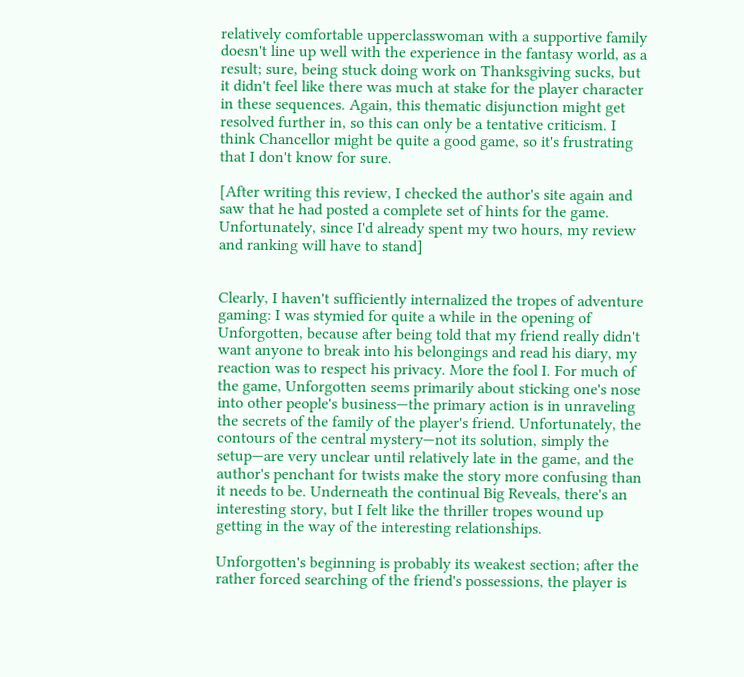relatively comfortable upperclasswoman with a supportive family doesn't line up well with the experience in the fantasy world, as a result; sure, being stuck doing work on Thanksgiving sucks, but it didn't feel like there was much at stake for the player character in these sequences. Again, this thematic disjunction might get resolved further in, so this can only be a tentative criticism. I think Chancellor might be quite a good game, so it's frustrating that I don't know for sure.

[After writing this review, I checked the author's site again and saw that he had posted a complete set of hints for the game. Unfortunately, since I'd already spent my two hours, my review and ranking will have to stand]


Clearly, I haven't sufficiently internalized the tropes of adventure gaming: I was stymied for quite a while in the opening of Unforgotten, because after being told that my friend really didn't want anyone to break into his belongings and read his diary, my reaction was to respect his privacy. More the fool I. For much of the game, Unforgotten seems primarily about sticking one's nose into other people's business—the primary action is in unraveling the secrets of the family of the player's friend. Unfortunately, the contours of the central mystery—not its solution, simply the setup—are very unclear until relatively late in the game, and the author's penchant for twists make the story more confusing than it needs to be. Underneath the continual Big Reveals, there's an interesting story, but I felt like the thriller tropes wound up getting in the way of the interesting relationships.

Unforgotten's beginning is probably its weakest section; after the rather forced searching of the friend's possessions, the player is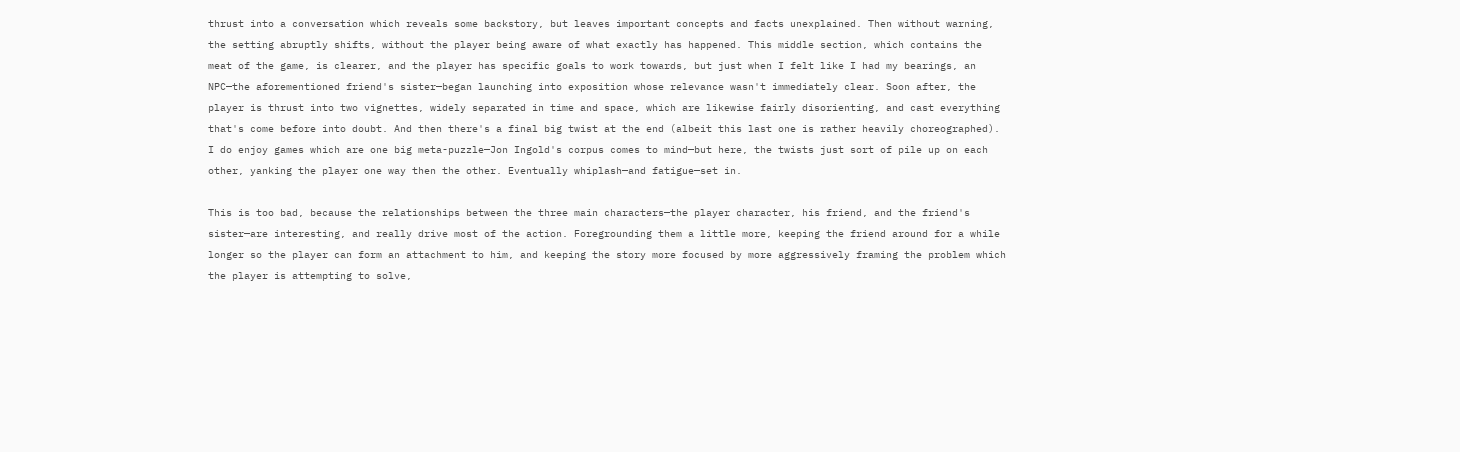thrust into a conversation which reveals some backstory, but leaves important concepts and facts unexplained. Then without warning, the setting abruptly shifts, without the player being aware of what exactly has happened. This middle section, which contains the meat of the game, is clearer, and the player has specific goals to work towards, but just when I felt like I had my bearings, an NPC—the aforementioned friend's sister—began launching into exposition whose relevance wasn't immediately clear. Soon after, the player is thrust into two vignettes, widely separated in time and space, which are likewise fairly disorienting, and cast everything that's come before into doubt. And then there's a final big twist at the end (albeit this last one is rather heavily choreographed). I do enjoy games which are one big meta-puzzle—Jon Ingold's corpus comes to mind—but here, the twists just sort of pile up on each other, yanking the player one way then the other. Eventually whiplash—and fatigue—set in.

This is too bad, because the relationships between the three main characters—the player character, his friend, and the friend's sister—are interesting, and really drive most of the action. Foregrounding them a little more, keeping the friend around for a while longer so the player can form an attachment to him, and keeping the story more focused by more aggressively framing the problem which the player is attempting to solve,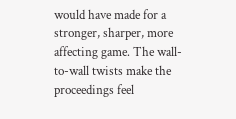would have made for a stronger, sharper, more affecting game. The wall-to-wall twists make the proceedings feel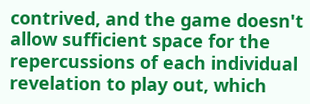contrived, and the game doesn't allow sufficient space for the repercussions of each individual revelation to play out, which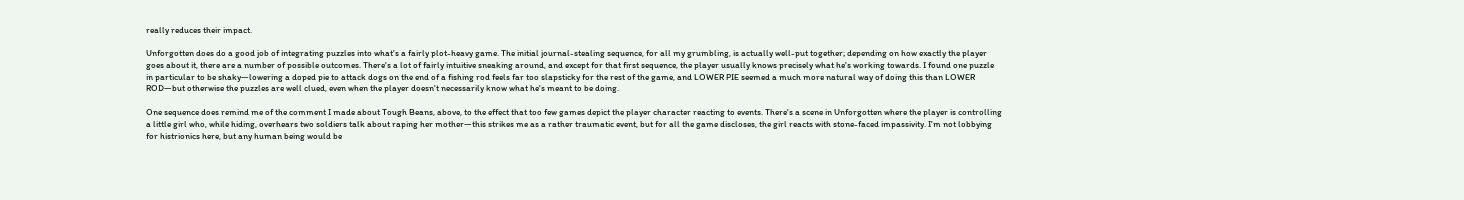really reduces their impact.

Unforgotten does do a good job of integrating puzzles into what's a fairly plot-heavy game. The initial journal-stealing sequence, for all my grumbling, is actually well-put together; depending on how exactly the player goes about it, there are a number of possible outcomes. There's a lot of fairly intuitive sneaking around, and except for that first sequence, the player usually knows precisely what he's working towards. I found one puzzle in particular to be shaky—lowering a doped pie to attack dogs on the end of a fishing rod feels far too slapsticky for the rest of the game, and LOWER PIE seemed a much more natural way of doing this than LOWER ROD—but otherwise the puzzles are well clued, even when the player doesn't necessarily know what he's meant to be doing.

One sequence does remind me of the comment I made about Tough Beans, above, to the effect that too few games depict the player character reacting to events. There's a scene in Unforgotten where the player is controlling a little girl who, while hiding, overhears two soldiers talk about raping her mother—this strikes me as a rather traumatic event, but for all the game discloses, the girl reacts with stone-faced impassivity. I'm not lobbying for histrionics here, but any human being would be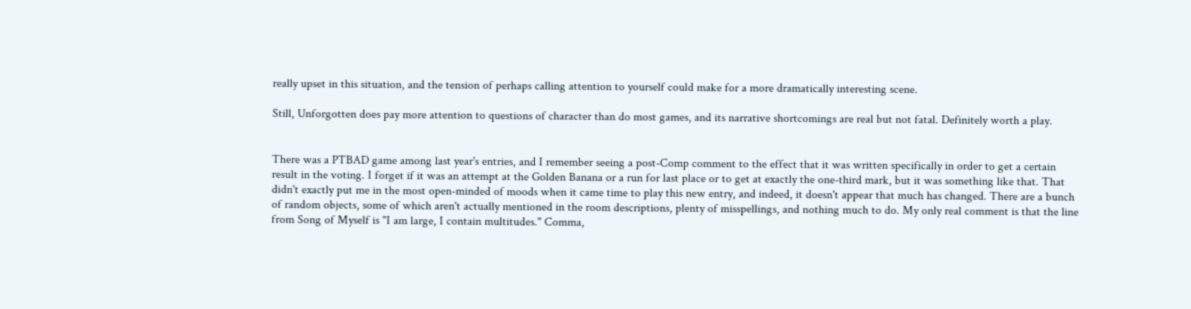really upset in this situation, and the tension of perhaps calling attention to yourself could make for a more dramatically interesting scene.

Still, Unforgotten does pay more attention to questions of character than do most games, and its narrative shortcomings are real but not fatal. Definitely worth a play.


There was a PTBAD game among last year's entries, and I remember seeing a post-Comp comment to the effect that it was written specifically in order to get a certain result in the voting. I forget if it was an attempt at the Golden Banana or a run for last place or to get at exactly the one-third mark, but it was something like that. That didn't exactly put me in the most open-minded of moods when it came time to play this new entry, and indeed, it doesn't appear that much has changed. There are a bunch of random objects, some of which aren't actually mentioned in the room descriptions, plenty of misspellings, and nothing much to do. My only real comment is that the line from Song of Myself is "I am large, I contain multitudes." Comma,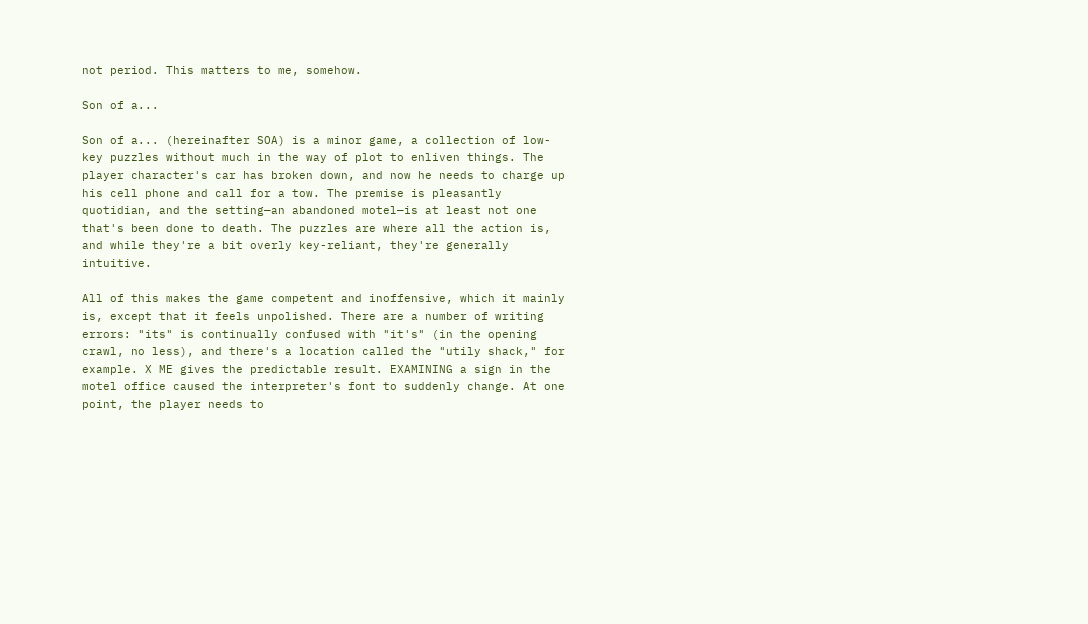not period. This matters to me, somehow.

Son of a...

Son of a... (hereinafter SOA) is a minor game, a collection of low-key puzzles without much in the way of plot to enliven things. The player character's car has broken down, and now he needs to charge up his cell phone and call for a tow. The premise is pleasantly quotidian, and the setting—an abandoned motel—is at least not one that's been done to death. The puzzles are where all the action is, and while they're a bit overly key-reliant, they're generally intuitive.

All of this makes the game competent and inoffensive, which it mainly is, except that it feels unpolished. There are a number of writing errors: "its" is continually confused with "it's" (in the opening crawl, no less), and there's a location called the "utily shack," for example. X ME gives the predictable result. EXAMINING a sign in the motel office caused the interpreter's font to suddenly change. At one point, the player needs to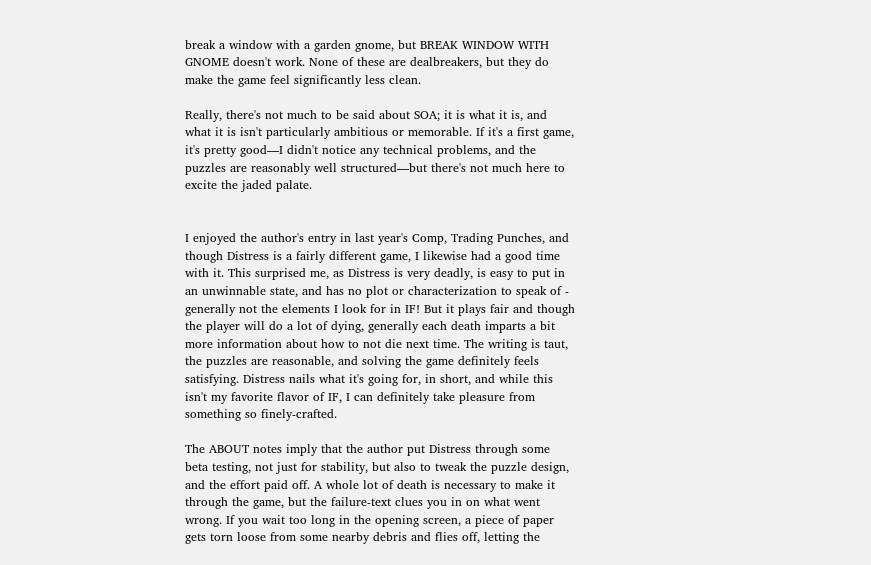break a window with a garden gnome, but BREAK WINDOW WITH GNOME doesn't work. None of these are dealbreakers, but they do make the game feel significantly less clean.

Really, there's not much to be said about SOA; it is what it is, and what it is isn't particularly ambitious or memorable. If it's a first game, it's pretty good—I didn't notice any technical problems, and the puzzles are reasonably well structured—but there's not much here to excite the jaded palate.


I enjoyed the author's entry in last year's Comp, Trading Punches, and though Distress is a fairly different game, I likewise had a good time with it. This surprised me, as Distress is very deadly, is easy to put in an unwinnable state, and has no plot or characterization to speak of - generally not the elements I look for in IF! But it plays fair and though the player will do a lot of dying, generally each death imparts a bit more information about how to not die next time. The writing is taut, the puzzles are reasonable, and solving the game definitely feels satisfying. Distress nails what it's going for, in short, and while this isn't my favorite flavor of IF, I can definitely take pleasure from something so finely-crafted.

The ABOUT notes imply that the author put Distress through some beta testing, not just for stability, but also to tweak the puzzle design, and the effort paid off. A whole lot of death is necessary to make it through the game, but the failure-text clues you in on what went wrong. If you wait too long in the opening screen, a piece of paper gets torn loose from some nearby debris and flies off, letting the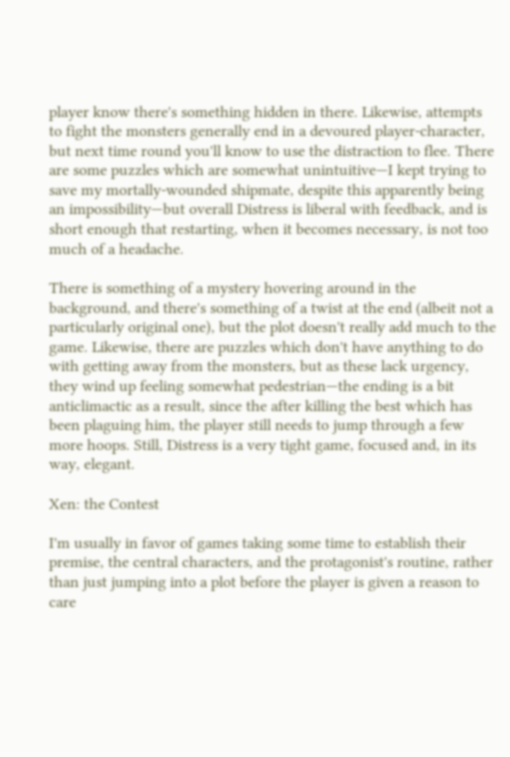player know there's something hidden in there. Likewise, attempts to fight the monsters generally end in a devoured player-character, but next time round you'll know to use the distraction to flee. There are some puzzles which are somewhat unintuitive—I kept trying to save my mortally-wounded shipmate, despite this apparently being an impossibility—but overall Distress is liberal with feedback, and is short enough that restarting, when it becomes necessary, is not too much of a headache.

There is something of a mystery hovering around in the background, and there's something of a twist at the end (albeit not a particularly original one), but the plot doesn't really add much to the game. Likewise, there are puzzles which don't have anything to do with getting away from the monsters, but as these lack urgency, they wind up feeling somewhat pedestrian—the ending is a bit anticlimactic as a result, since the after killing the best which has been plaguing him, the player still needs to jump through a few more hoops. Still, Distress is a very tight game, focused and, in its way, elegant.

Xen: the Contest

I'm usually in favor of games taking some time to establish their premise, the central characters, and the protagonist's routine, rather than just jumping into a plot before the player is given a reason to care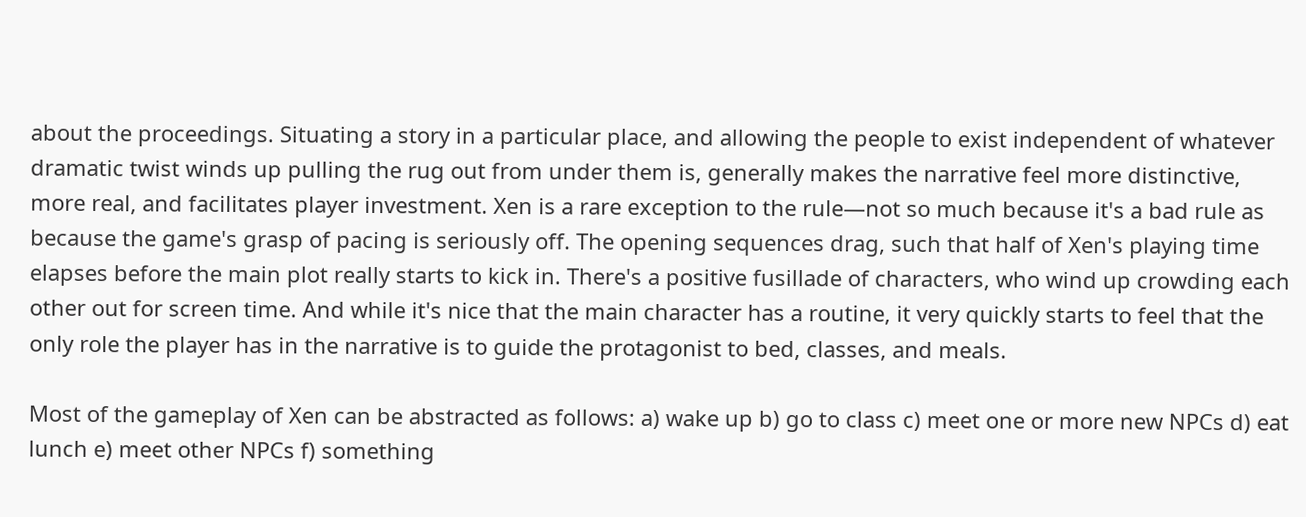about the proceedings. Situating a story in a particular place, and allowing the people to exist independent of whatever dramatic twist winds up pulling the rug out from under them is, generally makes the narrative feel more distinctive, more real, and facilitates player investment. Xen is a rare exception to the rule—not so much because it's a bad rule as because the game's grasp of pacing is seriously off. The opening sequences drag, such that half of Xen's playing time elapses before the main plot really starts to kick in. There's a positive fusillade of characters, who wind up crowding each other out for screen time. And while it's nice that the main character has a routine, it very quickly starts to feel that the only role the player has in the narrative is to guide the protagonist to bed, classes, and meals.

Most of the gameplay of Xen can be abstracted as follows: a) wake up b) go to class c) meet one or more new NPCs d) eat lunch e) meet other NPCs f) something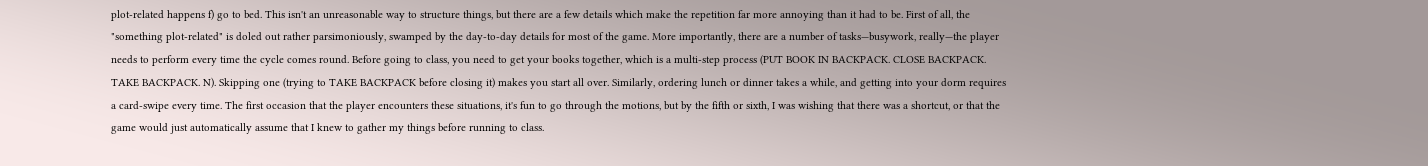plot-related happens f) go to bed. This isn't an unreasonable way to structure things, but there are a few details which make the repetition far more annoying than it had to be. First of all, the "something plot-related" is doled out rather parsimoniously, swamped by the day-to-day details for most of the game. More importantly, there are a number of tasks—busywork, really—the player needs to perform every time the cycle comes round. Before going to class, you need to get your books together, which is a multi-step process (PUT BOOK IN BACKPACK. CLOSE BACKPACK. TAKE BACKPACK. N). Skipping one (trying to TAKE BACKPACK before closing it) makes you start all over. Similarly, ordering lunch or dinner takes a while, and getting into your dorm requires a card-swipe every time. The first occasion that the player encounters these situations, it's fun to go through the motions, but by the fifth or sixth, I was wishing that there was a shortcut, or that the game would just automatically assume that I knew to gather my things before running to class.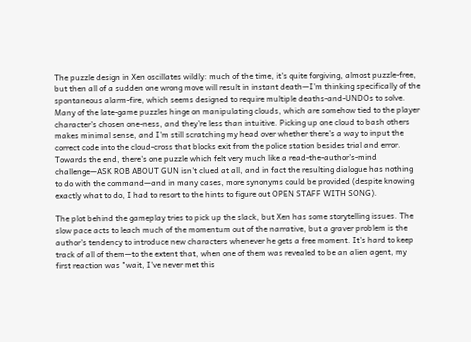The puzzle design in Xen oscillates wildly: much of the time, it's quite forgiving, almost puzzle-free, but then all of a sudden one wrong move will result in instant death—I'm thinking specifically of the spontaneous alarm-fire, which seems designed to require multiple deaths-and-UNDOs to solve. Many of the late-game puzzles hinge on manipulating clouds, which are somehow tied to the player character's chosen one-ness, and they're less than intuitive. Picking up one cloud to bash others makes minimal sense, and I'm still scratching my head over whether there's a way to input the correct code into the cloud-cross that blocks exit from the police station besides trial and error. Towards the end, there's one puzzle which felt very much like a read-the-author's-mind challenge—ASK ROB ABOUT GUN isn't clued at all, and in fact the resulting dialogue has nothing to do with the command—and in many cases, more synonyms could be provided (despite knowing exactly what to do, I had to resort to the hints to figure out OPEN STAFF WITH SONG).

The plot behind the gameplay tries to pick up the slack, but Xen has some storytelling issues. The slow pace acts to leach much of the momentum out of the narrative, but a graver problem is the author's tendency to introduce new characters whenever he gets a free moment. It's hard to keep track of all of them—to the extent that, when one of them was revealed to be an alien agent, my first reaction was "wait, I've never met this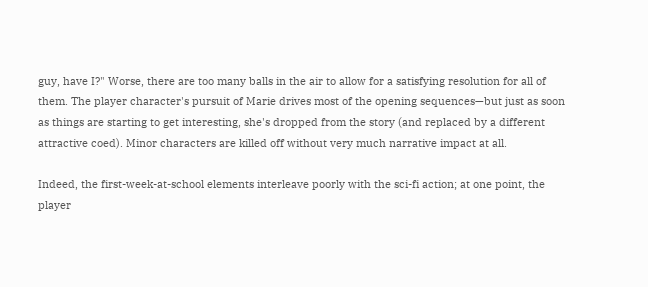guy, have I?" Worse, there are too many balls in the air to allow for a satisfying resolution for all of them. The player character's pursuit of Marie drives most of the opening sequences—but just as soon as things are starting to get interesting, she's dropped from the story (and replaced by a different attractive coed). Minor characters are killed off without very much narrative impact at all.

Indeed, the first-week-at-school elements interleave poorly with the sci-fi action; at one point, the player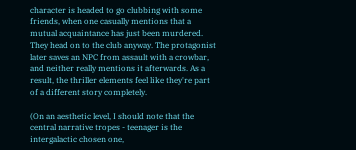character is headed to go clubbing with some friends, when one casually mentions that a mutual acquaintance has just been murdered. They head on to the club anyway. The protagonist later saves an NPC from assault with a crowbar, and neither really mentions it afterwards. As a result, the thriller elements feel like they're part of a different story completely.

(On an aesthetic level, I should note that the central narrative tropes - teenager is the intergalactic chosen one,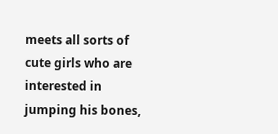meets all sorts of cute girls who are interested in jumping his bones,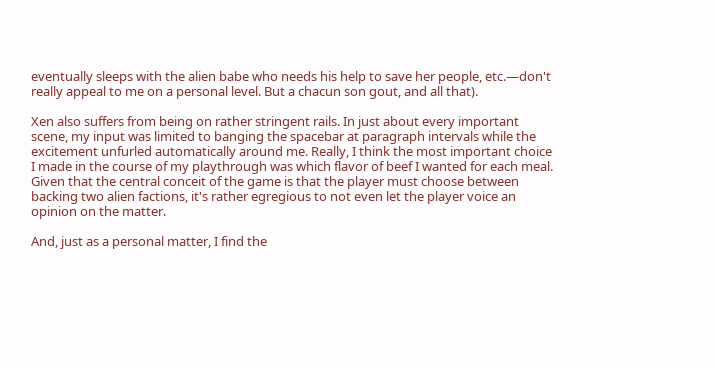eventually sleeps with the alien babe who needs his help to save her people, etc.—don't really appeal to me on a personal level. But a chacun son gout, and all that).

Xen also suffers from being on rather stringent rails. In just about every important scene, my input was limited to banging the spacebar at paragraph intervals while the excitement unfurled automatically around me. Really, I think the most important choice I made in the course of my playthrough was which flavor of beef I wanted for each meal. Given that the central conceit of the game is that the player must choose between backing two alien factions, it's rather egregious to not even let the player voice an opinion on the matter.

And, just as a personal matter, I find the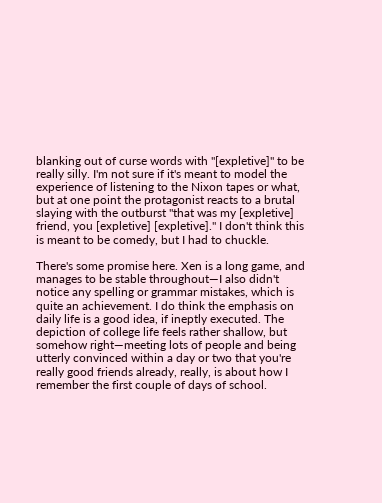blanking out of curse words with "[expletive]" to be really silly. I'm not sure if it's meant to model the experience of listening to the Nixon tapes or what, but at one point the protagonist reacts to a brutal slaying with the outburst "that was my [expletive] friend, you [expletive] [expletive]." I don't think this is meant to be comedy, but I had to chuckle.

There's some promise here. Xen is a long game, and manages to be stable throughout—I also didn't notice any spelling or grammar mistakes, which is quite an achievement. I do think the emphasis on daily life is a good idea, if ineptly executed. The depiction of college life feels rather shallow, but somehow right—meeting lots of people and being utterly convinced within a day or two that you're really good friends already, really, is about how I remember the first couple of days of school.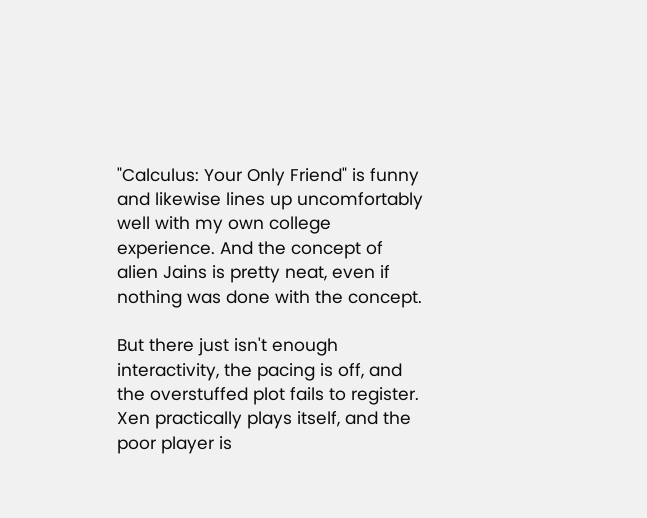"Calculus: Your Only Friend" is funny and likewise lines up uncomfortably well with my own college experience. And the concept of alien Jains is pretty neat, even if nothing was done with the concept.

But there just isn't enough interactivity, the pacing is off, and the overstuffed plot fails to register. Xen practically plays itself, and the poor player is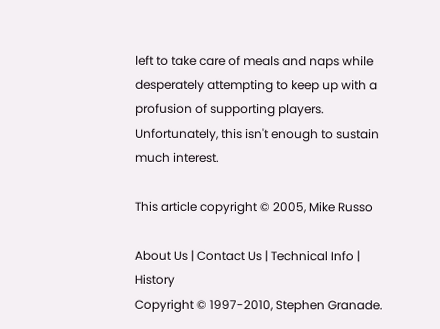left to take care of meals and naps while desperately attempting to keep up with a profusion of supporting players. Unfortunately, this isn't enough to sustain much interest.

This article copyright © 2005, Mike Russo

About Us | Contact Us | Technical Info | History
Copyright © 1997-2010, Stephen Granade.